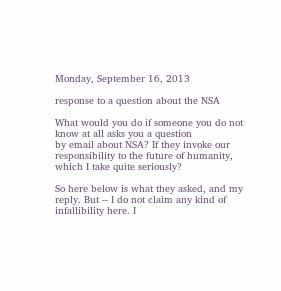Monday, September 16, 2013

response to a question about the NSA

What would you do if someone you do not know at all asks you a question
by email about NSA? If they invoke our responsibility to the future of humanity, which I take quite seriously?

So here below is what they asked, and my reply. But -- I do not claim any kind of infallibility here. I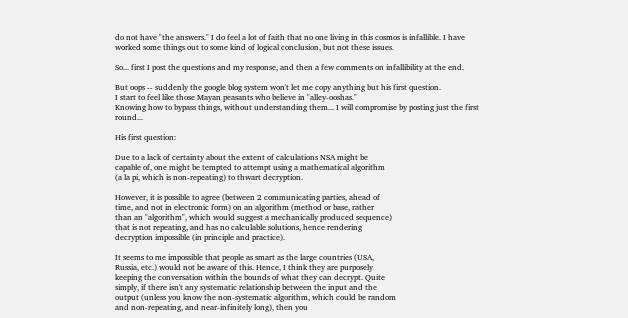do not have "the answers." I do feel a lot of faith that no one living in this cosmos is infallible. I have worked some things out to some kind of logical conclusion, but not these issues.

So... first I post the questions and my response, and then a few comments on infallibility at the end.

But oops -- suddenly the google blog system won't let me copy anything but his first question.
I start to feel like those Mayan peasants who believe in "alley-ooshas."
Knowing how to bypass things, without understanding them... I will compromise by posting just the first round...

His first question:

Due to a lack of certainty about the extent of calculations NSA might be
capable of, one might be tempted to attempt using a mathematical algorithm
(a la pi, which is non-repeating) to thwart decryption.

However, it is possible to agree (between 2 communicating parties, ahead of
time, and not in electronic form) on an algorithm (method or base, rather
than an "algorithm", which would suggest a mechanically produced sequence)
that is not repeating, and has no calculable solutions, hence rendering
decryption impossible (in principle and practice).

It seems to me impossible that people as smart as the large countries (USA,
Russia, etc.) would not be aware of this. Hence, I think they are purposely
keeping the conversation within the bounds of what they can decrypt. Quite
simply, if there isn't any systematic relationship between the input and the
output (unless you know the non-systematic algorithm, which could be random
and non-repeating, and near-infinitely long), then you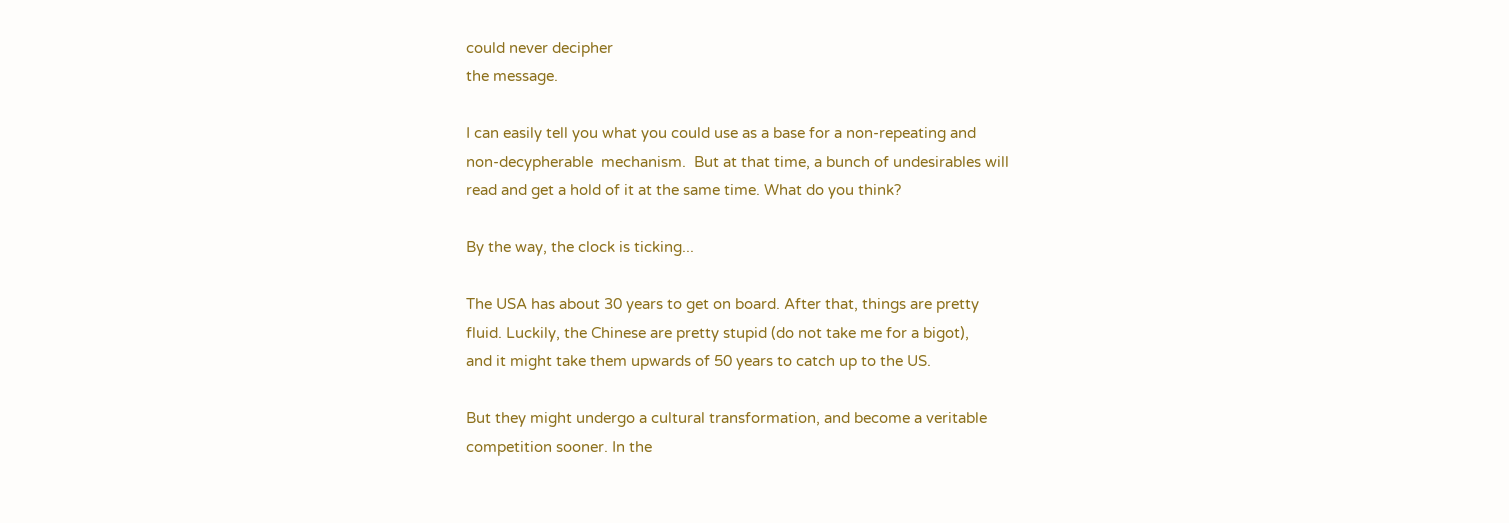could never decipher
the message.

I can easily tell you what you could use as a base for a non-repeating and
non-decypherable  mechanism.  But at that time, a bunch of undesirables will
read and get a hold of it at the same time. What do you think?

By the way, the clock is ticking...

The USA has about 30 years to get on board. After that, things are pretty
fluid. Luckily, the Chinese are pretty stupid (do not take me for a bigot),
and it might take them upwards of 50 years to catch up to the US.

But they might undergo a cultural transformation, and become a veritable
competition sooner. In the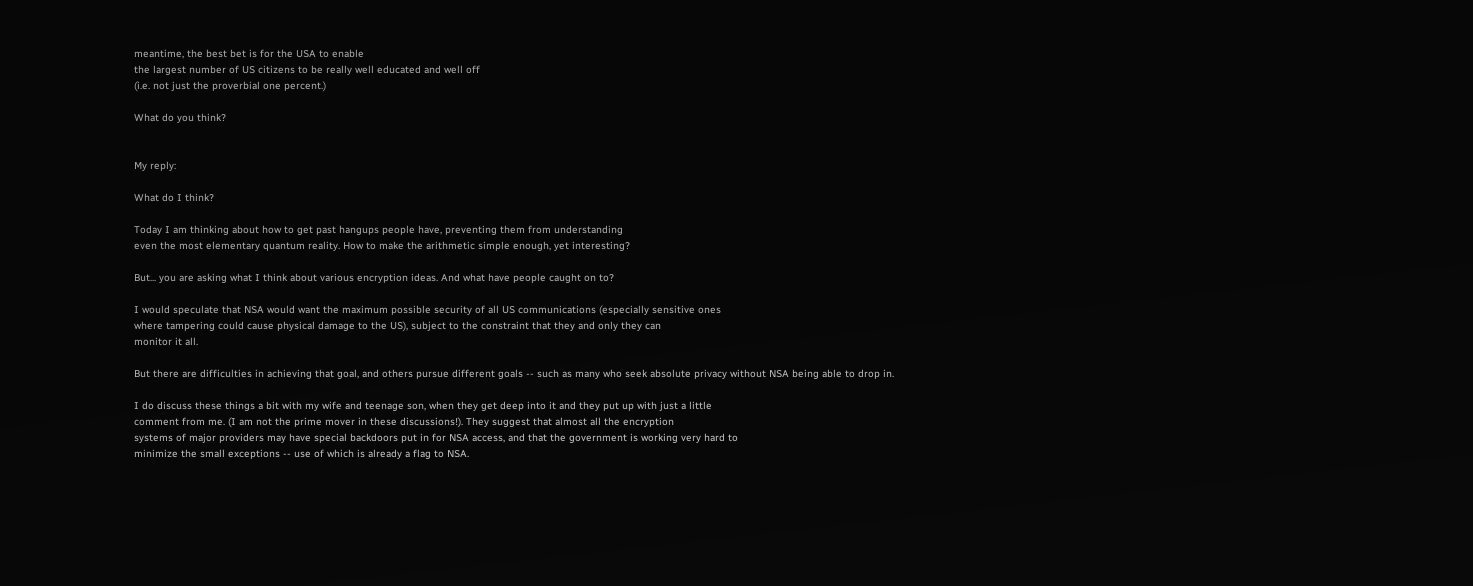meantime, the best bet is for the USA to enable
the largest number of US citizens to be really well educated and well off
(i.e. not just the proverbial one percent.)

What do you think?


My reply:

What do I think?

Today I am thinking about how to get past hangups people have, preventing them from understanding
even the most elementary quantum reality. How to make the arithmetic simple enough, yet interesting?

But... you are asking what I think about various encryption ideas. And what have people caught on to?

I would speculate that NSA would want the maximum possible security of all US communications (especially sensitive ones
where tampering could cause physical damage to the US), subject to the constraint that they and only they can
monitor it all.

But there are difficulties in achieving that goal, and others pursue different goals -- such as many who seek absolute privacy without NSA being able to drop in.

I do discuss these things a bit with my wife and teenage son, when they get deep into it and they put up with just a little
comment from me. (I am not the prime mover in these discussions!). They suggest that almost all the encryption
systems of major providers may have special backdoors put in for NSA access, and that the government is working very hard to
minimize the small exceptions -- use of which is already a flag to NSA.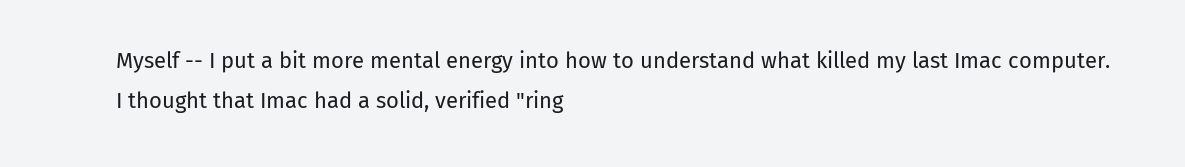Myself -- I put a bit more mental energy into how to understand what killed my last Imac computer.
I thought that Imac had a solid, verified "ring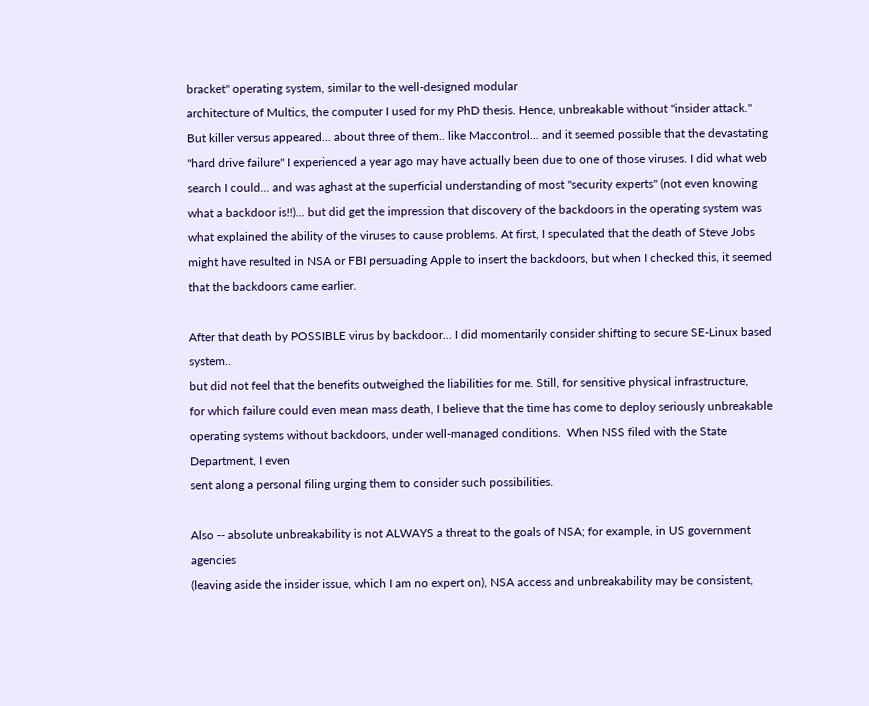bracket" operating system, similar to the well-designed modular
architecture of Multics, the computer I used for my PhD thesis. Hence, unbreakable without "insider attack."
But killer versus appeared... about three of them.. like Maccontrol... and it seemed possible that the devastating "hard drive failure" I experienced a year ago may have actually been due to one of those viruses. I did what web search I could... and was aghast at the superficial understanding of most "security experts" (not even knowing what a backdoor is!!)... but did get the impression that discovery of the backdoors in the operating system was what explained the ability of the viruses to cause problems. At first, I speculated that the death of Steve Jobs might have resulted in NSA or FBI persuading Apple to insert the backdoors, but when I checked this, it seemed that the backdoors came earlier.

After that death by POSSIBLE virus by backdoor... I did momentarily consider shifting to secure SE-Linux based system..
but did not feel that the benefits outweighed the liabilities for me. Still, for sensitive physical infrastructure,
for which failure could even mean mass death, I believe that the time has come to deploy seriously unbreakable operating systems without backdoors, under well-managed conditions.  When NSS filed with the State Department, I even
sent along a personal filing urging them to consider such possibilities.

Also -- absolute unbreakability is not ALWAYS a threat to the goals of NSA; for example, in US government agencies
(leaving aside the insider issue, which I am no expert on), NSA access and unbreakability may be consistent,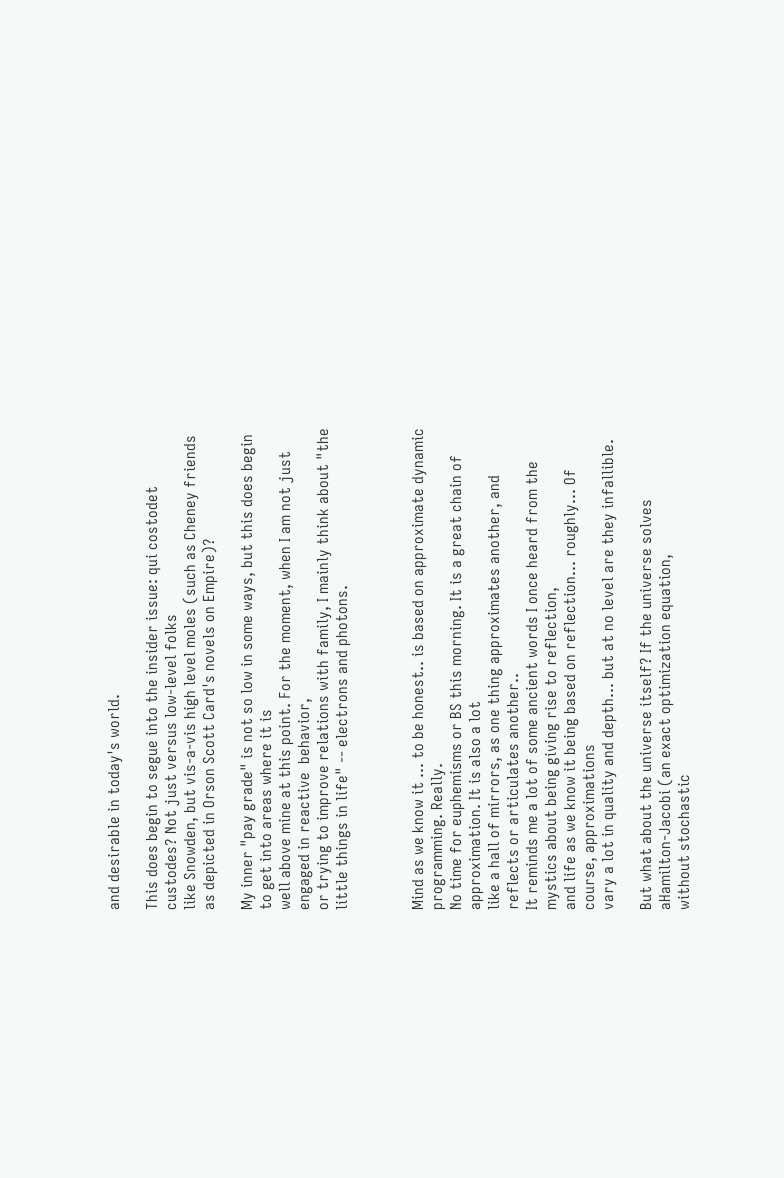and desirable in today's world.

This does begin to segue into the insider issue: qui costodet custodes? Not just versus low-level folks
like Snowden, but vis-a-vis high level moles (such as Cheney friends as depicted in Orson Scott Card's novels on Empire)?

My inner "pay grade" is not so low in some ways, but this does begin to get into areas where it is
well above mine at this point. For the moment, when I am not just engaged in reactive  behavior,
or trying to improve relations with family, I mainly think about "the little things in life" -- electrons and photons.



Mind as we know it ... to be honest.. is based on approximate dynamic programming. Really.
No time for euphemisms or BS this morning. It is a great chain of approximation. It is also a lot
like a hall of mirrors, as one thing approximates another, and reflects or articulates another..
It reminds me a lot of some ancient words I once heard from the mystics about being giving rise to reflection,
and life as we know it being based on reflection... roughly... Of course, approximations
vary a lot in quality and depth... but at no level are they infallible.

But what about the universe itself? If the universe solves aHamilton-Jacobi (an exact optimization equation,
without stochastic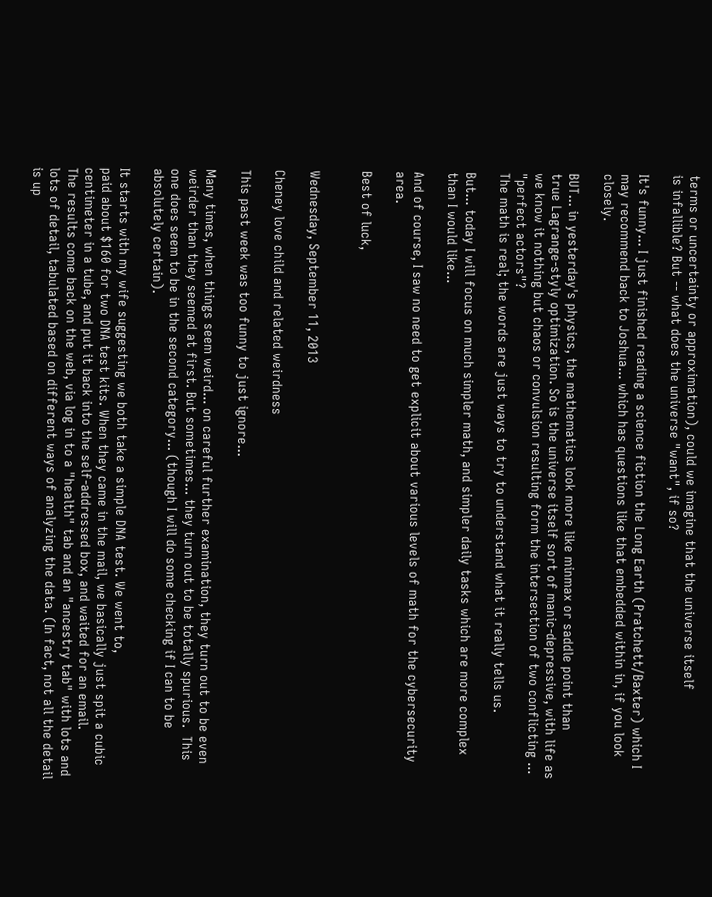terms or uncertainty or approximation), could we imagine that the universe itself
is infallible? But -- what does the universe "want", if so?

It's funny... I just finished reading a science fiction the Long Earth (Pratchett/Baxter) which I may recommend back to Joshua... which has questions like that embedded within in, if you look closely.

BUT... in yesterday's physics, the mathematics look more like minmax or saddle point than
true Lagrange-styly optimization. So is the universe itself sort of manic-depressive, with life as we know it nothing but chaos or convulsion resulting form the intersection of two conflicting ... "perfect actors"?
The math is real; the words are just ways to try to understand what it really tells us.

But... today I will focus on much simpler math, and simpler daily tasks which are more complex than I would like...

And of course, I saw no need to get explicit about various levels of math for the cybersecurity area.

Best of luck,


Wednesday, September 11, 2013

Cheney love child and related weirdness

This past week was too funny to just ignore...

Many times, when things seem weird... on careful further examination, they turn out to be even weirder than they seemed at first. But sometimes... they turn out to be totally spurious.  This one does seem to be in the second category... (though I will do some checking if I can to be absolutely certain).

It starts with my wife suggesting we both take a simple DNA test. We went to,
paid about $160 for two DNA test kits. When they came in the mail, we basically just spit a cubic centimeter in a tube, and put it back into the self-addressed box, and waited for an email.
The results come back on the web, via log in to a "health" tab and an "ancestry tab" with lots and lots of detail, tabulated based on different ways of analyzing the data. (In fact, not all the detail is up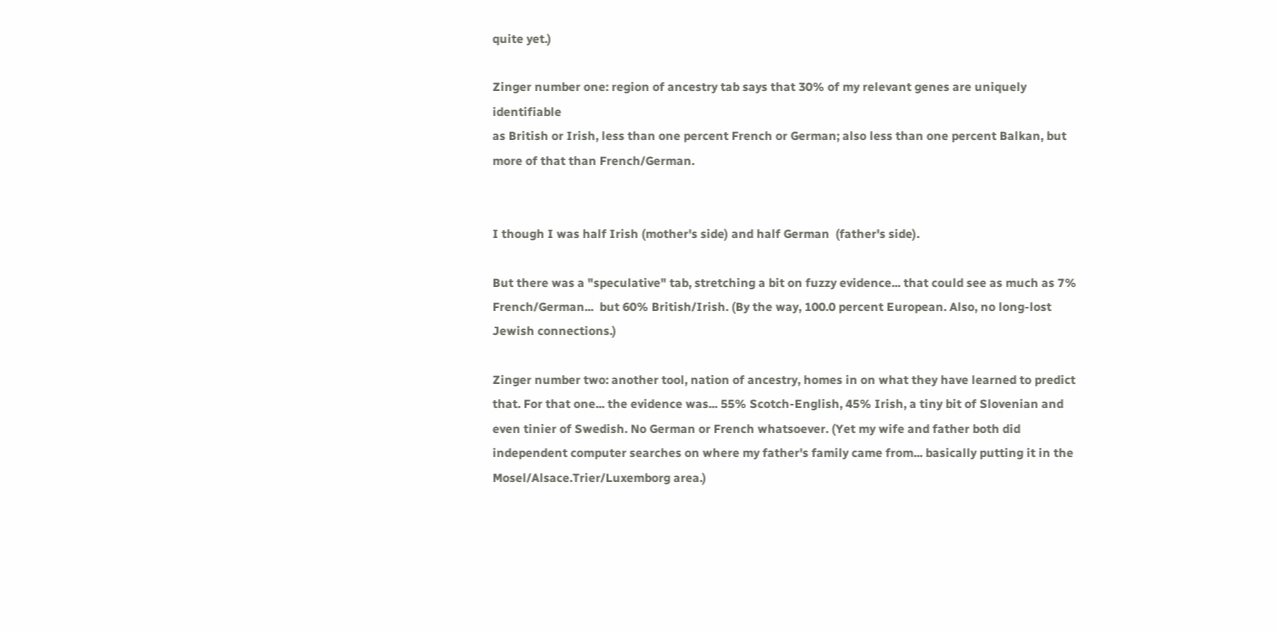quite yet.)

Zinger number one: region of ancestry tab says that 30% of my relevant genes are uniquely identifiable
as British or Irish, less than one percent French or German; also less than one percent Balkan, but more of that than French/German.


I though I was half Irish (mother's side) and half German  (father's side).

But there was a "speculative" tab, stretching a bit on fuzzy evidence... that could see as much as 7% French/German...  but 60% British/Irish. (By the way, 100.0 percent European. Also, no long-lost Jewish connections.)

Zinger number two: another tool, nation of ancestry, homes in on what they have learned to predict that. For that one... the evidence was... 55% Scotch-English, 45% Irish, a tiny bit of Slovenian and even tinier of Swedish. No German or French whatsoever. (Yet my wife and father both did independent computer searches on where my father's family came from... basically putting it in the Mosel/Alsace.Trier/Luxemborg area.)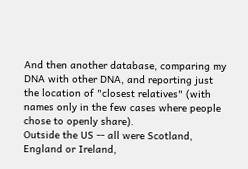And then another database, comparing my DNA with other DNA, and reporting just the location of "closest relatives" (with names only in the few cases where people chose to openly share).
Outside the US -- all were Scotland, England or Ireland,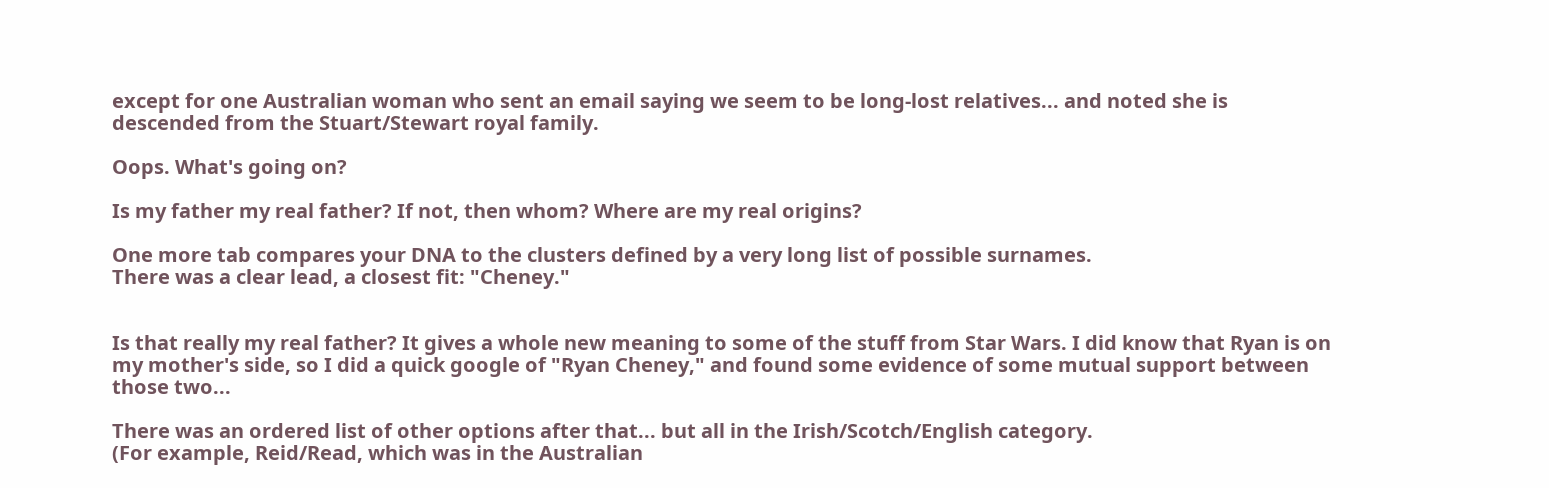except for one Australian woman who sent an email saying we seem to be long-lost relatives... and noted she is descended from the Stuart/Stewart royal family.

Oops. What's going on?

Is my father my real father? If not, then whom? Where are my real origins?

One more tab compares your DNA to the clusters defined by a very long list of possible surnames.
There was a clear lead, a closest fit: "Cheney."


Is that really my real father? It gives a whole new meaning to some of the stuff from Star Wars. I did know that Ryan is on my mother's side, so I did a quick google of "Ryan Cheney," and found some evidence of some mutual support between those two...

There was an ordered list of other options after that... but all in the Irish/Scotch/English category.
(For example, Reid/Read, which was in the Australian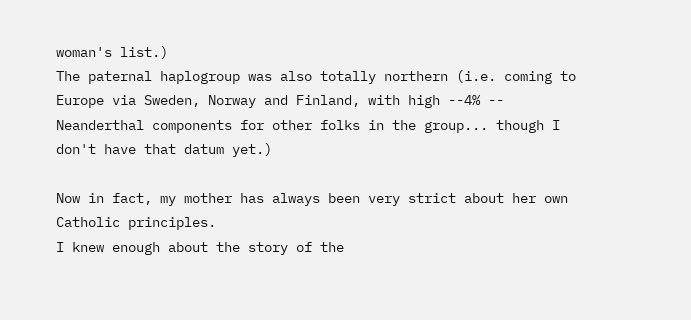woman's list.)
The paternal haplogroup was also totally northern (i.e. coming to Europe via Sweden, Norway and Finland, with high --4% -- Neanderthal components for other folks in the group... though I don't have that datum yet.)

Now in fact, my mother has always been very strict about her own Catholic principles.
I knew enough about the story of the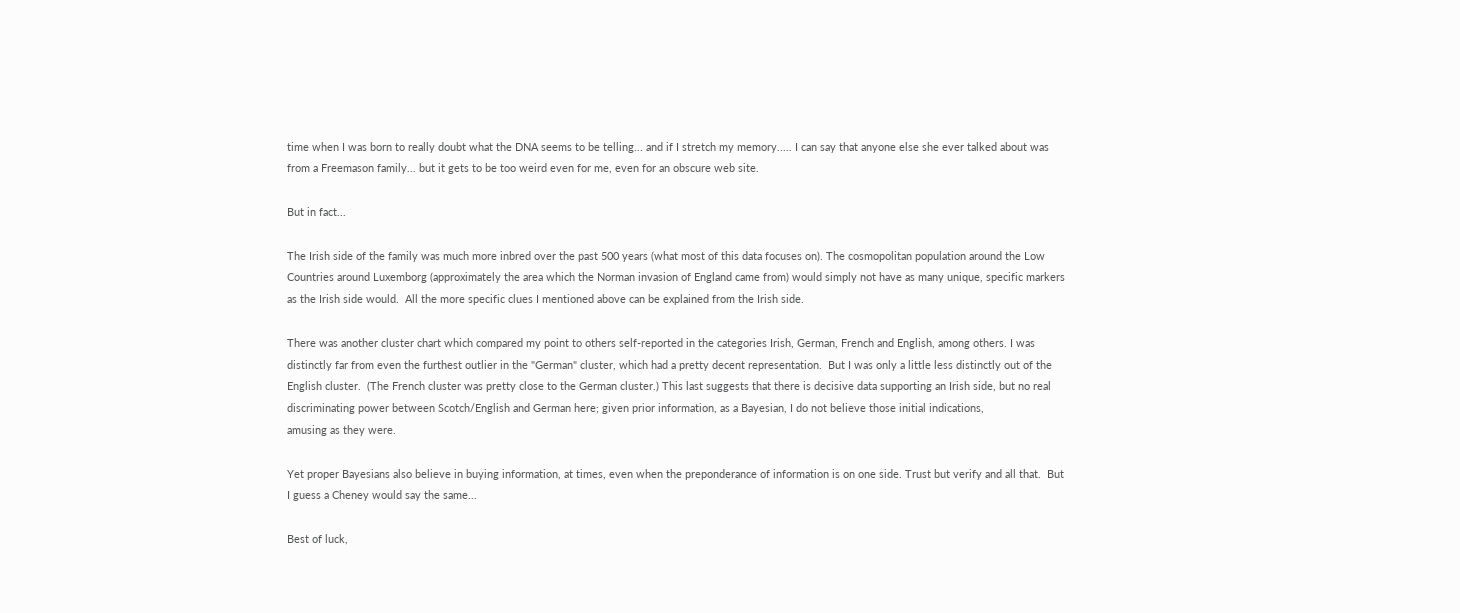time when I was born to really doubt what the DNA seems to be telling... and if I stretch my memory..... I can say that anyone else she ever talked about was from a Freemason family... but it gets to be too weird even for me, even for an obscure web site.

But in fact...

The Irish side of the family was much more inbred over the past 500 years (what most of this data focuses on). The cosmopolitan population around the Low Countries around Luxemborg (approximately the area which the Norman invasion of England came from) would simply not have as many unique, specific markers as the Irish side would.  All the more specific clues I mentioned above can be explained from the Irish side.

There was another cluster chart which compared my point to others self-reported in the categories Irish, German, French and English, among others. I was distinctly far from even the furthest outlier in the "German" cluster, which had a pretty decent representation.  But I was only a little less distinctly out of the English cluster.  (The French cluster was pretty close to the German cluster.) This last suggests that there is decisive data supporting an Irish side, but no real discriminating power between Scotch/English and German here; given prior information, as a Bayesian, I do not believe those initial indications,
amusing as they were.

Yet proper Bayesians also believe in buying information, at times, even when the preponderance of information is on one side. Trust but verify and all that.  But I guess a Cheney would say the same...

Best of luck,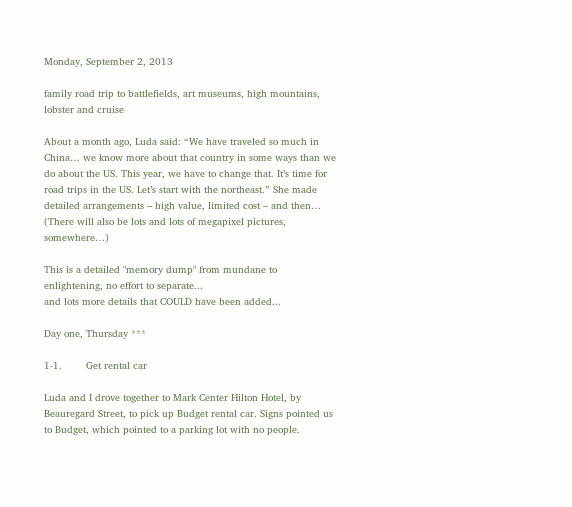Monday, September 2, 2013

family road trip to battlefields, art museums, high mountains, lobster and cruise

About a month ago, Luda said: “We have traveled so much in China… we know more about that country in some ways than we do about the US. This year, we have to change that. It’s time for road trips in the US. Let’s start with the northeast.” She made detailed arrangements – high value, limited cost – and then…
(There will also be lots and lots of megapixel pictures, somewhere…)

This is a detailed "memory dump" from mundane to enlightening, no effort to separate...
and lots more details that COULD have been added...

Day one, Thursday ***

1-1.        Get rental car

Luda and I drove together to Mark Center Hilton Hotel, by Beauregard Street, to pick up Budget rental car. Signs pointed us to Budget, which pointed to a parking lot with no people.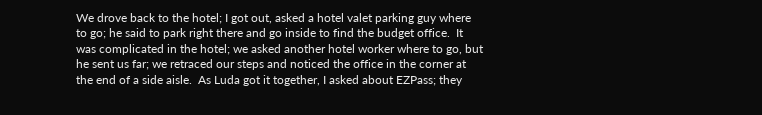We drove back to the hotel; I got out, asked a hotel valet parking guy where to go; he said to park right there and go inside to find the budget office.  It was complicated in the hotel; we asked another hotel worker where to go, but he sent us far; we retraced our steps and noticed the office in the corner at the end of a side aisle.  As Luda got it together, I asked about EZPass; they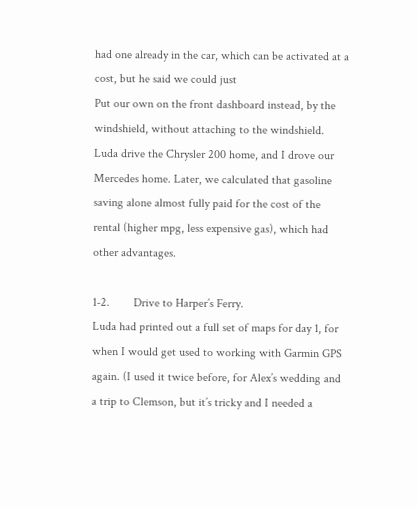had one already in the car, which can be activated at a cost, but he said we could just
Put our own on the front dashboard instead, by the windshield, without attaching to the windshield. Luda drive the Chrysler 200 home, and I drove our Mercedes home. Later, we calculated that gasoline saving alone almost fully paid for the cost of the rental (higher mpg, less expensive gas), which had other advantages.

1-2.        Drive to Harper’s Ferry.
Luda had printed out a full set of maps for day 1, for when I would get used to working with Garmin GPS again. (I used it twice before, for Alex’s wedding and a trip to Clemson, but it’s tricky and I needed a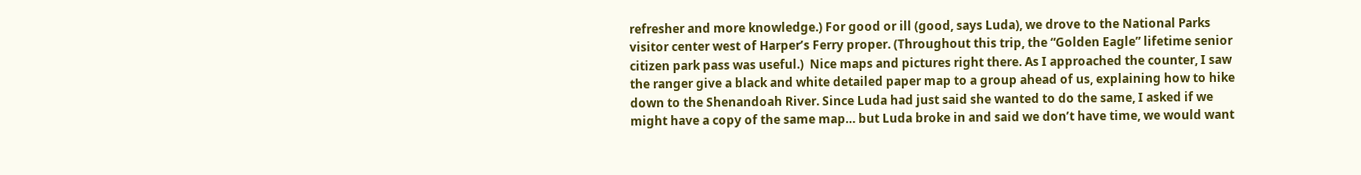refresher and more knowledge.) For good or ill (good, says Luda), we drove to the National Parks visitor center west of Harper’s Ferry proper. (Throughout this trip, the “Golden Eagle” lifetime senior citizen park pass was useful.)  Nice maps and pictures right there. As I approached the counter, I saw the ranger give a black and white detailed paper map to a group ahead of us, explaining how to hike down to the Shenandoah River. Since Luda had just said she wanted to do the same, I asked if we might have a copy of the same map… but Luda broke in and said we don’t have time, we would want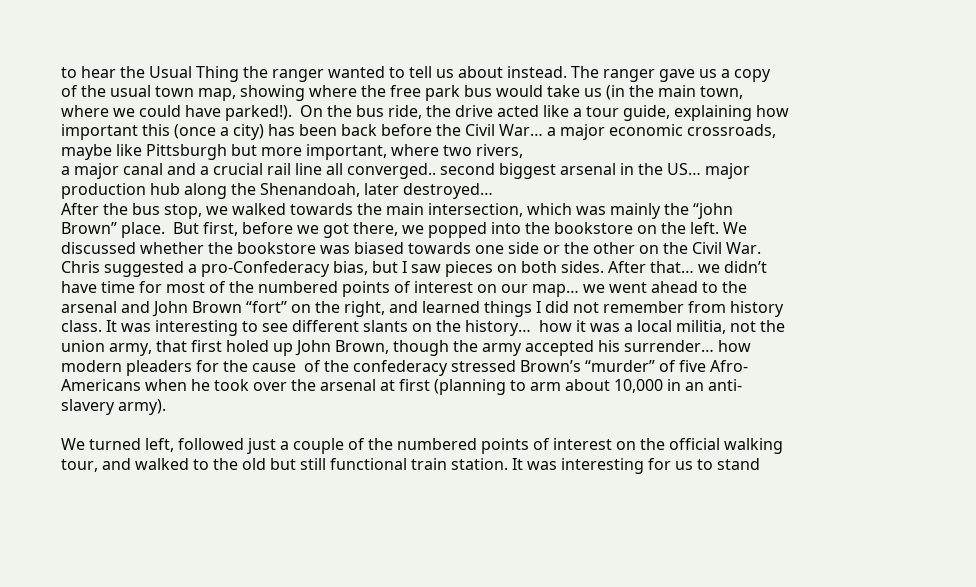to hear the Usual Thing the ranger wanted to tell us about instead. The ranger gave us a copy of the usual town map, showing where the free park bus would take us (in the main town, where we could have parked!).  On the bus ride, the drive acted like a tour guide, explaining how important this (once a city) has been back before the Civil War… a major economic crossroads, maybe like Pittsburgh but more important, where two rivers,
a major canal and a crucial rail line all converged.. second biggest arsenal in the US… major production hub along the Shenandoah, later destroyed…
After the bus stop, we walked towards the main intersection, which was mainly the “john Brown” place.  But first, before we got there, we popped into the bookstore on the left. We discussed whether the bookstore was biased towards one side or the other on the Civil War. Chris suggested a pro-Confederacy bias, but I saw pieces on both sides. After that… we didn’t have time for most of the numbered points of interest on our map… we went ahead to the arsenal and John Brown “fort” on the right, and learned things I did not remember from history class. It was interesting to see different slants on the history…  how it was a local militia, not the union army, that first holed up John Brown, though the army accepted his surrender… how modern pleaders for the cause  of the confederacy stressed Brown’s “murder” of five Afro-Americans when he took over the arsenal at first (planning to arm about 10,000 in an anti-slavery army).

We turned left, followed just a couple of the numbered points of interest on the official walking tour, and walked to the old but still functional train station. It was interesting for us to stand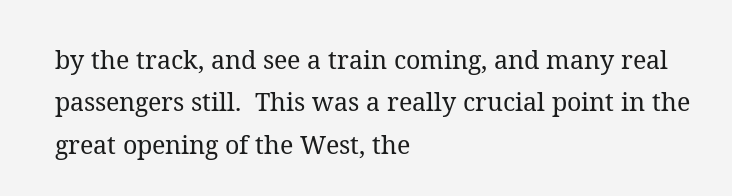by the track, and see a train coming, and many real passengers still.  This was a really crucial point in the great opening of the West, the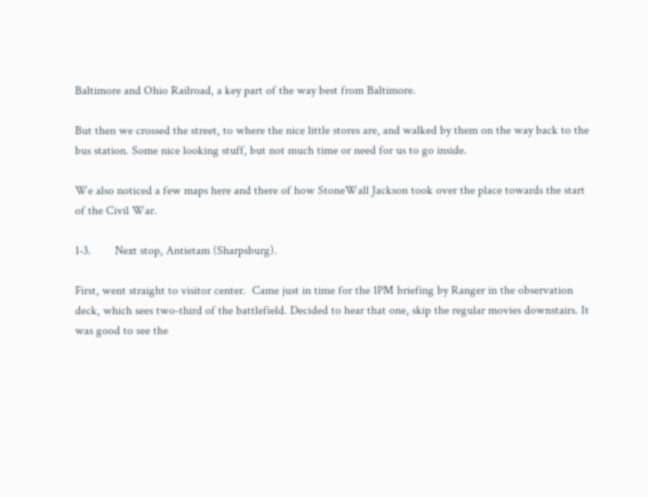Baltimore and Ohio Railroad, a key part of the way best from Baltimore.

But then we crossed the street, to where the nice little stores are, and walked by them on the way back to the bus station. Some nice looking stuff, but not much time or need for us to go inside.

We also noticed a few maps here and there of how StoneWall Jackson took over the place towards the start of the Civil War.

1-3.        Next stop, Antietam (Sharpsburg).

First, went straight to visitor center.  Came just in time for the 1PM briefing by Ranger in the observation deck, which sees two-third of the battlefield. Decided to hear that one, skip the regular movies downstairs. It was good to see the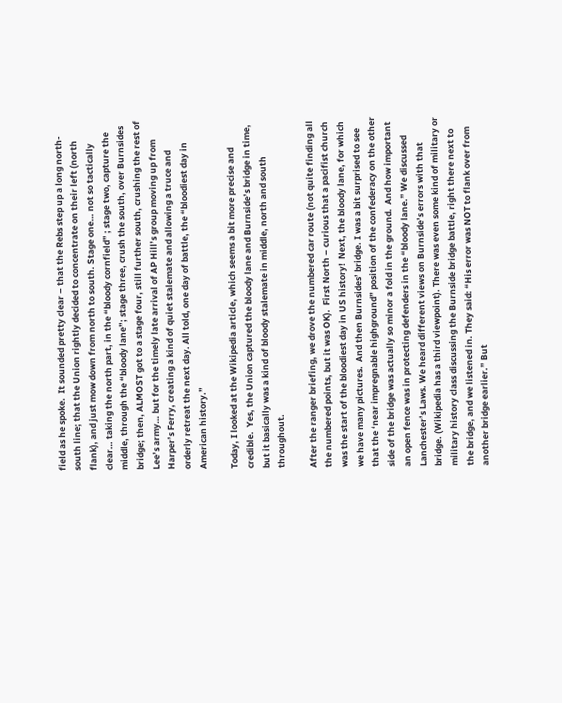field as he spoke.  It sounded pretty clear – that the Rebs step up a long north-south line; that the Union rightly decided to concentrate on their left (north flank), and just mow down from north to south. Stage one… not so tactically clear… taking the north part, in the “bloody cornfield” ; stage two, capture the middle, through the “bloody lane”; stage three, crush the south, over Burnsides bridge; then, ALMOST got to a stage four, still further south, crushing the rest of Lee’s army… but for the timely late arrival of AP Hill’s group moving up from Harper’s Ferry, creating a kind of quiet stalemate and allowing a truce and orderly retreat the next day. All told, one day of battle, the “bloodiest day in American history.”

Today, I looked at the Wikipedia article, which seems a bit more precise and credible.  Yes, the Union captured the bloody lane and Burnside’s bridge in time, but it basically was a kind of bloody stalemate in middle, north and south throughout.

After the ranger briefing, we drove the numbered car route (not quite finding all the numbered points, but it was OK).  First North – curious that a pacifist church was the start of the bloodiest day in US history!  Next, the bloody lane, for which we have many pictures.  And then Burnsides’ bridge. I was a bit surprised to see that the ‘near impregnable highground” position of the confederacy on the other side of the bridge was actually so minor a fold in the ground.  And how important an open fence was in protecting defenders in the “bloody lane.” We discussed Lanchester’s Laws. We heard different views on Burnside’s errors with that bridge. (Wikipedia has a third viewpoint). There was even some kind of military or military history class discussing the Burnside bridge battle, right there next to the bridge, and we listened in. They said: “His error was NOT to flank over from another bridge earlier.” But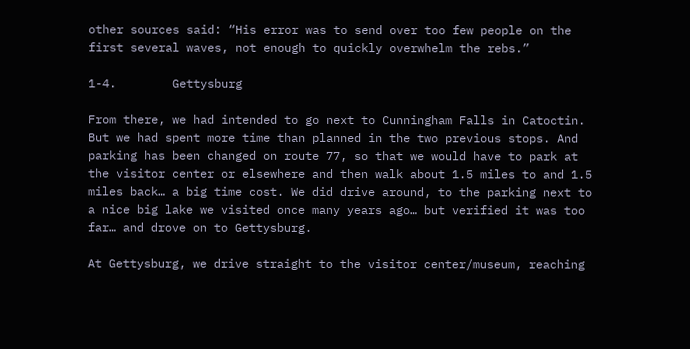other sources said: “His error was to send over too few people on the first several waves, not enough to quickly overwhelm the rebs.”

1-4.        Gettysburg

From there, we had intended to go next to Cunningham Falls in Catoctin. But we had spent more time than planned in the two previous stops. And parking has been changed on route 77, so that we would have to park at the visitor center or elsewhere and then walk about 1.5 miles to and 1.5 miles back… a big time cost. We did drive around, to the parking next to a nice big lake we visited once many years ago… but verified it was too far… and drove on to Gettysburg.

At Gettysburg, we drive straight to the visitor center/museum, reaching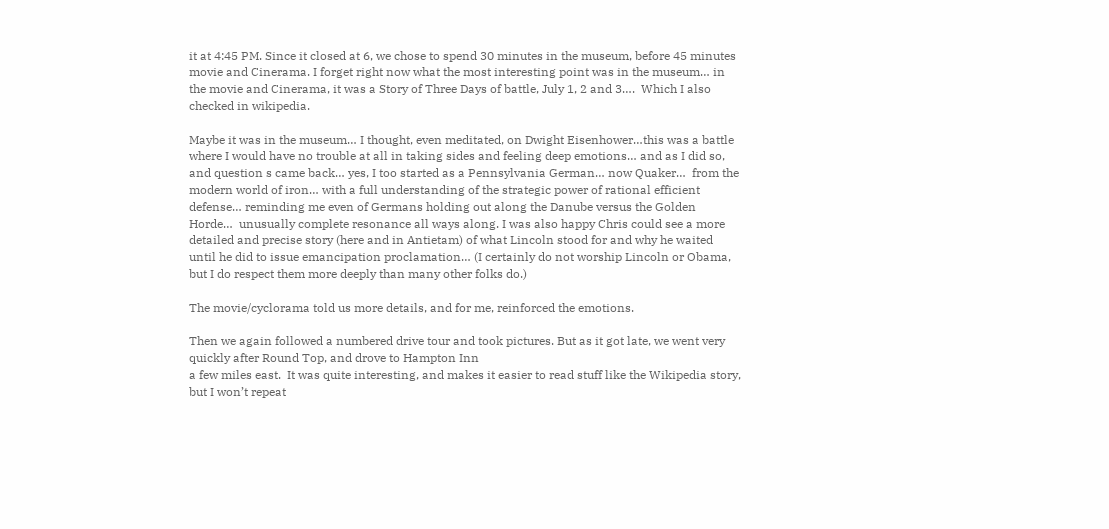it at 4:45 PM. Since it closed at 6, we chose to spend 30 minutes in the museum, before 45 minutes movie and Cinerama. I forget right now what the most interesting point was in the museum… in the movie and Cinerama, it was a Story of Three Days of battle, July 1, 2 and 3….  Which I also checked in wikipedia.

Maybe it was in the museum… I thought, even meditated, on Dwight Eisenhower…this was a battle where I would have no trouble at all in taking sides and feeling deep emotions… and as I did so, and question s came back… yes, I too started as a Pennsylvania German… now Quaker…  from the modern world of iron… with a full understanding of the strategic power of rational efficient defense… reminding me even of Germans holding out along the Danube versus the Golden Horde…  unusually complete resonance all ways along. I was also happy Chris could see a more detailed and precise story (here and in Antietam) of what Lincoln stood for and why he waited until he did to issue emancipation proclamation… (I certainly do not worship Lincoln or Obama, but I do respect them more deeply than many other folks do.)

The movie/cyclorama told us more details, and for me, reinforced the emotions.

Then we again followed a numbered drive tour and took pictures. But as it got late, we went very quickly after Round Top, and drove to Hampton Inn
a few miles east.  It was quite interesting, and makes it easier to read stuff like the Wikipedia story, but I won’t repeat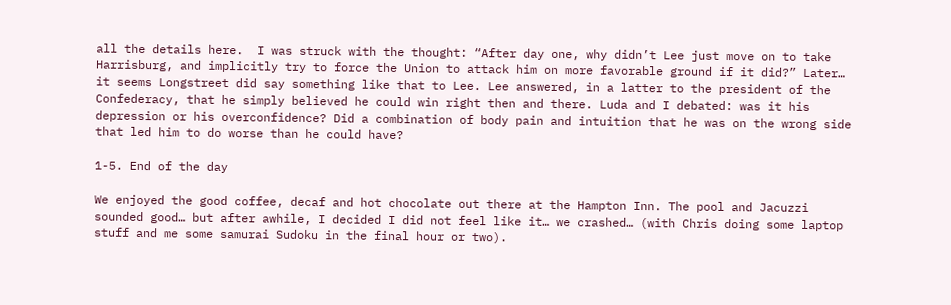all the details here.  I was struck with the thought: “After day one, why didn’t Lee just move on to take Harrisburg, and implicitly try to force the Union to attack him on more favorable ground if it did?” Later… it seems Longstreet did say something like that to Lee. Lee answered, in a latter to the president of the Confederacy, that he simply believed he could win right then and there. Luda and I debated: was it his depression or his overconfidence? Did a combination of body pain and intuition that he was on the wrong side that led him to do worse than he could have?

1-5. End of the day

We enjoyed the good coffee, decaf and hot chocolate out there at the Hampton Inn. The pool and Jacuzzi sounded good… but after awhile, I decided I did not feel like it… we crashed… (with Chris doing some laptop stuff and me some samurai Sudoku in the final hour or two).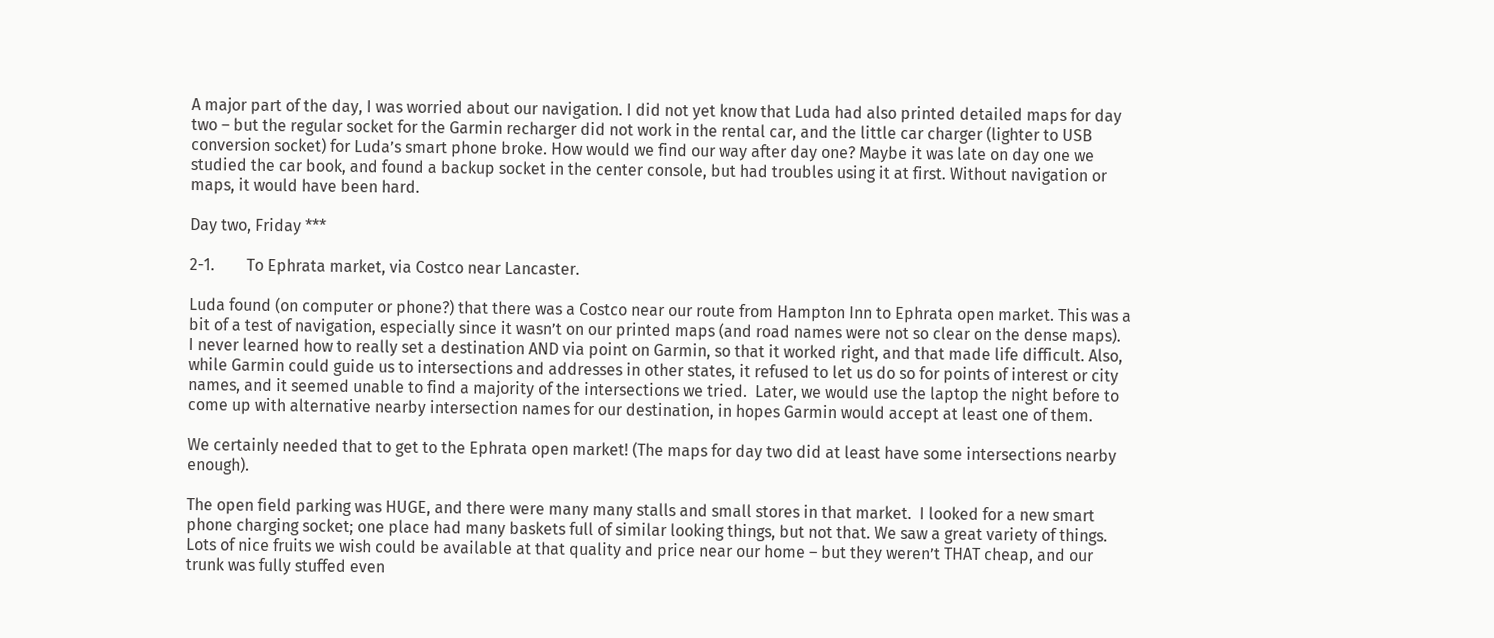A major part of the day, I was worried about our navigation. I did not yet know that Luda had also printed detailed maps for day two – but the regular socket for the Garmin recharger did not work in the rental car, and the little car charger (lighter to USB conversion socket) for Luda’s smart phone broke. How would we find our way after day one? Maybe it was late on day one we studied the car book, and found a backup socket in the center console, but had troubles using it at first. Without navigation or maps, it would have been hard.

Day two, Friday ***

2-1.        To Ephrata market, via Costco near Lancaster.

Luda found (on computer or phone?) that there was a Costco near our route from Hampton Inn to Ephrata open market. This was a bit of a test of navigation, especially since it wasn’t on our printed maps (and road names were not so clear on the dense maps).  I never learned how to really set a destination AND via point on Garmin, so that it worked right, and that made life difficult. Also, while Garmin could guide us to intersections and addresses in other states, it refused to let us do so for points of interest or city names, and it seemed unable to find a majority of the intersections we tried.  Later, we would use the laptop the night before to come up with alternative nearby intersection names for our destination, in hopes Garmin would accept at least one of them.

We certainly needed that to get to the Ephrata open market! (The maps for day two did at least have some intersections nearby enough).

The open field parking was HUGE, and there were many many stalls and small stores in that market.  I looked for a new smart phone charging socket; one place had many baskets full of similar looking things, but not that. We saw a great variety of things. Lots of nice fruits we wish could be available at that quality and price near our home – but they weren’t THAT cheap, and our trunk was fully stuffed even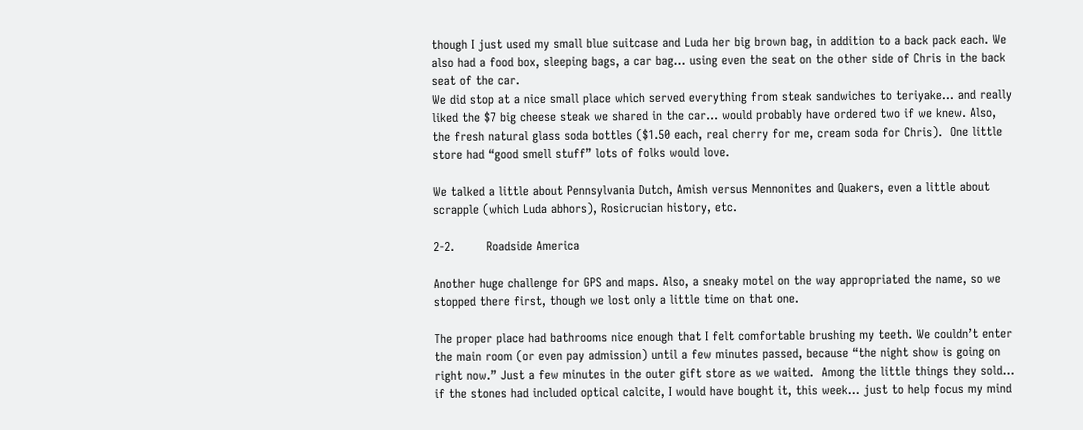though I just used my small blue suitcase and Luda her big brown bag, in addition to a back pack each. We also had a food box, sleeping bags, a car bag… using even the seat on the other side of Chris in the back seat of the car.
We did stop at a nice small place which served everything from steak sandwiches to teriyake… and really liked the $7 big cheese steak we shared in the car… would probably have ordered two if we knew. Also, the fresh natural glass soda bottles ($1.50 each, real cherry for me, cream soda for Chris).  One little store had “good smell stuff” lots of folks would love.

We talked a little about Pennsylvania Dutch, Amish versus Mennonites and Quakers, even a little about scrapple (which Luda abhors), Rosicrucian history, etc.

2-2.        Roadside America

Another huge challenge for GPS and maps. Also, a sneaky motel on the way appropriated the name, so we stopped there first, though we lost only a little time on that one.

The proper place had bathrooms nice enough that I felt comfortable brushing my teeth. We couldn’t enter the main room (or even pay admission) until a few minutes passed, because “the night show is going on right now.” Just a few minutes in the outer gift store as we waited.  Among the little things they sold… if the stones had included optical calcite, I would have bought it, this week… just to help focus my mind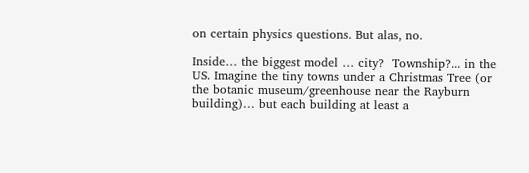on certain physics questions. But alas, no.

Inside… the biggest model … city?  Township?... in the US. Imagine the tiny towns under a Christmas Tree (or the botanic museum/greenhouse near the Rayburn building)… but each building at least a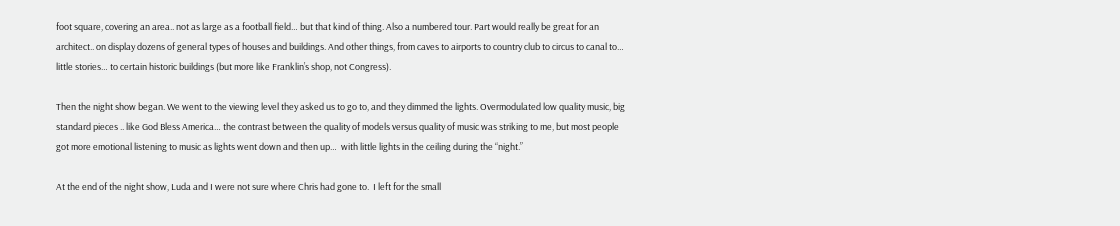foot square, covering an area.. not as large as a football field… but that kind of thing. Also a numbered tour. Part would really be great for an architect.. on display dozens of general types of houses and buildings. And other things, from caves to airports to country club to circus to canal to… little stories… to certain historic buildings (but more like Franklin’s shop, not Congress).

Then the night show began. We went to the viewing level they asked us to go to, and they dimmed the lights. Overmodulated low quality music, big standard pieces .. like God Bless America… the contrast between the quality of models versus quality of music was striking to me, but most people got more emotional listening to music as lights went down and then up…  with little lights in the ceiling during the “night.”

At the end of the night show, Luda and I were not sure where Chris had gone to.  I left for the small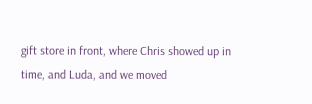gift store in front, where Chris showed up in time, and Luda, and we moved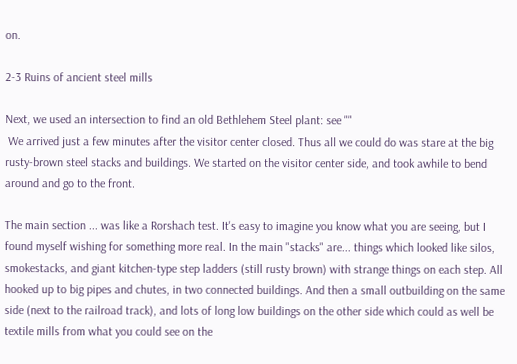on.

2-3 Ruins of ancient steel mills

Next, we used an intersection to find an old Bethlehem Steel plant: see ""
 We arrived just a few minutes after the visitor center closed. Thus all we could do was stare at the big rusty-brown steel stacks and buildings. We started on the visitor center side, and took awhile to bend around and go to the front.

The main section ... was like a Rorshach test. It's easy to imagine you know what you are seeing, but I found myself wishing for something more real. In the main "stacks" are... things which looked like silos, smokestacks, and giant kitchen-type step ladders (still rusty brown) with strange things on each step. All hooked up to big pipes and chutes, in two connected buildings. And then a small outbuilding on the same side (next to the railroad track), and lots of long low buildings on the other side which could as well be textile mills from what you could see on the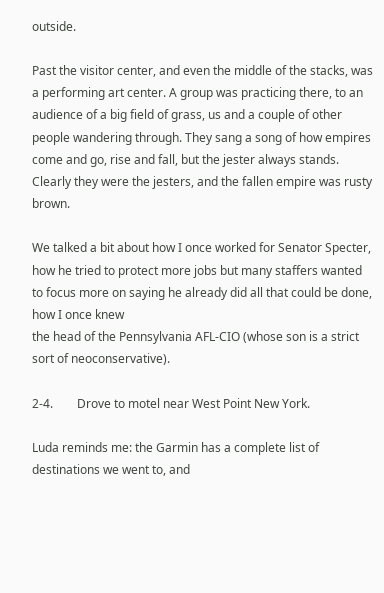outside.

Past the visitor center, and even the middle of the stacks, was a performing art center. A group was practicing there, to an audience of a big field of grass, us and a couple of other people wandering through. They sang a song of how empires come and go, rise and fall, but the jester always stands. Clearly they were the jesters, and the fallen empire was rusty brown.

We talked a bit about how I once worked for Senator Specter, how he tried to protect more jobs but many staffers wanted to focus more on saying he already did all that could be done, how I once knew
the head of the Pennsylvania AFL-CIO (whose son is a strict sort of neoconservative).

2-4.        Drove to motel near West Point New York.

Luda reminds me: the Garmin has a complete list of destinations we went to, and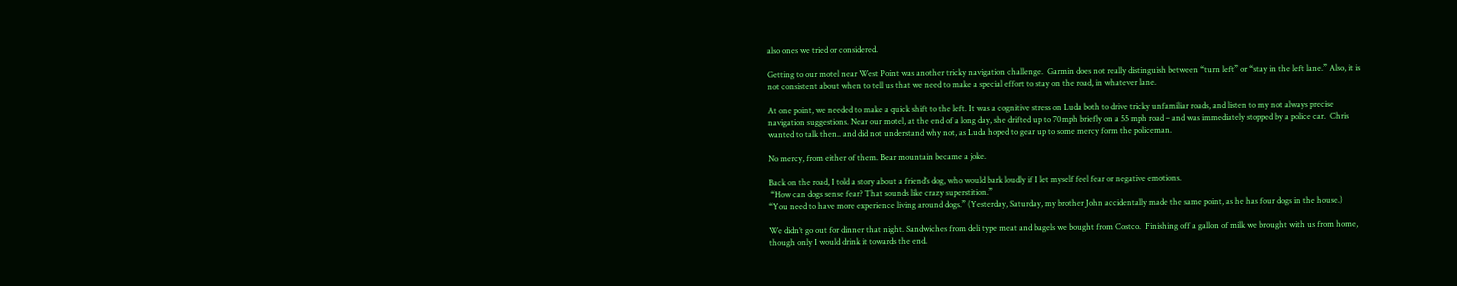also ones we tried or considered.

Getting to our motel near West Point was another tricky navigation challenge.  Garmin does not really distinguish between “turn left” or “stay in the left lane.” Also, it is not consistent about when to tell us that we need to make a special effort to stay on the road, in whatever lane.

At one point, we needed to make a quick shift to the left. It was a cognitive stress on Luda both to drive tricky unfamiliar roads, and listen to my not always precise navigation suggestions. Near our motel, at the end of a long day, she drifted up to 70mph briefly on a 55 mph road – and was immediately stopped by a police car.  Chris wanted to talk then.. and did not understand why not, as Luda hoped to gear up to some mercy form the policeman.

No mercy, from either of them. Bear mountain became a joke.

Back on the road, I told a story about a friend’s dog, who would bark loudly if I let myself feel fear or negative emotions.
 “How can dogs sense fear? That sounds like crazy superstition.”
“You need to have more experience living around dogs.” (Yesterday, Saturday, my brother John accidentally made the same point, as he has four dogs in the house.)

We didn’t go out for dinner that night. Sandwiches from deli type meat and bagels we bought from Costco.  Finishing off a gallon of milk we brought with us from home, though only I would drink it towards the end.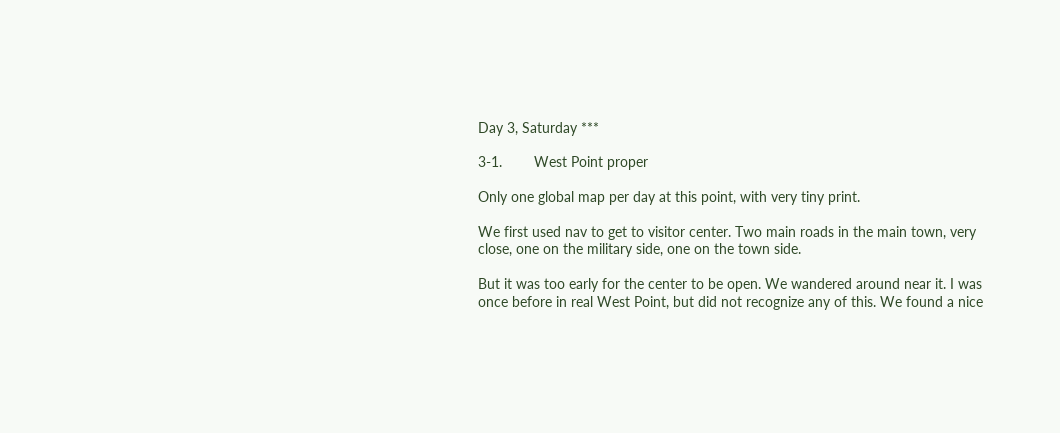Day 3, Saturday ***

3-1.        West Point proper

Only one global map per day at this point, with very tiny print.

We first used nav to get to visitor center. Two main roads in the main town, very close, one on the military side, one on the town side.

But it was too early for the center to be open. We wandered around near it. I was once before in real West Point, but did not recognize any of this. We found a nice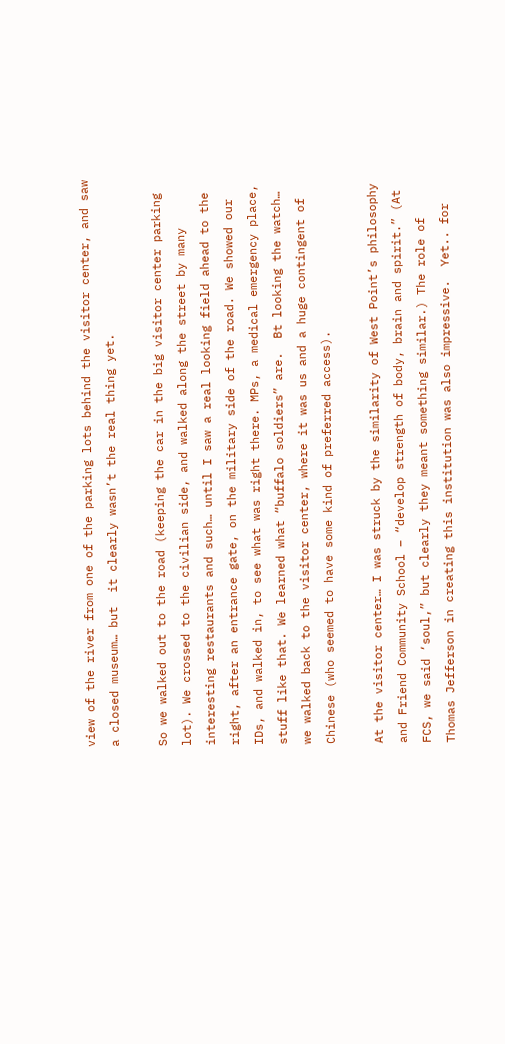view of the river from one of the parking lots behind the visitor center, and saw a closed museum… but  it clearly wasn’t the real thing yet.

So we walked out to the road (keeping the car in the big visitor center parking lot). We crossed to the civilian side, and walked along the street by many interesting restaurants and such… until I saw a real looking field ahead to the right, after an entrance gate, on the military side of the road. We showed our IDs, and walked in, to see what was right there. MPs, a medical emergency place, stuff like that. We learned what “buffalo soldiers” are.  Bt looking the watch… we walked back to the visitor center, where it was us and a huge contingent of Chinese (who seemed to have some kind of preferred access).

At the visitor center… I was struck by the similarity of West Point’s philosophy and Friend Community School – “develop strength of body, brain and spirit.” (At FCS, we said ‘soul,” but clearly they meant something similar.) The role of Thomas Jefferson in creating this institution was also impressive.  Yet.. for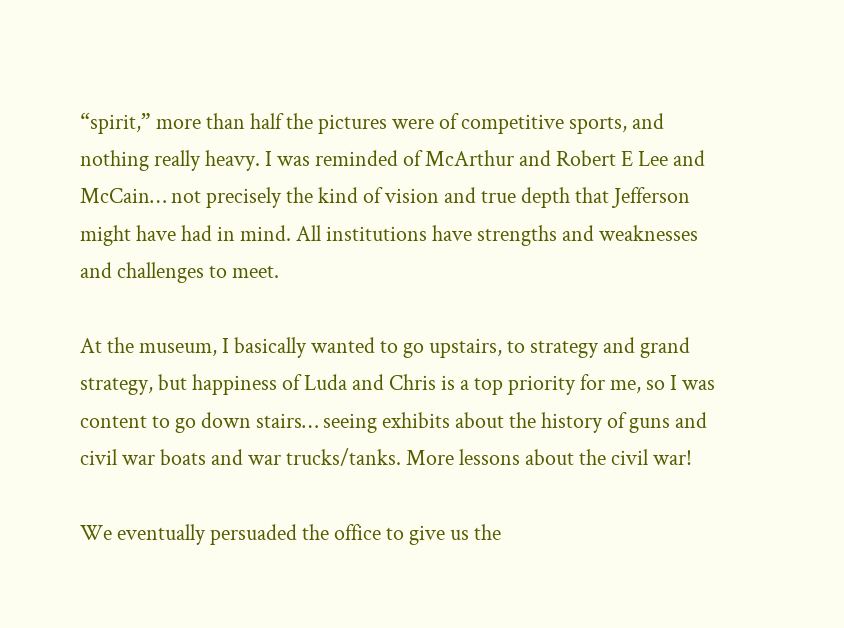“spirit,” more than half the pictures were of competitive sports, and nothing really heavy. I was reminded of McArthur and Robert E Lee and McCain… not precisely the kind of vision and true depth that Jefferson might have had in mind. All institutions have strengths and weaknesses and challenges to meet.

At the museum, I basically wanted to go upstairs, to strategy and grand strategy, but happiness of Luda and Chris is a top priority for me, so I was content to go down stairs… seeing exhibits about the history of guns and civil war boats and war trucks/tanks. More lessons about the civil war!

We eventually persuaded the office to give us the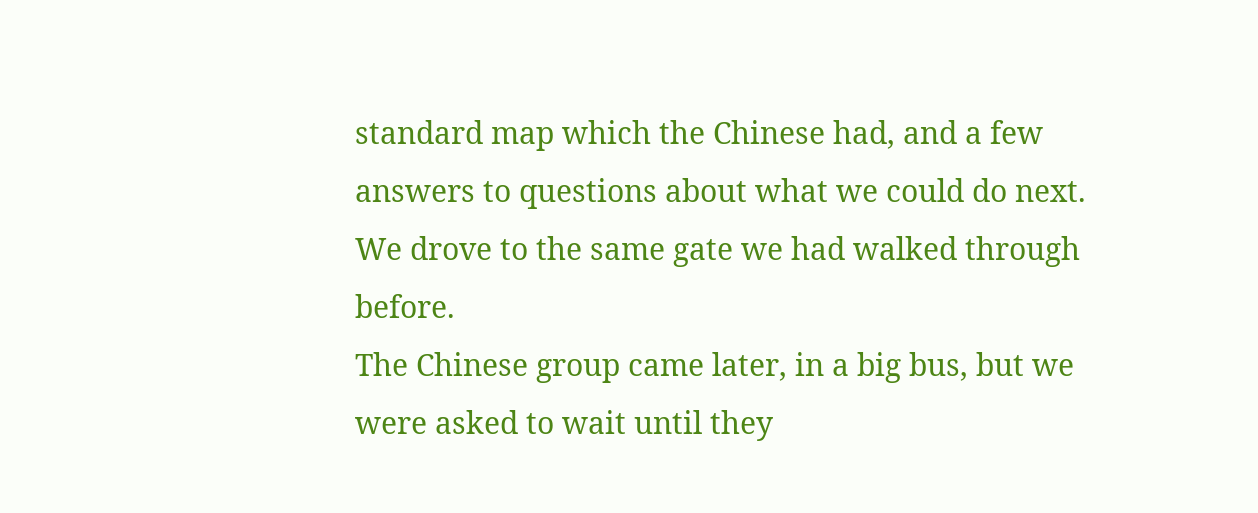standard map which the Chinese had, and a few answers to questions about what we could do next. We drove to the same gate we had walked through before.
The Chinese group came later, in a big bus, but we were asked to wait until they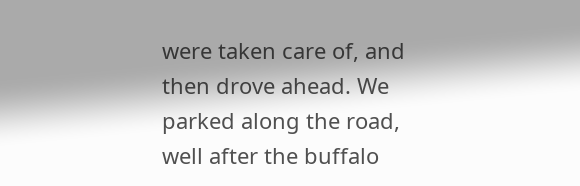were taken care of, and then drove ahead. We parked along the road, well after the buffalo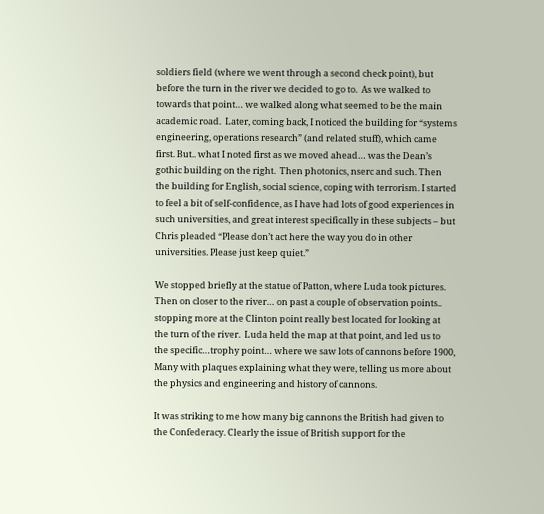soldiers field (where we went through a second check point), but before the turn in the river we decided to go to.  As we walked to towards that point… we walked along what seemed to be the main academic road.  Later, coming back, I noticed the building for “systems engineering, operations research” (and related stuff), which came first. But.. what I noted first as we moved ahead… was the Dean’s gothic building on the right.  Then photonics, nserc and such. Then the building for English, social science, coping with terrorism. I started to feel a bit of self-confidence, as I have had lots of good experiences in such universities, and great interest specifically in these subjects – but Chris pleaded “Please don’t act here the way you do in other universities. Please just keep quiet.”

We stopped briefly at the statue of Patton, where Luda took pictures. Then on closer to the river… on past a couple of observation points.. stopping more at the Clinton point really best located for looking at the turn of the river.  Luda held the map at that point, and led us to the specific…trophy point… where we saw lots of cannons before 1900,
Many with plaques explaining what they were, telling us more about the physics and engineering and history of cannons.

It was striking to me how many big cannons the British had given to the Confederacy. Clearly the issue of British support for the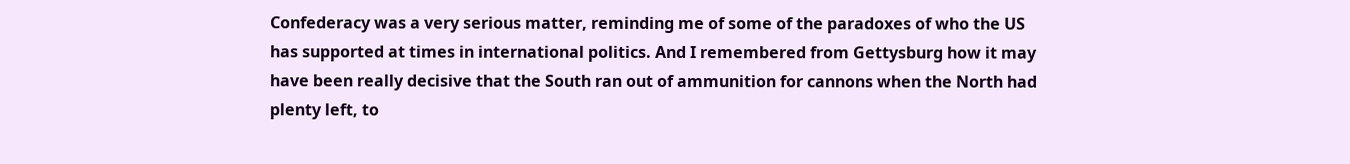Confederacy was a very serious matter, reminding me of some of the paradoxes of who the US has supported at times in international politics. And I remembered from Gettysburg how it may have been really decisive that the South ran out of ammunition for cannons when the North had plenty left, to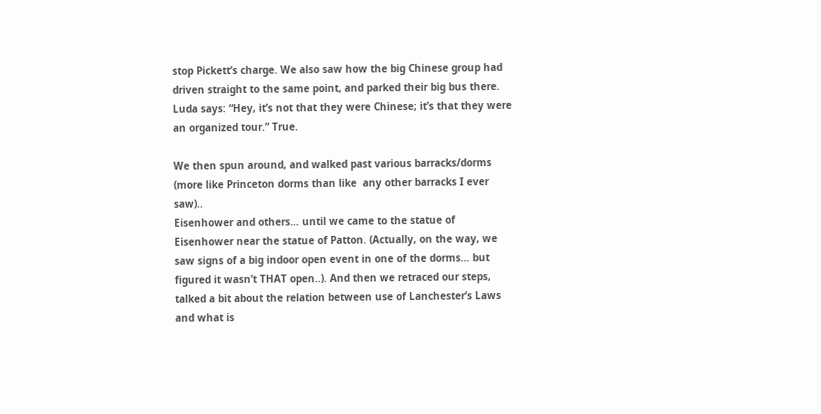stop Pickett’s charge. We also saw how the big Chinese group had driven straight to the same point, and parked their big bus there. Luda says: “Hey, it’s not that they were Chinese; it’s that they were an organized tour.” True.

We then spun around, and walked past various barracks/dorms
(more like Princeton dorms than like  any other barracks I ever saw)..
Eisenhower and others… until we came to the statue of Eisenhower near the statue of Patton. (Actually, on the way, we saw signs of a big indoor open event in one of the dorms… but figured it wasn’t THAT open..). And then we retraced our steps, talked a bit about the relation between use of Lanchester’s Laws and what is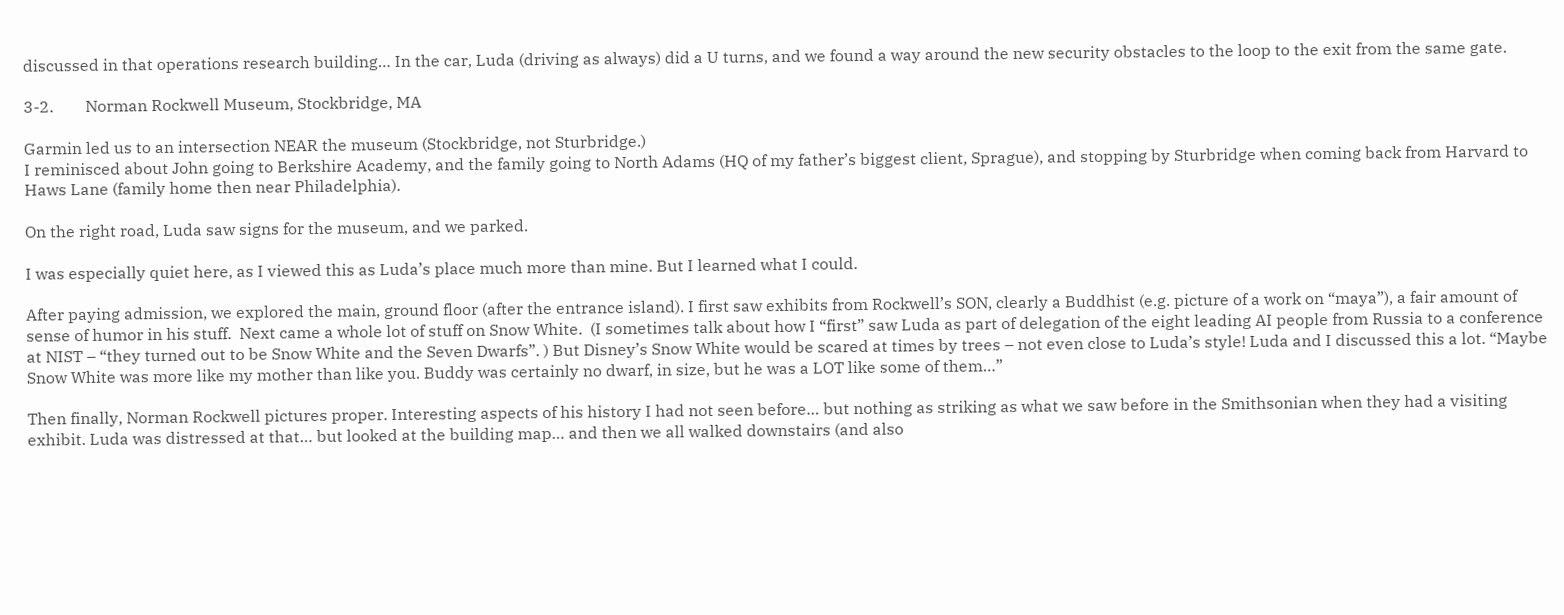discussed in that operations research building… In the car, Luda (driving as always) did a U turns, and we found a way around the new security obstacles to the loop to the exit from the same gate.

3-2.        Norman Rockwell Museum, Stockbridge, MA

Garmin led us to an intersection NEAR the museum (Stockbridge, not Sturbridge.)
I reminisced about John going to Berkshire Academy, and the family going to North Adams (HQ of my father’s biggest client, Sprague), and stopping by Sturbridge when coming back from Harvard to Haws Lane (family home then near Philadelphia).

On the right road, Luda saw signs for the museum, and we parked.

I was especially quiet here, as I viewed this as Luda’s place much more than mine. But I learned what I could.

After paying admission, we explored the main, ground floor (after the entrance island). I first saw exhibits from Rockwell’s SON, clearly a Buddhist (e.g. picture of a work on “maya”), a fair amount of sense of humor in his stuff.  Next came a whole lot of stuff on Snow White.  (I sometimes talk about how I “first” saw Luda as part of delegation of the eight leading AI people from Russia to a conference at NIST – “they turned out to be Snow White and the Seven Dwarfs”. ) But Disney’s Snow White would be scared at times by trees – not even close to Luda’s style! Luda and I discussed this a lot. “Maybe Snow White was more like my mother than like you. Buddy was certainly no dwarf, in size, but he was a LOT like some of them…”

Then finally, Norman Rockwell pictures proper. Interesting aspects of his history I had not seen before… but nothing as striking as what we saw before in the Smithsonian when they had a visiting exhibit. Luda was distressed at that… but looked at the building map… and then we all walked downstairs (and also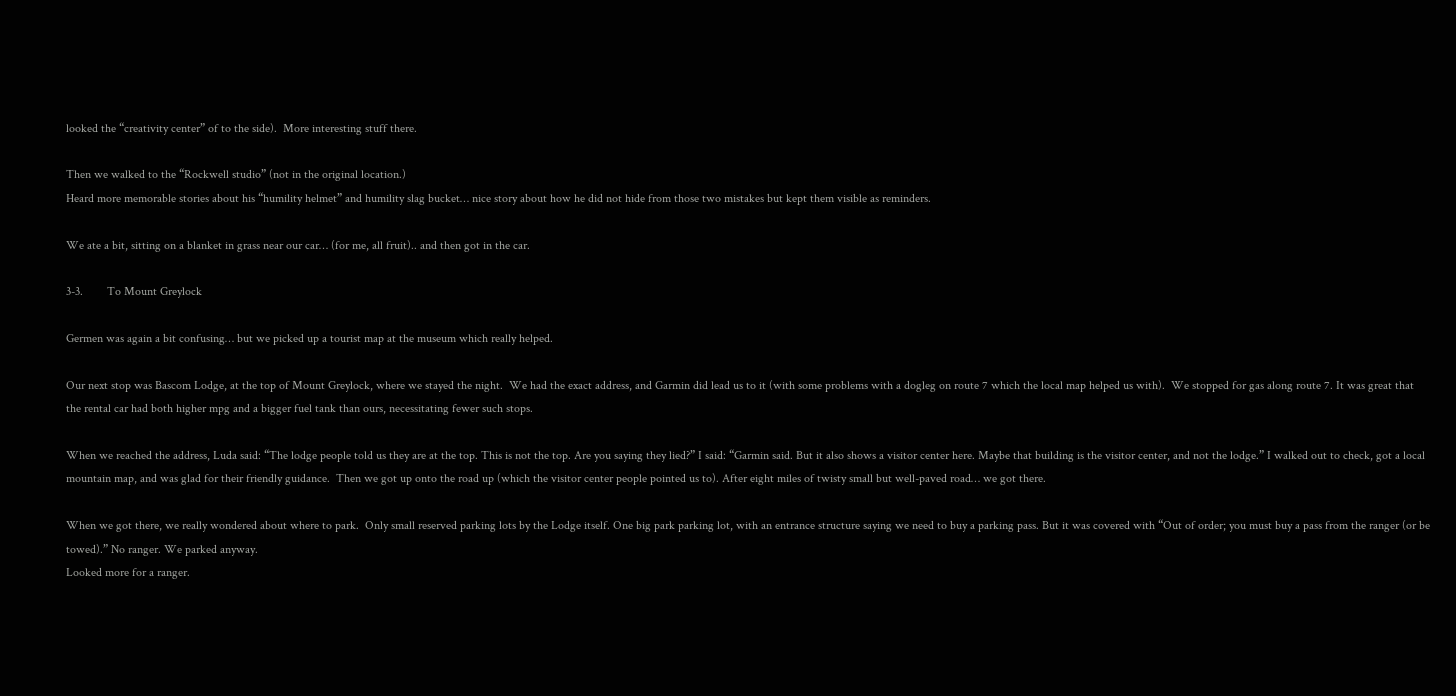looked the “creativity center” of to the side).  More interesting stuff there.

Then we walked to the “Rockwell studio” (not in the original location.)
Heard more memorable stories about his “humility helmet” and humility slag bucket… nice story about how he did not hide from those two mistakes but kept them visible as reminders.

We ate a bit, sitting on a blanket in grass near our car… (for me, all fruit).. and then got in the car.

3-3.        To Mount Greylock

Germen was again a bit confusing… but we picked up a tourist map at the museum which really helped.

Our next stop was Bascom Lodge, at the top of Mount Greylock, where we stayed the night.  We had the exact address, and Garmin did lead us to it (with some problems with a dogleg on route 7 which the local map helped us with).  We stopped for gas along route 7. It was great that the rental car had both higher mpg and a bigger fuel tank than ours, necessitating fewer such stops.

When we reached the address, Luda said: “The lodge people told us they are at the top. This is not the top. Are you saying they lied?” I said: “Garmin said. But it also shows a visitor center here. Maybe that building is the visitor center, and not the lodge.” I walked out to check, got a local mountain map, and was glad for their friendly guidance.  Then we got up onto the road up (which the visitor center people pointed us to). After eight miles of twisty small but well-paved road… we got there.

When we got there, we really wondered about where to park.  Only small reserved parking lots by the Lodge itself. One big park parking lot, with an entrance structure saying we need to buy a parking pass. But it was covered with “Out of order; you must buy a pass from the ranger (or be towed).” No ranger. We parked anyway.
Looked more for a ranger.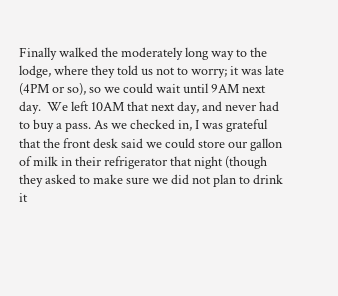Finally walked the moderately long way to the lodge, where they told us not to worry; it was late (4PM or so), so we could wait until 9AM next day.  We left 10AM that next day, and never had to buy a pass. As we checked in, I was grateful that the front desk said we could store our gallon of milk in their refrigerator that night (though they asked to make sure we did not plan to drink it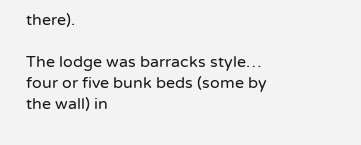there).

The lodge was barracks style… four or five bunk beds (some by the wall) in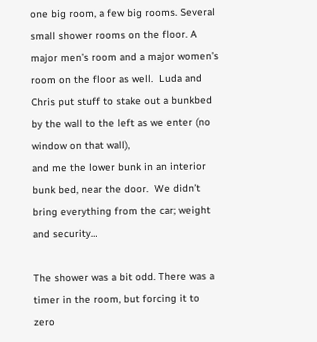one big room, a few big rooms. Several small shower rooms on the floor. A major men’s room and a major women’s room on the floor as well.  Luda and Chris put stuff to stake out a bunkbed by the wall to the left as we enter (no window on that wall),
and me the lower bunk in an interior bunk bed, near the door.  We didn’t bring everything from the car; weight and security…

The shower was a bit odd. There was a timer in the room, but forcing it to zero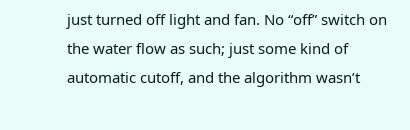just turned off light and fan. No “off” switch on the water flow as such; just some kind of automatic cutoff, and the algorithm wasn’t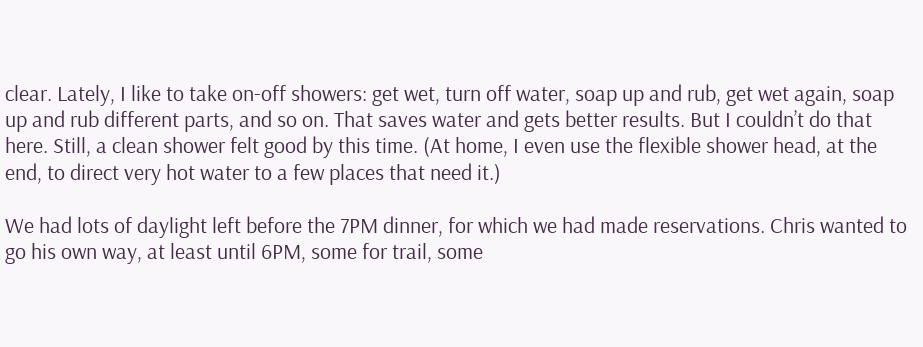clear. Lately, I like to take on-off showers: get wet, turn off water, soap up and rub, get wet again, soap up and rub different parts, and so on. That saves water and gets better results. But I couldn’t do that here. Still, a clean shower felt good by this time. (At home, I even use the flexible shower head, at the end, to direct very hot water to a few places that need it.)

We had lots of daylight left before the 7PM dinner, for which we had made reservations. Chris wanted to go his own way, at least until 6PM, some for trail, some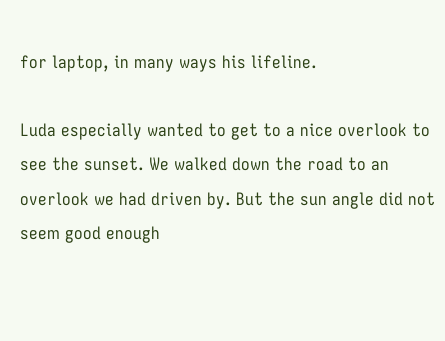for laptop, in many ways his lifeline.

Luda especially wanted to get to a nice overlook to see the sunset. We walked down the road to an overlook we had driven by. But the sun angle did not seem good enough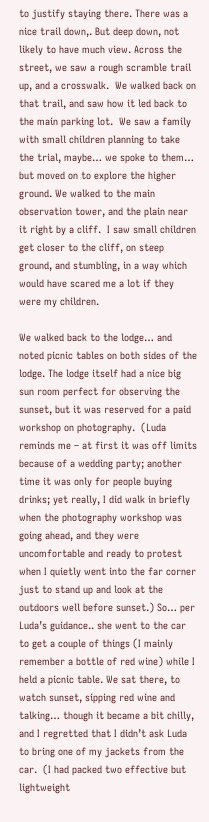to justify staying there. There was a nice trail down,. But deep down, not likely to have much view. Across the street, we saw a rough scramble trail up, and a crosswalk.  We walked back on that trail, and saw how it led back to the main parking lot.  We saw a family with small children planning to take the trial, maybe… we spoke to them… but moved on to explore the higher ground. We walked to the main observation tower, and the plain near it right by a cliff.  I saw small children get closer to the cliff, on steep ground, and stumbling, in a way which would have scared me a lot if they were my children.

We walked back to the lodge… and noted picnic tables on both sides of the lodge. The lodge itself had a nice big sun room perfect for observing the sunset, but it was reserved for a paid workshop on photography.  (Luda reminds me – at first it was off limits because of a wedding party; another time it was only for people buying drinks; yet really, I did walk in briefly when the photography workshop was going ahead, and they were uncomfortable and ready to protest when I quietly went into the far corner just to stand up and look at the outdoors well before sunset.) So… per Luda’s guidance.. she went to the car to get a couple of things (I mainly remember a bottle of red wine) while I held a picnic table. We sat there, to watch sunset, sipping red wine and talking… though it became a bit chilly, and I regretted that I didn’t ask Luda to bring one of my jackets from the car.  (I had packed two effective but lightweight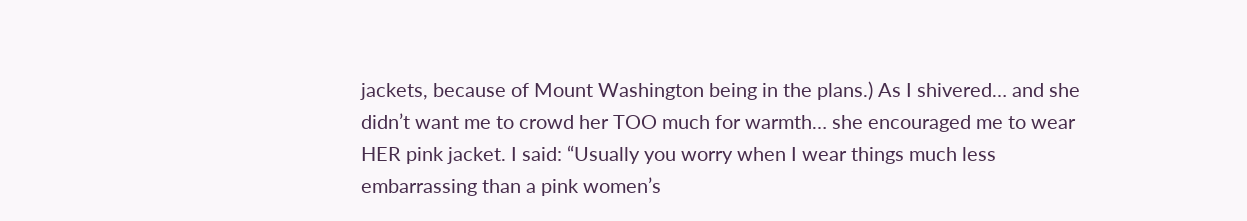jackets, because of Mount Washington being in the plans.) As I shivered… and she didn’t want me to crowd her TOO much for warmth… she encouraged me to wear HER pink jacket. I said: “Usually you worry when I wear things much less embarrassing than a pink women’s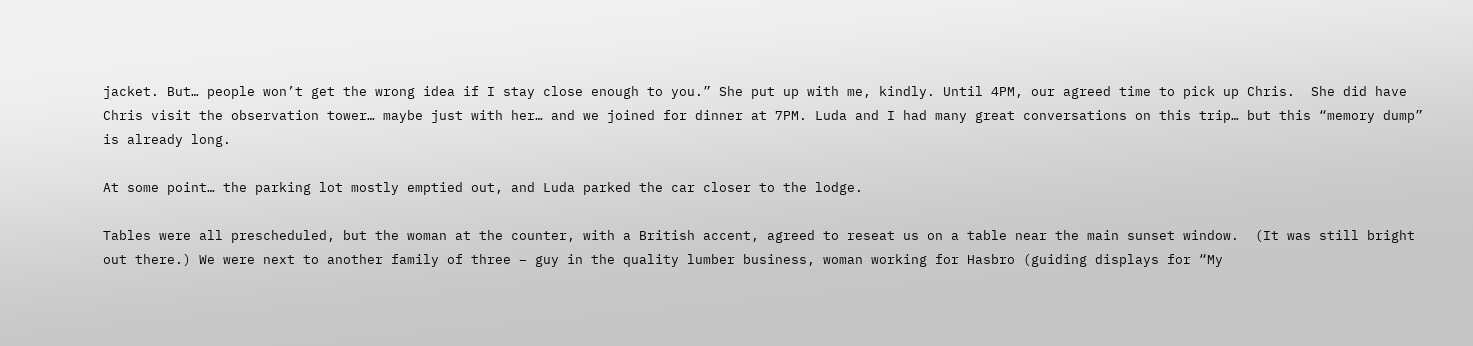jacket. But… people won’t get the wrong idea if I stay close enough to you.” She put up with me, kindly. Until 4PM, our agreed time to pick up Chris.  She did have Chris visit the observation tower… maybe just with her… and we joined for dinner at 7PM. Luda and I had many great conversations on this trip… but this “memory dump” is already long.

At some point… the parking lot mostly emptied out, and Luda parked the car closer to the lodge.

Tables were all prescheduled, but the woman at the counter, with a British accent, agreed to reseat us on a table near the main sunset window.  (It was still bright out there.) We were next to another family of three – guy in the quality lumber business, woman working for Hasbro (guiding displays for “My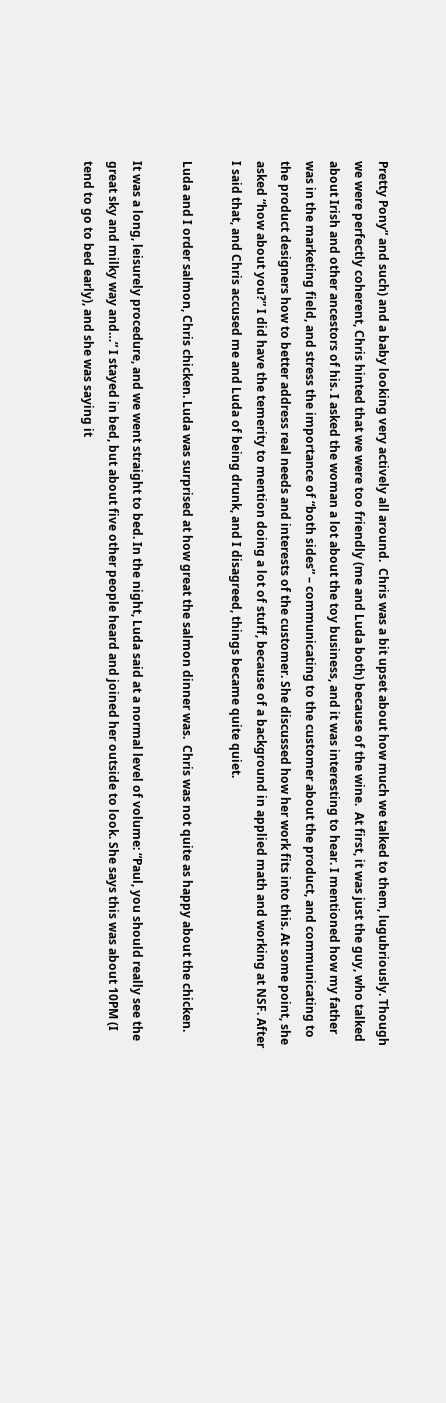Pretty Pony” and such) and a baby looking very actively all around.  Chris was a bit upset about how much we talked to them, lugubriously. Though we were perfectly coherent, Chris hinted that we were too friendly (me and Luda both) because of the wine.  At first, it was just the guy, who talked about Irish and other ancestors of his. I asked the woman a lot about the toy business, and it was interesting to hear. I mentioned how my father was in the marketing field, and stress the importance of “both sides” – communicating to the customer about the product, and communicating to the product designers how to better address real needs and interests of the customer. She discussed how her work fits into this. At some point, she asked “how about you?” I did have the temerity to mention doing a lot of stuff, because of a background in applied math and working at NSF. After I said that, and Chris accused me and Luda of being drunk, and I disagreed, things became quite quiet.

Luda and I order salmon, Chris chicken. Luda was surprised at how great the salmon dinner was.  Chris was not quite as happy about the chicken.

It was a long, leisurely procedure, and we went straight to bed. In the night, Luda said at a normal level of volume: “Paul, you should really see the great sky and milky way and…” I stayed in bed, but about five other people heard and joined her outside to look. She says this was about 10PM (I tend to go to bed early), and she was saying it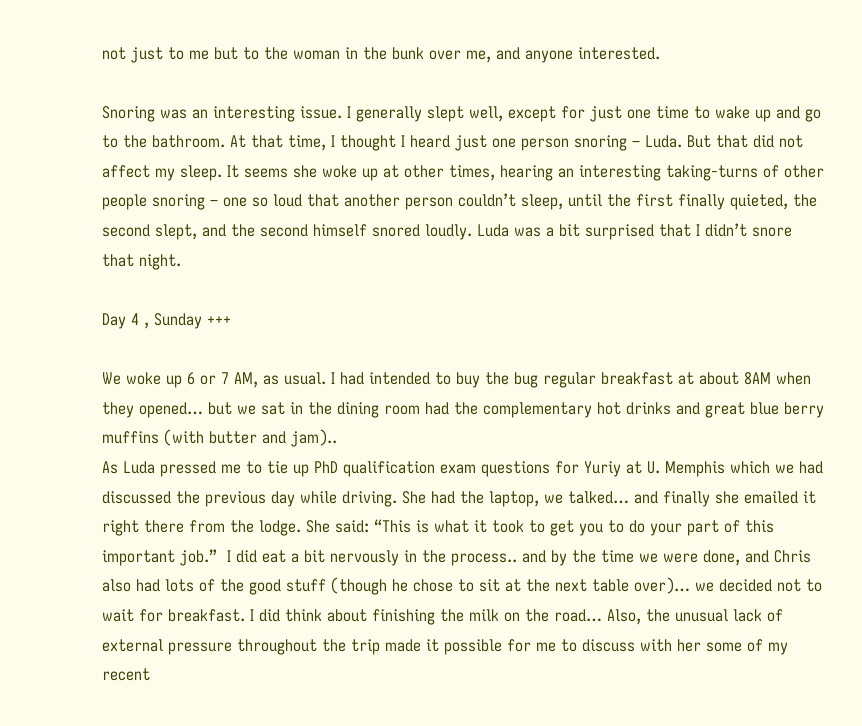not just to me but to the woman in the bunk over me, and anyone interested.

Snoring was an interesting issue. I generally slept well, except for just one time to wake up and go to the bathroom. At that time, I thought I heard just one person snoring – Luda. But that did not affect my sleep. It seems she woke up at other times, hearing an interesting taking-turns of other people snoring – one so loud that another person couldn’t sleep, until the first finally quieted, the second slept, and the second himself snored loudly. Luda was a bit surprised that I didn’t snore that night.

Day 4 , Sunday +++

We woke up 6 or 7 AM, as usual. I had intended to buy the bug regular breakfast at about 8AM when they opened… but we sat in the dining room had the complementary hot drinks and great blue berry muffins (with butter and jam)..
As Luda pressed me to tie up PhD qualification exam questions for Yuriy at U. Memphis which we had discussed the previous day while driving. She had the laptop, we talked… and finally she emailed it right there from the lodge. She said: “This is what it took to get you to do your part of this important job.”  I did eat a bit nervously in the process.. and by the time we were done, and Chris also had lots of the good stuff (though he chose to sit at the next table over)… we decided not to wait for breakfast. I did think about finishing the milk on the road… Also, the unusual lack of external pressure throughout the trip made it possible for me to discuss with her some of my recent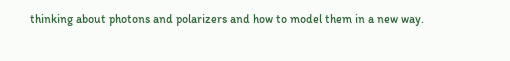thinking about photons and polarizers and how to model them in a new way.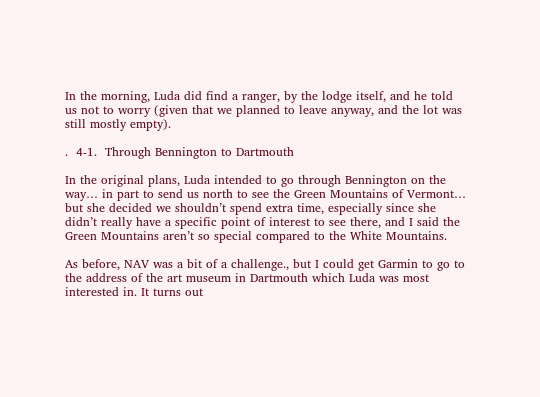In the morning, Luda did find a ranger, by the lodge itself, and he told us not to worry (given that we planned to leave anyway, and the lot was still mostly empty).

.  4-1.  Through Bennington to Dartmouth

In the original plans, Luda intended to go through Bennington on the way… in part to send us north to see the Green Mountains of Vermont… but she decided we shouldn’t spend extra time, especially since she didn’t really have a specific point of interest to see there, and I said the Green Mountains aren’t so special compared to the White Mountains.

As before, NAV was a bit of a challenge., but I could get Garmin to go to the address of the art museum in Dartmouth which Luda was most interested in. It turns out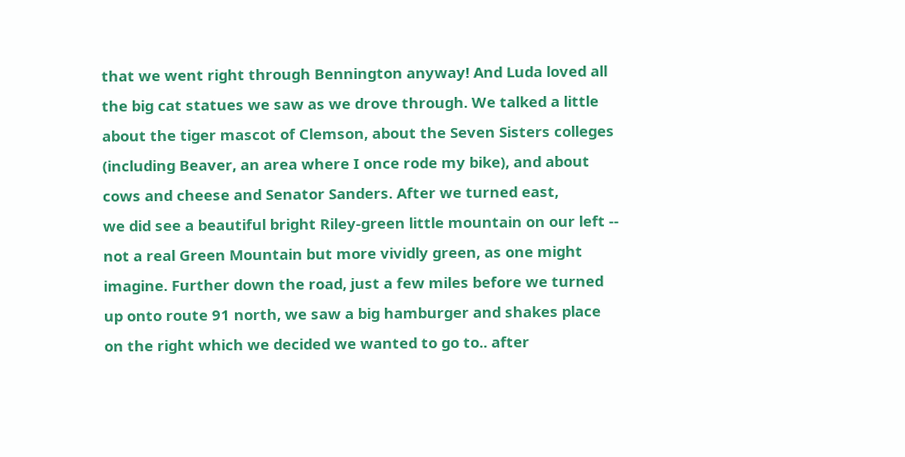that we went right through Bennington anyway! And Luda loved all the big cat statues we saw as we drove through. We talked a little about the tiger mascot of Clemson, about the Seven Sisters colleges (including Beaver, an area where I once rode my bike), and about cows and cheese and Senator Sanders. After we turned east,
we did see a beautiful bright Riley-green little mountain on our left -- not a real Green Mountain but more vividly green, as one might imagine. Further down the road, just a few miles before we turned up onto route 91 north, we saw a big hamburger and shakes place on the right which we decided we wanted to go to.. after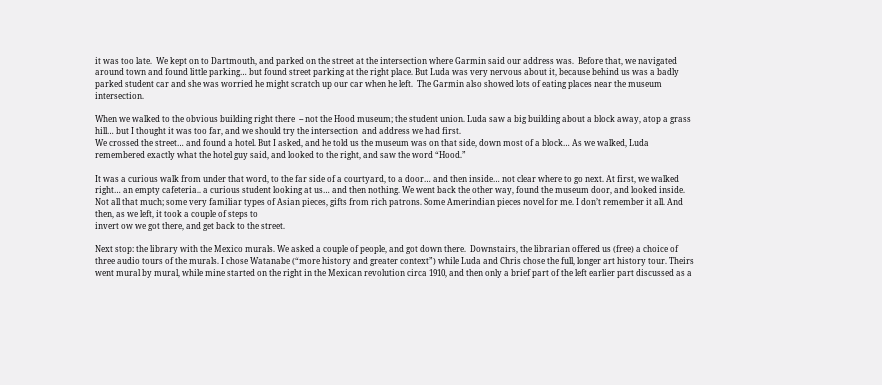it was too late.  We kept on to Dartmouth, and parked on the street at the intersection where Garmin said our address was.  Before that, we navigated around town and found little parking… but found street parking at the right place. But Luda was very nervous about it, because behind us was a badly parked student car and she was worried he might scratch up our car when he left.  The Garmin also showed lots of eating places near the museum intersection.

When we walked to the obvious building right there  -- not the Hood museum; the student union. Luda saw a big building about a block away, atop a grass hill… but I thought it was too far, and we should try the intersection  and address we had first.
We crossed the street… and found a hotel. But I asked, and he told us the museum was on that side, down most of a block… As we walked, Luda remembered exactly what the hotel guy said, and looked to the right, and saw the word “Hood.”

It was a curious walk from under that word, to the far side of a courtyard, to a door… and then inside… not clear where to go next. At first, we walked right… an empty cafeteria.. a curious student looking at us… and then nothing. We went back the other way, found the museum door, and looked inside. Not all that much; some very familiar types of Asian pieces, gifts from rich patrons. Some Amerindian pieces novel for me. I don’t remember it all. And then, as we left, it took a couple of steps to
invert ow we got there, and get back to the street.

Next stop: the library with the Mexico murals. We asked a couple of people, and got down there.  Downstairs, the librarian offered us (free) a choice of three audio tours of the murals. I chose Watanabe (“more history and greater context”) while Luda and Chris chose the full, longer art history tour. Theirs went mural by mural, while mine started on the right in the Mexican revolution circa 1910, and then only a brief part of the left earlier part discussed as a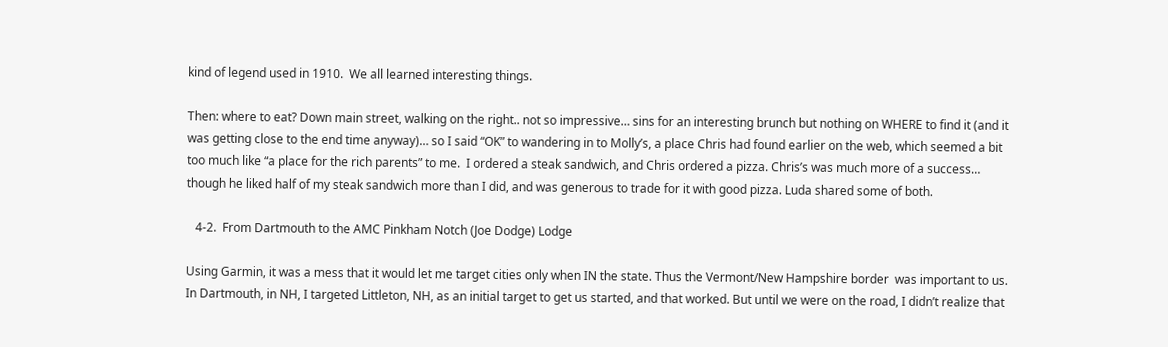kind of legend used in 1910.  We all learned interesting things.

Then: where to eat? Down main street, walking on the right.. not so impressive… sins for an interesting brunch but nothing on WHERE to find it (and it was getting close to the end time anyway)… so I said “OK” to wandering in to Molly’s, a place Chris had found earlier on the web, which seemed a bit too much like “a place for the rich parents” to me.  I ordered a steak sandwich, and Chris ordered a pizza. Chris’s was much more of a success… though he liked half of my steak sandwich more than I did, and was generous to trade for it with good pizza. Luda shared some of both.

   4-2.  From Dartmouth to the AMC Pinkham Notch (Joe Dodge) Lodge

Using Garmin, it was a mess that it would let me target cities only when IN the state. Thus the Vermont/New Hampshire border  was important to us.  In Dartmouth, in NH, I targeted Littleton, NH, as an initial target to get us started, and that worked. But until we were on the road, I didn’t realize that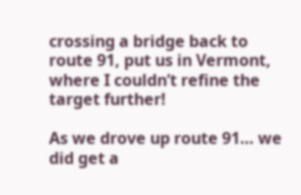crossing a bridge back to route 91, put us in Vermont, where I couldn’t refine the target further!

As we drove up route 91… we did get a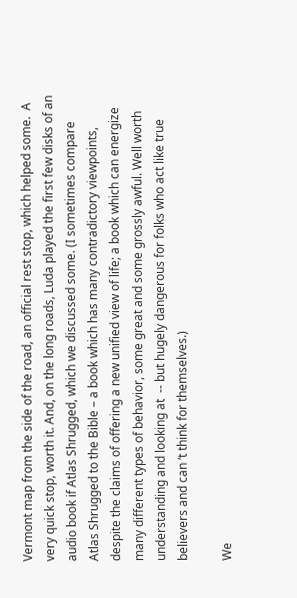Vermont map from the side of the road, an official rest stop, which helped some.  A very quick stop, worth it. And, on the long roads, Luda played the first few disks of an audio book if Atlas Shrugged, which we discussed some. (I sometimes compare Atlas Shrugged to the Bible – a book which has many contradictory viewpoints, despite the claims of offering a new unified view of life; a book which can energize many different types of behavior, some great and some grossly awful. Well worth understanding and looking at  -- but hugely dangerous for folks who act like true believers and can ‘t think for themselves.)

We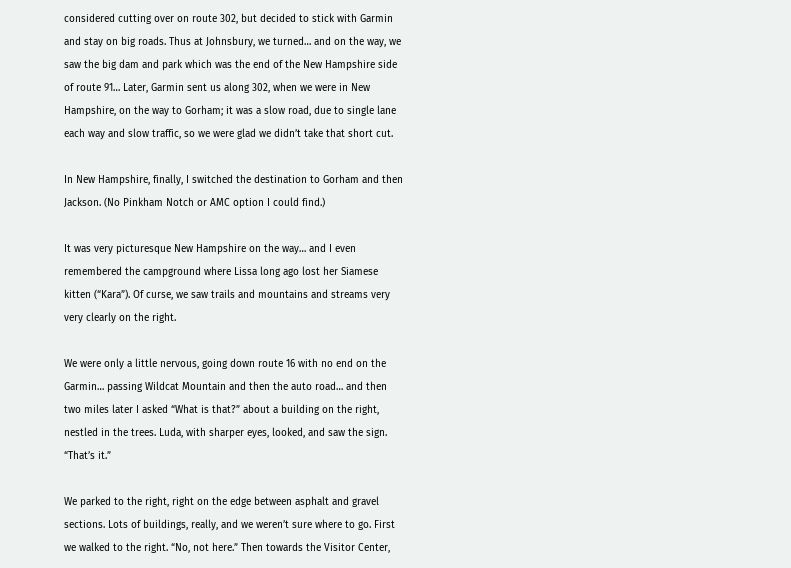considered cutting over on route 302, but decided to stick with Garmin and stay on big roads. Thus at Johnsbury, we turned… and on the way, we saw the big dam and park which was the end of the New Hampshire side of route 91… Later, Garmin sent us along 302, when we were in New Hampshire, on the way to Gorham; it was a slow road, due to single lane each way and slow traffic, so we were glad we didn’t take that short cut.

In New Hampshire, finally, I switched the destination to Gorham and then Jackson. (No Pinkham Notch or AMC option I could find.)

It was very picturesque New Hampshire on the way… and I even remembered the campground where Lissa long ago lost her Siamese kitten (“Kara”). Of curse, we saw trails and mountains and streams very very clearly on the right.

We were only a little nervous, going down route 16 with no end on the Garmin… passing Wildcat Mountain and then the auto road… and then two miles later I asked “What is that?” about a building on the right, nestled in the trees. Luda, with sharper eyes, looked, and saw the sign. “That’s it.”

We parked to the right, right on the edge between asphalt and gravel sections. Lots of buildings, really, and we weren’t sure where to go. First we walked to the right. “No, not here.” Then towards the Visitor Center,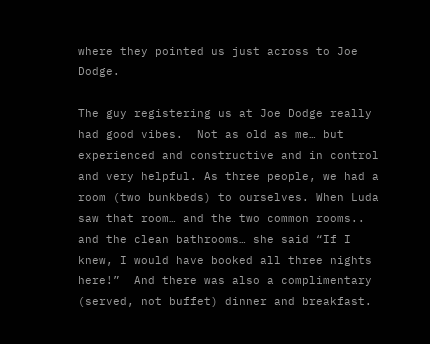where they pointed us just across to Joe Dodge.

The guy registering us at Joe Dodge really had good vibes.  Not as old as me… but experienced and constructive and in control and very helpful. As three people, we had a room (two bunkbeds) to ourselves. When Luda saw that room… and the two common rooms.. and the clean bathrooms… she said “If I knew, I would have booked all three nights here!”  And there was also a complimentary (served, not buffet) dinner and breakfast.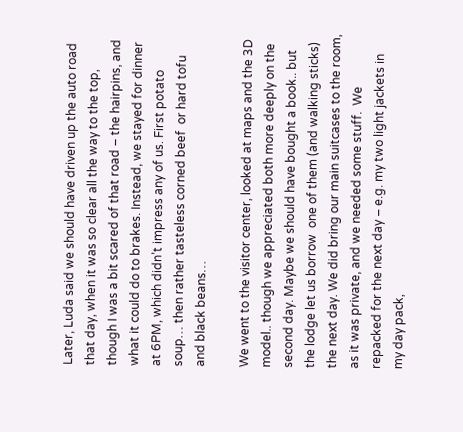Later, Luda said we should have driven up the auto road that day, when it was so clear all the way to the top, though I was a bit scared of that road – the hairpins, and what it could do to brakes. Instead, we stayed for dinner at 6PM, which didn’t impress any of us. First potato soup… then rather tasteless corned beef  or hard tofu and black beans…

We went to the visitor center, looked at maps and the 3D model.. though we appreciated both more deeply on the second day. Maybe we should have bought a book.. but the lodge let us borrow  one of them (and walking sticks) the next day. We did bring our main suitcases to the room, as it was private, and we needed some stuff.  We repacked for the next day – e.g. my two light jackets in my day pack,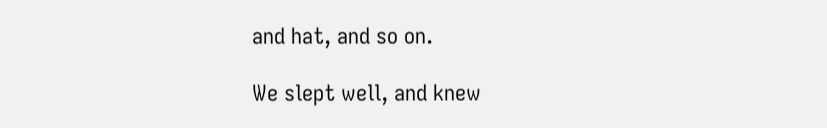and hat, and so on.

We slept well, and knew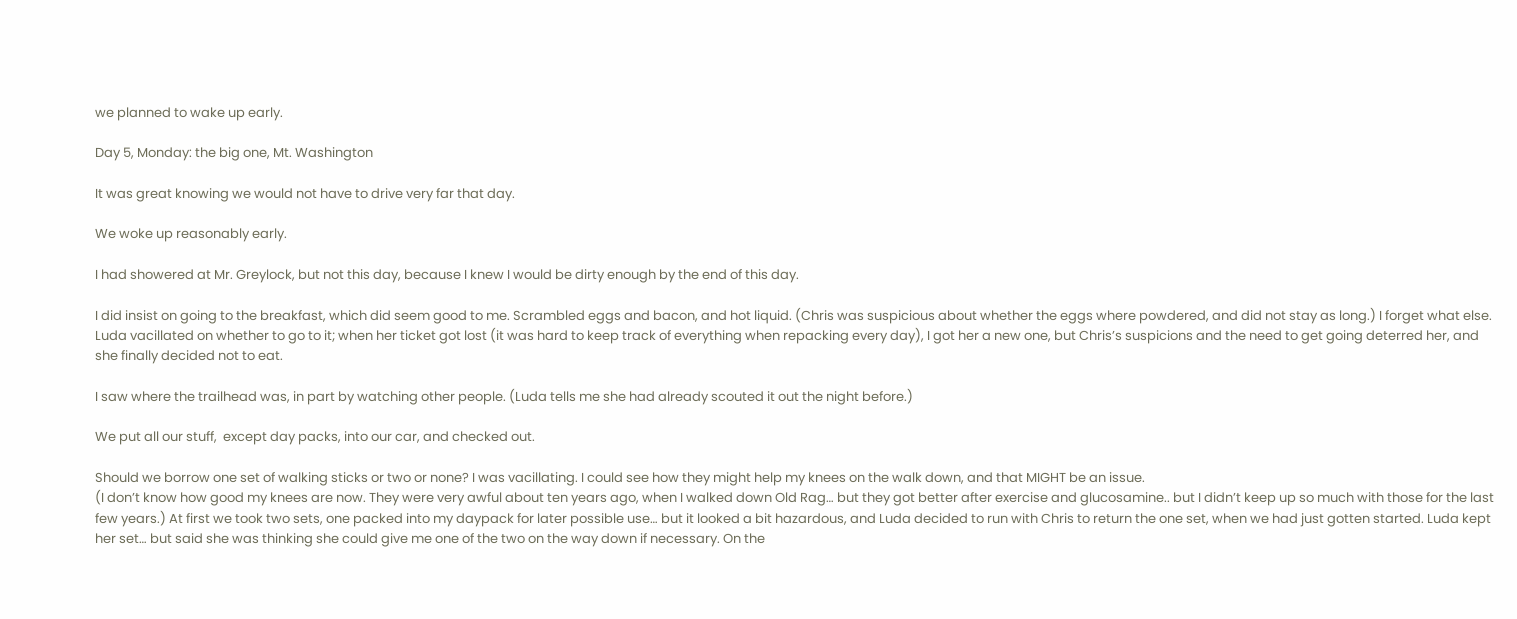we planned to wake up early.

Day 5, Monday: the big one, Mt. Washington

It was great knowing we would not have to drive very far that day.

We woke up reasonably early.

I had showered at Mr. Greylock, but not this day, because I knew I would be dirty enough by the end of this day.

I did insist on going to the breakfast, which did seem good to me. Scrambled eggs and bacon, and hot liquid. (Chris was suspicious about whether the eggs where powdered, and did not stay as long.) I forget what else. Luda vacillated on whether to go to it; when her ticket got lost (it was hard to keep track of everything when repacking every day), I got her a new one, but Chris’s suspicions and the need to get going deterred her, and she finally decided not to eat.

I saw where the trailhead was, in part by watching other people. (Luda tells me she had already scouted it out the night before.)

We put all our stuff,  except day packs, into our car, and checked out.

Should we borrow one set of walking sticks or two or none? I was vacillating. I could see how they might help my knees on the walk down, and that MIGHT be an issue.
(I don’t know how good my knees are now. They were very awful about ten years ago, when I walked down Old Rag… but they got better after exercise and glucosamine.. but I didn’t keep up so much with those for the last few years.) At first we took two sets, one packed into my daypack for later possible use… but it looked a bit hazardous, and Luda decided to run with Chris to return the one set, when we had just gotten started. Luda kept her set… but said she was thinking she could give me one of the two on the way down if necessary. On the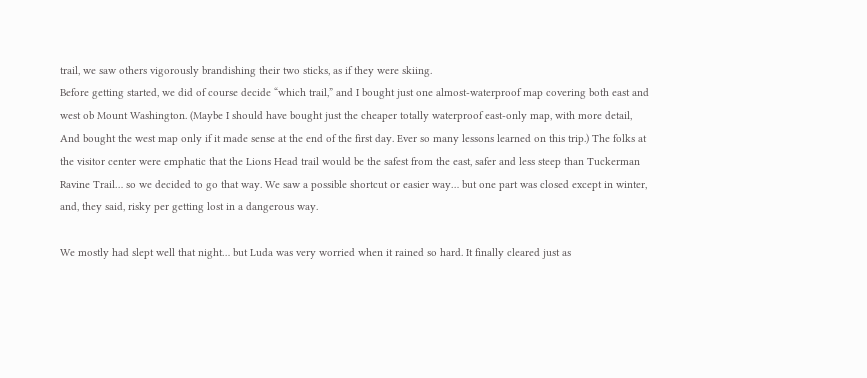trail, we saw others vigorously brandishing their two sticks, as if they were skiing.
Before getting started, we did of course decide “which trail,” and I bought just one almost-waterproof map covering both east and west ob Mount Washington. (Maybe I should have bought just the cheaper totally waterproof east-only map, with more detail, And bought the west map only if it made sense at the end of the first day. Ever so many lessons learned on this trip.) The folks at the visitor center were emphatic that the Lions Head trail would be the safest from the east, safer and less steep than Tuckerman Ravine Trail… so we decided to go that way. We saw a possible shortcut or easier way… but one part was closed except in winter, and, they said, risky per getting lost in a dangerous way.

We mostly had slept well that night… but Luda was very worried when it rained so hard. It finally cleared just as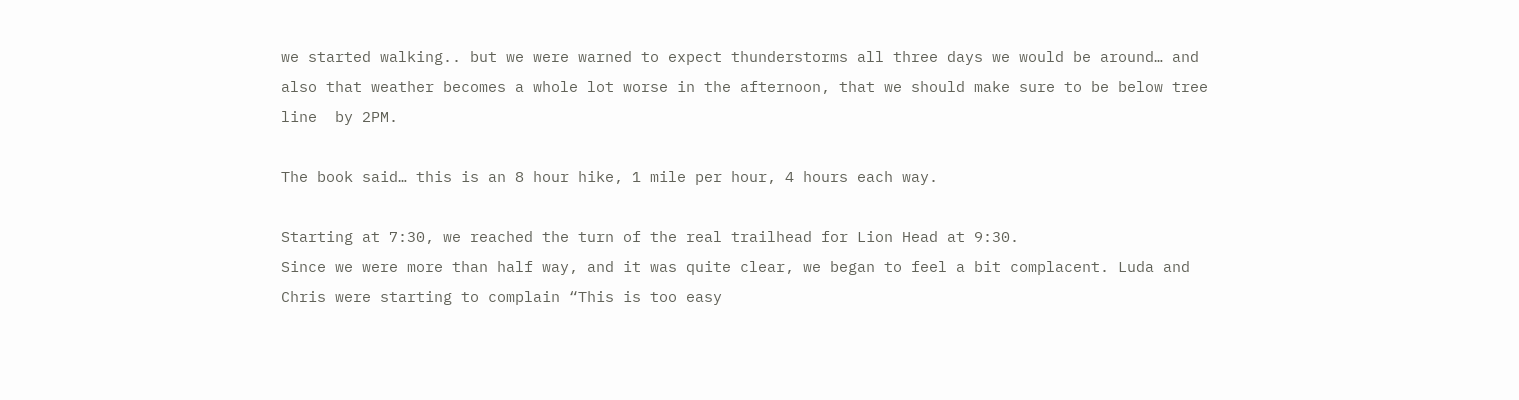we started walking.. but we were warned to expect thunderstorms all three days we would be around… and also that weather becomes a whole lot worse in the afternoon, that we should make sure to be below tree line  by 2PM.

The book said… this is an 8 hour hike, 1 mile per hour, 4 hours each way.

Starting at 7:30, we reached the turn of the real trailhead for Lion Head at 9:30.
Since we were more than half way, and it was quite clear, we began to feel a bit complacent. Luda and Chris were starting to complain “This is too easy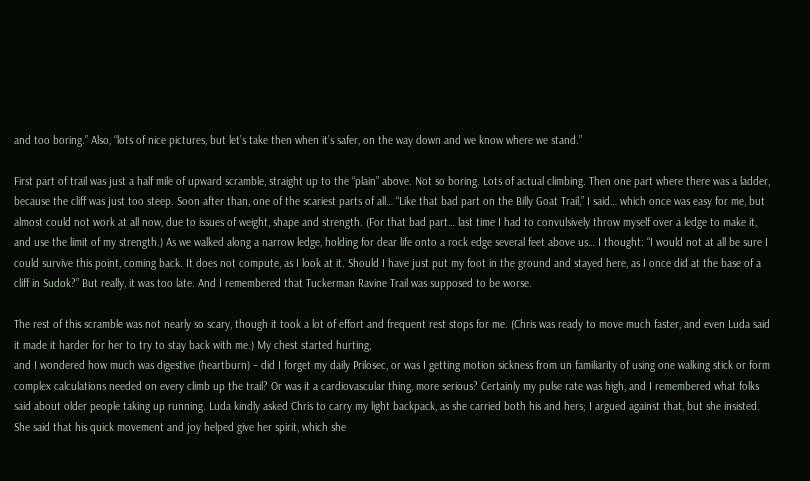and too boring.” Also, “lots of nice pictures, but let’s take then when it’s safer, on the way down and we know where we stand.”

First part of trail was just a half mile of upward scramble, straight up to the “plain” above. Not so boring. Lots of actual climbing. Then one part where there was a ladder, because the cliff was just too steep. Soon after than, one of the scariest parts of all… “Like that bad part on the Billy Goat Trail,” I said… which once was easy for me, but almost could not work at all now, due to issues of weight, shape and strength. (For that bad part… last time I had to convulsively throw myself over a ledge to make it, and use the limit of my strength.) As we walked along a narrow ledge, holding for dear life onto a rock edge several feet above us… I thought: “I would not at all be sure I could survive this point, coming back. It does not compute, as I look at it. Should I have just put my foot in the ground and stayed here, as I once did at the base of a cliff in Sudok?” But really, it was too late. And I remembered that Tuckerman Ravine Trail was supposed to be worse.

The rest of this scramble was not nearly so scary, though it took a lot of effort and frequent rest stops for me. (Chris was ready to move much faster, and even Luda said it made it harder for her to try to stay back with me.) My chest started hurting,
and I wondered how much was digestive (heartburn) – did I forget my daily Prilosec, or was I getting motion sickness from un familiarity of using one walking stick or form complex calculations needed on every climb up the trail? Or was it a cardiovascular thing, more serious? Certainly my pulse rate was high, and I remembered what folks said about older people taking up running. Luda kindly asked Chris to carry my light backpack, as she carried both his and hers; I argued against that, but she insisted. She said that his quick movement and joy helped give her spirit, which she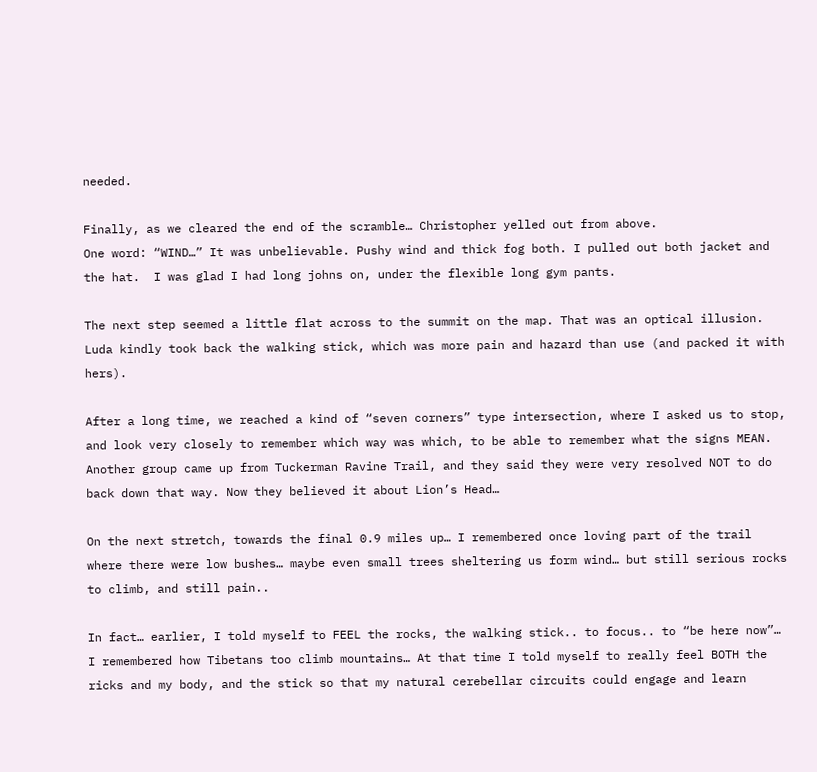needed.

Finally, as we cleared the end of the scramble… Christopher yelled out from above.
One word: “WIND…” It was unbelievable. Pushy wind and thick fog both. I pulled out both jacket and the hat.  I was glad I had long johns on, under the flexible long gym pants.

The next step seemed a little flat across to the summit on the map. That was an optical illusion. Luda kindly took back the walking stick, which was more pain and hazard than use (and packed it with hers).

After a long time, we reached a kind of “seven corners” type intersection, where I asked us to stop, and look very closely to remember which way was which, to be able to remember what the signs MEAN.  Another group came up from Tuckerman Ravine Trail, and they said they were very resolved NOT to do back down that way. Now they believed it about Lion’s Head…

On the next stretch, towards the final 0.9 miles up… I remembered once loving part of the trail where there were low bushes… maybe even small trees sheltering us form wind… but still serious rocks to climb, and still pain..

In fact… earlier, I told myself to FEEL the rocks, the walking stick.. to focus.. to “be here now”… I remembered how Tibetans too climb mountains… At that time I told myself to really feel BOTH the ricks and my body, and the stick so that my natural cerebellar circuits could engage and learn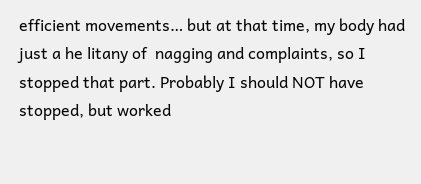efficient movements… but at that time, my body had just a he litany of  nagging and complaints, so I stopped that part. Probably I should NOT have stopped, but worked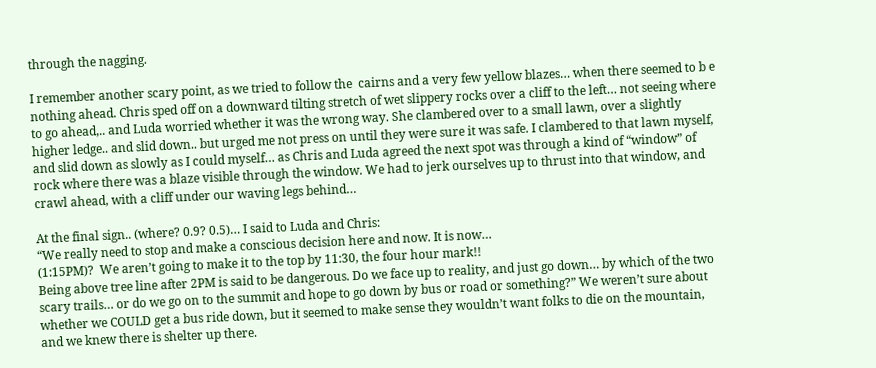through the nagging.

I remember another scary point, as we tried to follow the  cairns and a very few yellow blazes… when there seemed to b e nothing ahead. Chris sped off on a downward tilting stretch of wet slippery rocks over a cliff to the left… not seeing where to go ahead,.. and Luda worried whether it was the wrong way. She clambered over to a small lawn, over a slightly higher ledge.. and slid down.. but urged me not press on until they were sure it was safe. I clambered to that lawn myself, and slid down as slowly as I could myself… as Chris and Luda agreed the next spot was through a kind of “window” of rock where there was a blaze visible through the window. We had to jerk ourselves up to thrust into that window, and crawl ahead, with a cliff under our waving legs behind…

At the final sign.. (where? 0.9? 0.5)… I said to Luda and Chris:
“We really need to stop and make a conscious decision here and now. It is now…
(1:15PM)?  We aren’t going to make it to the top by 11:30, the four hour mark!!
Being above tree line after 2PM is said to be dangerous. Do we face up to reality, and just go down… by which of the two scary trails… or do we go on to the summit and hope to go down by bus or road or something?” We weren’t sure about whether we COULD get a bus ride down, but it seemed to make sense they wouldn’t want folks to die on the mountain, and we knew there is shelter up there.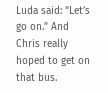Luda said: “Let’s go on.” And Chris really hoped to get on that bus.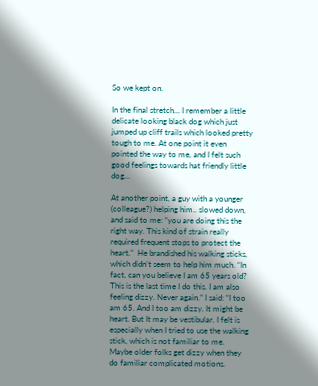So we kept on.

In the final stretch… I remember a little delicate looking black dog which just jumped up cliff trails which looked pretty tough to me. At one point it even pointed the way to me, and I felt such good feelings towards hat friendly little dog…

At another point, a guy with a younger (colleague?) helping him.. slowed down, and said to me: “you are doing this the right way. This kind of strain really required frequent stops to protect the heart.”  He brandished his walking sticks, which didn’t seem to help him much. “In fact, can you believe I am 65 years old? This is the last time I do this. I am also feeling dizzy. Never again.” I said: “I too am 65. And I too am dizzy. It might be heart. But It may be vestibular. I felt is especially when I tried to use the walking stick, which is not familiar to me.  Maybe older folks get dizzy when they do familiar complicated motions.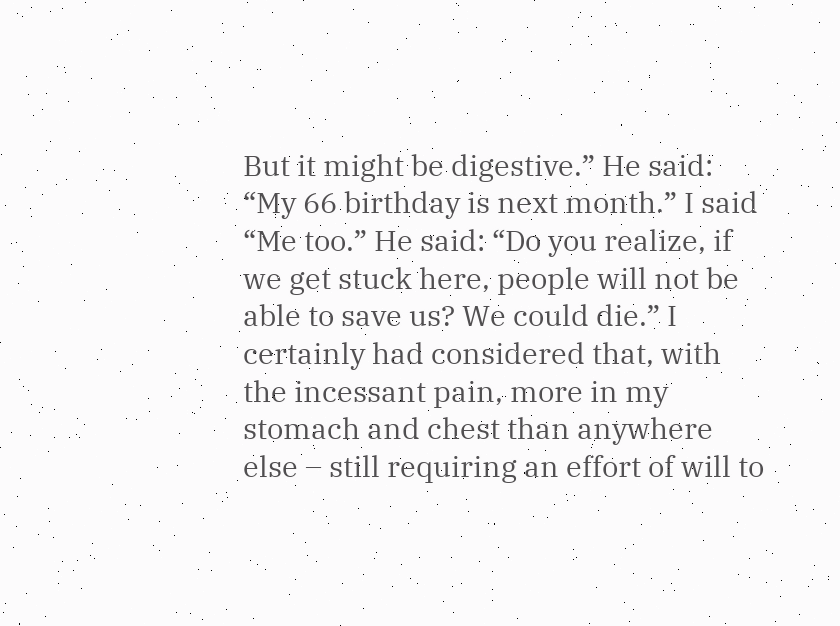But it might be digestive.” He said: “My 66 birthday is next month.” I said “Me too.” He said: “Do you realize, if we get stuck here, people will not be able to save us? We could die.” I certainly had considered that, with the incessant pain, more in my stomach and chest than anywhere else – still requiring an effort of will to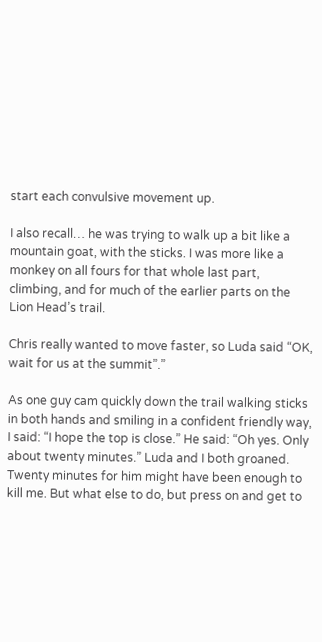start each convulsive movement up.

I also recall… he was trying to walk up a bit like a mountain goat, with the sticks. I was more like a monkey on all fours for that whole last part, climbing, and for much of the earlier parts on the Lion Head’s trail.

Chris really wanted to move faster, so Luda said “OK, wait for us at the summit”.”

As one guy cam quickly down the trail walking sticks in both hands and smiling in a confident friendly way, I said: “I hope the top is close.” He said: “Oh yes. Only about twenty minutes.” Luda and I both groaned. Twenty minutes for him might have been enough to kill me. But what else to do, but press on and get to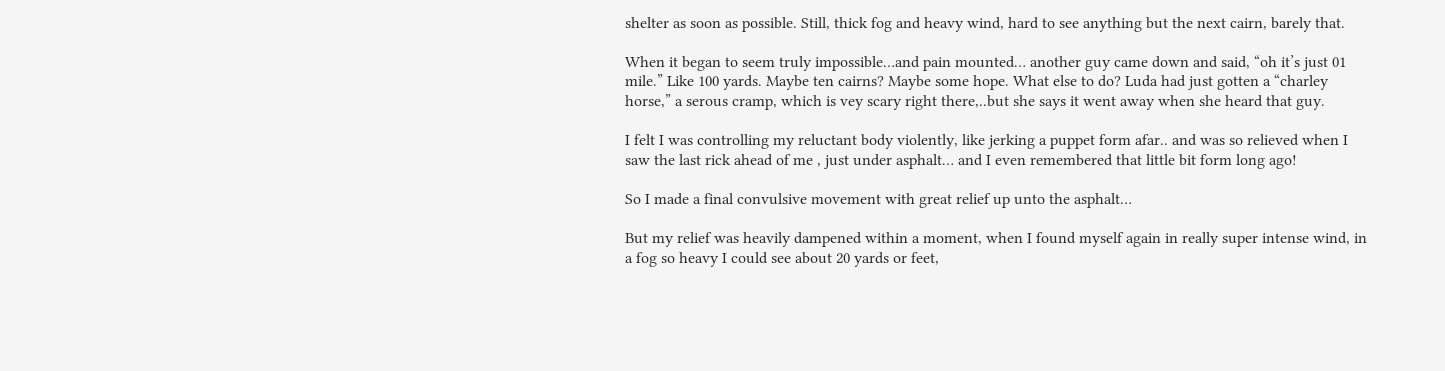shelter as soon as possible. Still, thick fog and heavy wind, hard to see anything but the next cairn, barely that.

When it began to seem truly impossible…and pain mounted… another guy came down and said, “oh it’s just 01 mile.” Like 100 yards. Maybe ten cairns? Maybe some hope. What else to do? Luda had just gotten a “charley horse,” a serous cramp, which is vey scary right there,..but she says it went away when she heard that guy.

I felt I was controlling my reluctant body violently, like jerking a puppet form afar.. and was so relieved when I saw the last rick ahead of me , just under asphalt… and I even remembered that little bit form long ago!

So I made a final convulsive movement with great relief up unto the asphalt…

But my relief was heavily dampened within a moment, when I found myself again in really super intense wind, in a fog so heavy I could see about 20 yards or feet,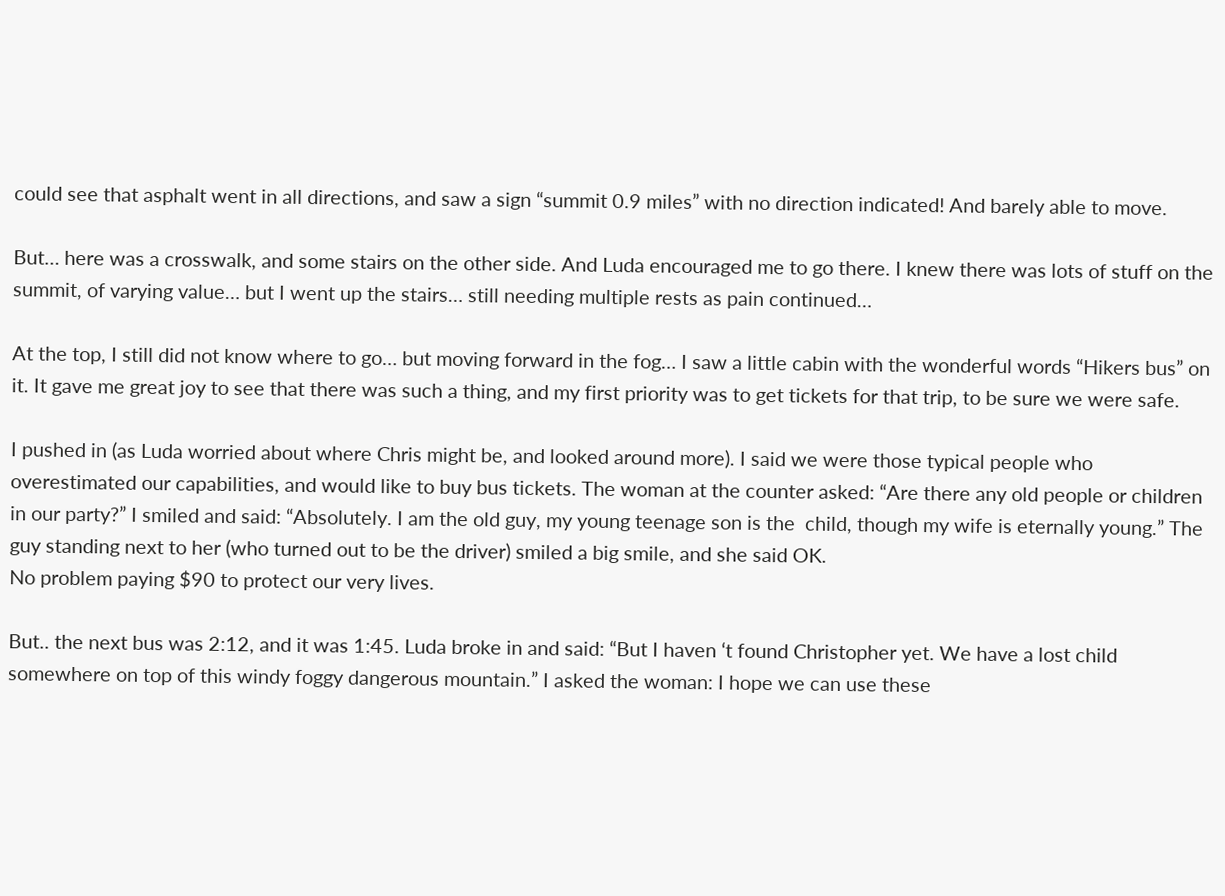could see that asphalt went in all directions, and saw a sign “summit 0.9 miles” with no direction indicated! And barely able to move.

But… here was a crosswalk, and some stairs on the other side. And Luda encouraged me to go there. I knew there was lots of stuff on the summit, of varying value… but I went up the stairs… still needing multiple rests as pain continued…

At the top, I still did not know where to go… but moving forward in the fog… I saw a little cabin with the wonderful words “Hikers bus” on it. It gave me great joy to see that there was such a thing, and my first priority was to get tickets for that trip, to be sure we were safe.

I pushed in (as Luda worried about where Chris might be, and looked around more). I said we were those typical people who overestimated our capabilities, and would like to buy bus tickets. The woman at the counter asked: “Are there any old people or children in our party?” I smiled and said: “Absolutely. I am the old guy, my young teenage son is the  child, though my wife is eternally young.” The guy standing next to her (who turned out to be the driver) smiled a big smile, and she said OK.
No problem paying $90 to protect our very lives.

But.. the next bus was 2:12, and it was 1:45. Luda broke in and said: “But I haven ‘t found Christopher yet. We have a lost child somewhere on top of this windy foggy dangerous mountain.” I asked the woman: I hope we can use these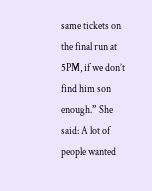same tickets on the final run at 5PM, if we don’t find him son enough.” She said: A lot of people wanted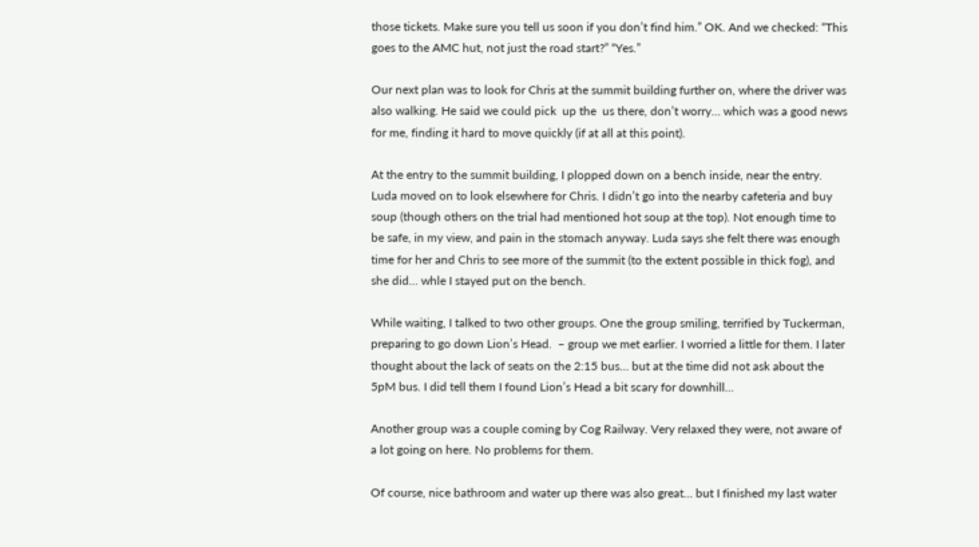those tickets. Make sure you tell us soon if you don’t find him.” OK. And we checked: “This goes to the AMC hut, not just the road start?” “Yes.”

Our next plan was to look for Chris at the summit building further on, where the driver was also walking. He said we could pick  up the  us there, don’t worry… which was a good news for me, finding it hard to move quickly (if at all at this point).

At the entry to the summit building, I plopped down on a bench inside, near the entry. Luda moved on to look elsewhere for Chris. I didn’t go into the nearby cafeteria and buy soup (though others on the trial had mentioned hot soup at the top). Not enough time to be safe, in my view, and pain in the stomach anyway. Luda says she felt there was enough time for her and Chris to see more of the summit (to the extent possible in thick fog), and she did… whle I stayed put on the bench.

While waiting, I talked to two other groups. One the group smiling, terrified by Tuckerman, preparing to go down Lion’s Head.  – group we met earlier. I worried a little for them. I later thought about the lack of seats on the 2:15 bus… but at the time did not ask about the 5pM bus. I did tell them I found Lion’s Head a bit scary for downhill…

Another group was a couple coming by Cog Railway. Very relaxed they were, not aware of a lot going on here. No problems for them.

Of course, nice bathroom and water up there was also great… but I finished my last water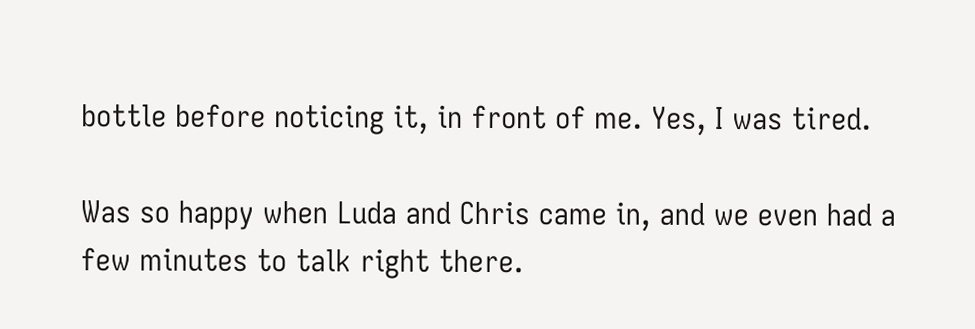bottle before noticing it, in front of me. Yes, I was tired.

Was so happy when Luda and Chris came in, and we even had a few minutes to talk right there.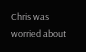Chris was worried about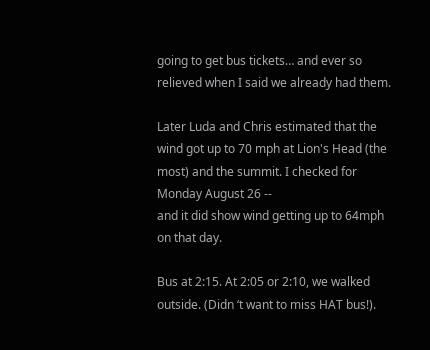going to get bus tickets… and ever so relieved when I said we already had them.

Later Luda and Chris estimated that the wind got up to 70 mph at Lion's Head (the most) and the summit. I checked for Monday August 26 --
and it did show wind getting up to 64mph on that day.

Bus at 2:15. At 2:05 or 2:10, we walked outside. (Didn ‘t want to miss HAT bus!).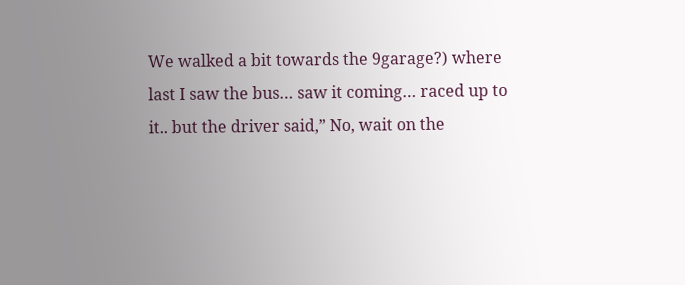We walked a bit towards the 9garage?) where last I saw the bus… saw it coming… raced up to it.. but the driver said,” No, wait on the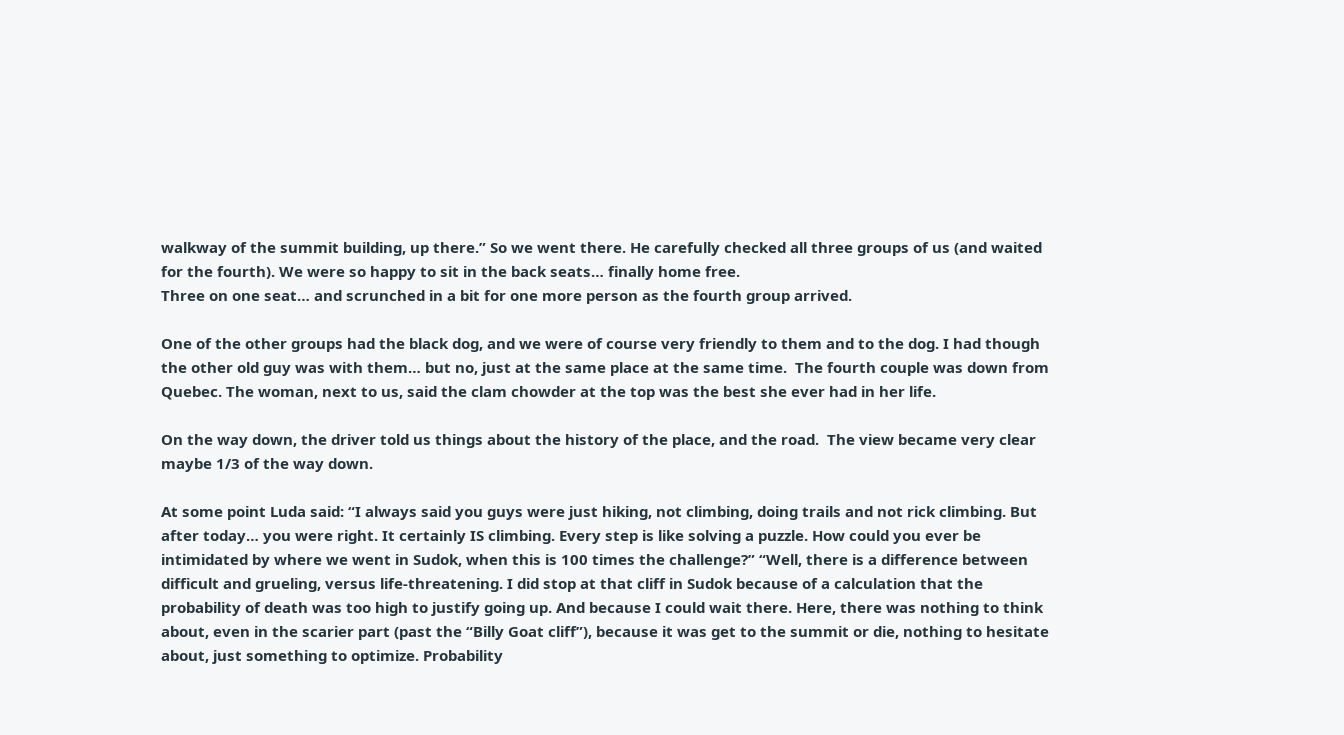walkway of the summit building, up there.” So we went there. He carefully checked all three groups of us (and waited for the fourth). We were so happy to sit in the back seats… finally home free.
Three on one seat… and scrunched in a bit for one more person as the fourth group arrived.

One of the other groups had the black dog, and we were of course very friendly to them and to the dog. I had though the other old guy was with them… but no, just at the same place at the same time.  The fourth couple was down from Quebec. The woman, next to us, said the clam chowder at the top was the best she ever had in her life.

On the way down, the driver told us things about the history of the place, and the road.  The view became very clear maybe 1/3 of the way down.

At some point Luda said: “I always said you guys were just hiking, not climbing, doing trails and not rick climbing. But after today… you were right. It certainly IS climbing. Every step is like solving a puzzle. How could you ever be intimidated by where we went in Sudok, when this is 100 times the challenge?” “Well, there is a difference between difficult and grueling, versus life-threatening. I did stop at that cliff in Sudok because of a calculation that the probability of death was too high to justify going up. And because I could wait there. Here, there was nothing to think about, even in the scarier part (past the “Billy Goat cliff”), because it was get to the summit or die, nothing to hesitate about, just something to optimize. Probability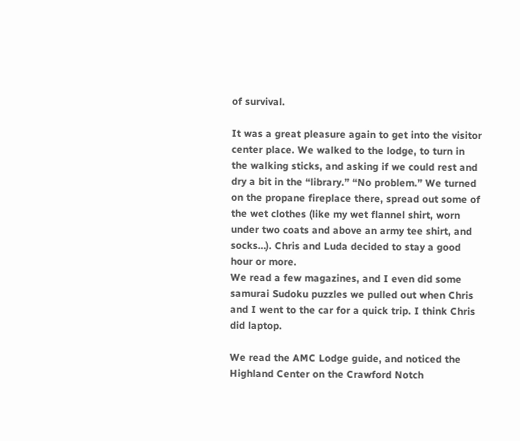of survival.

It was a great pleasure again to get into the visitor center place. We walked to the lodge, to turn in the walking sticks, and asking if we could rest and dry a bit in the “library.” “No problem.” We turned on the propane fireplace there, spread out some of the wet clothes (like my wet flannel shirt, worn under two coats and above an army tee shirt, and socks…). Chris and Luda decided to stay a good hour or more.
We read a few magazines, and I even did some samurai Sudoku puzzles we pulled out when Chris and I went to the car for a quick trip. I think Chris did laptop.

We read the AMC Lodge guide, and noticed the Highland Center on the Crawford Notch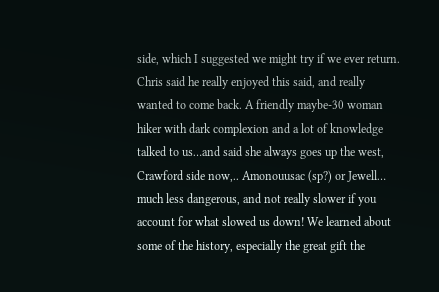side, which I suggested we might try if we ever return. Chris said he really enjoyed this said, and really wanted to come back. A friendly maybe-30 woman hiker with dark complexion and a lot of knowledge talked to us…and said she always goes up the west, Crawford side now,.. Amonouusac (sp?) or Jewell… much less dangerous, and not really slower if you account for what slowed us down! We learned about some of the history, especially the great gift the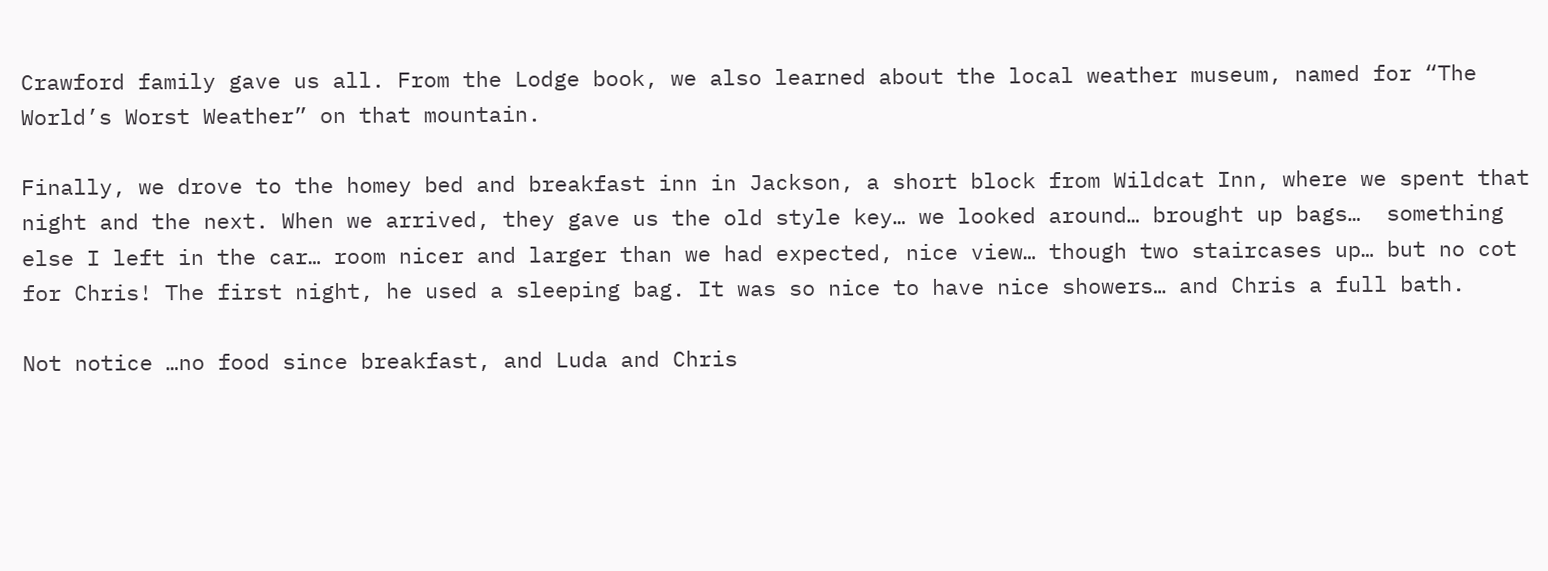Crawford family gave us all. From the Lodge book, we also learned about the local weather museum, named for “The World’s Worst Weather” on that mountain.

Finally, we drove to the homey bed and breakfast inn in Jackson, a short block from Wildcat Inn, where we spent that night and the next. When we arrived, they gave us the old style key… we looked around… brought up bags…  something else I left in the car… room nicer and larger than we had expected, nice view… though two staircases up… but no cot for Chris! The first night, he used a sleeping bag. It was so nice to have nice showers… and Chris a full bath.

Not notice …no food since breakfast, and Luda and Chris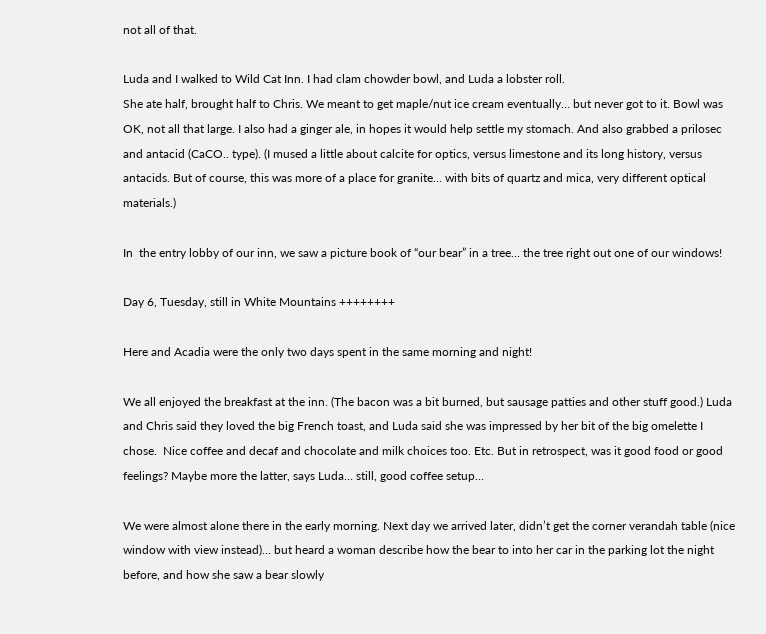not all of that.

Luda and I walked to Wild Cat Inn. I had clam chowder bowl, and Luda a lobster roll.
She ate half, brought half to Chris. We meant to get maple/nut ice cream eventually… but never got to it. Bowl was OK, not all that large. I also had a ginger ale, in hopes it would help settle my stomach. And also grabbed a prilosec and antacid (CaCO.. type). (I mused a little about calcite for optics, versus limestone and its long history, versus antacids. But of course, this was more of a place for granite… with bits of quartz and mica, very different optical materials.)

In  the entry lobby of our inn, we saw a picture book of “our bear” in a tree… the tree right out one of our windows!

Day 6, Tuesday, still in White Mountains ++++++++

Here and Acadia were the only two days spent in the same morning and night!

We all enjoyed the breakfast at the inn. (The bacon was a bit burned, but sausage patties and other stuff good.) Luda and Chris said they loved the big French toast, and Luda said she was impressed by her bit of the big omelette I chose.  Nice coffee and decaf and chocolate and milk choices too. Etc. But in retrospect, was it good food or good feelings? Maybe more the latter, says Luda… still, good coffee setup…

We were almost alone there in the early morning. Next day we arrived later, didn’t get the corner verandah table (nice window with view instead)… but heard a woman describe how the bear to into her car in the parking lot the night before, and how she saw a bear slowly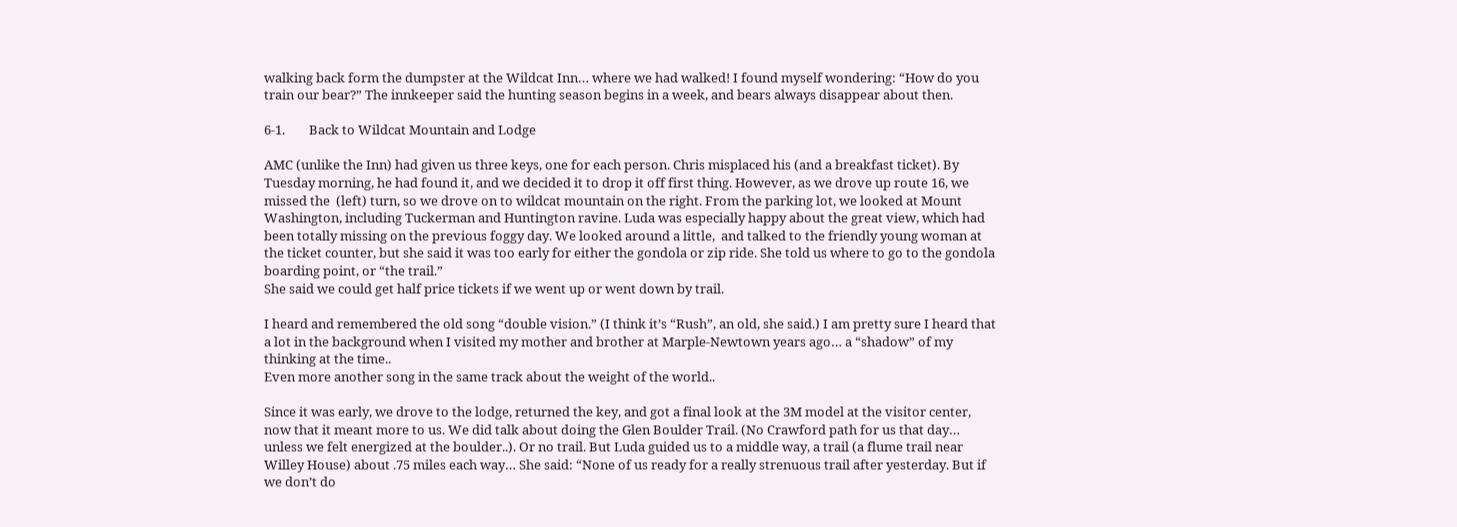walking back form the dumpster at the Wildcat Inn… where we had walked! I found myself wondering: “How do you train our bear?” The innkeeper said the hunting season begins in a week, and bears always disappear about then.

6-1.        Back to Wildcat Mountain and Lodge

AMC (unlike the Inn) had given us three keys, one for each person. Chris misplaced his (and a breakfast ticket). By Tuesday morning, he had found it, and we decided it to drop it off first thing. However, as we drove up route 16, we missed the  (left) turn, so we drove on to wildcat mountain on the right. From the parking lot, we looked at Mount Washington, including Tuckerman and Huntington ravine. Luda was especially happy about the great view, which had been totally missing on the previous foggy day. We looked around a little,  and talked to the friendly young woman at the ticket counter, but she said it was too early for either the gondola or zip ride. She told us where to go to the gondola boarding point, or “the trail.”
She said we could get half price tickets if we went up or went down by trail.

I heard and remembered the old song “double vision.” (I think it’s “Rush”, an old, she said.) I am pretty sure I heard that a lot in the background when I visited my mother and brother at Marple-Newtown years ago… a “shadow” of my thinking at the time..
Even more another song in the same track about the weight of the world..

Since it was early, we drove to the lodge, returned the key, and got a final look at the 3M model at the visitor center, now that it meant more to us. We did talk about doing the Glen Boulder Trail. (No Crawford path for us that day… unless we felt energized at the boulder..). Or no trail. But Luda guided us to a middle way, a trail (a flume trail near Willey House) about .75 miles each way… She said: “None of us ready for a really strenuous trail after yesterday. But if we don’t do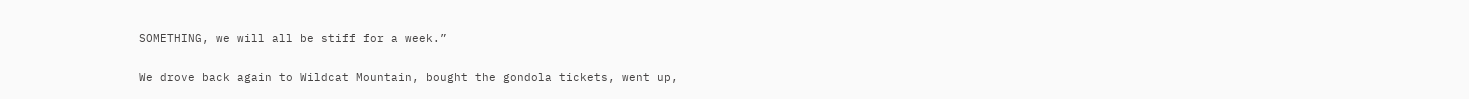SOMETHING, we will all be stiff for a week.”

We drove back again to Wildcat Mountain, bought the gondola tickets, went up,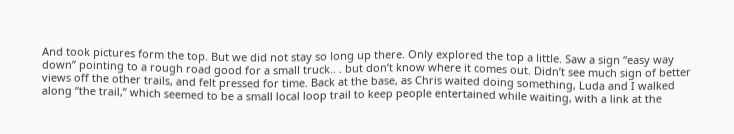And took pictures form the top. But we did not stay so long up there. Only explored the top a little. Saw a sign “easy way down” pointing to a rough road good for a small truck.. . but don’t know where it comes out. Didn’t see much sign of better views off the other trails, and felt pressed for time. Back at the base, as Chris waited doing something, Luda and I walked along “the trail,” which seemed to be a small local loop trail to keep people entertained while waiting, with a link at the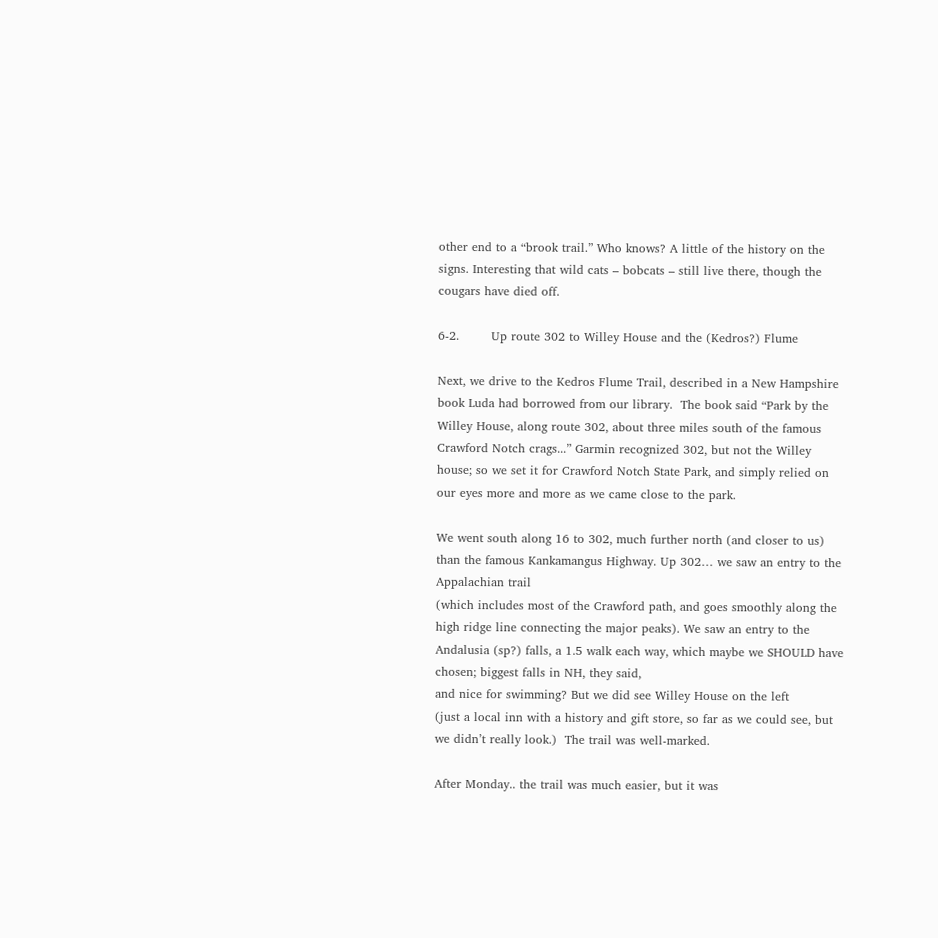other end to a “brook trail.” Who knows? A little of the history on the signs. Interesting that wild cats – bobcats – still live there, though the cougars have died off.

6-2.        Up route 302 to Willey House and the (Kedros?) Flume

Next, we drive to the Kedros Flume Trail, described in a New Hampshire book Luda had borrowed from our library.  The book said “Park by the Willey House, along route 302, about three miles south of the famous Crawford Notch crags...” Garmin recognized 302, but not the Willey house; so we set it for Crawford Notch State Park, and simply relied on our eyes more and more as we came close to the park.

We went south along 16 to 302, much further north (and closer to us) than the famous Kankamangus Highway. Up 302… we saw an entry to the Appalachian trail
(which includes most of the Crawford path, and goes smoothly along the high ridge line connecting the major peaks). We saw an entry to the Andalusia (sp?) falls, a 1.5 walk each way, which maybe we SHOULD have chosen; biggest falls in NH, they said,
and nice for swimming? But we did see Willey House on the left
(just a local inn with a history and gift store, so far as we could see, but we didn’t really look.)  The trail was well-marked.

After Monday.. the trail was much easier, but it was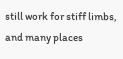still work for stiff limbs, and many places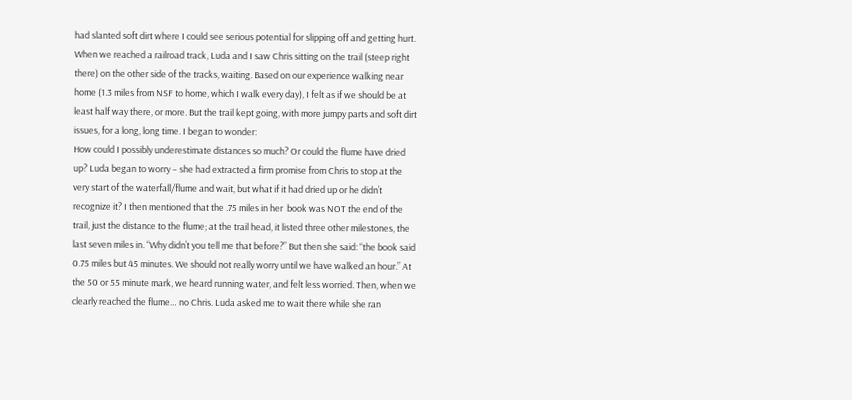had slanted soft dirt where I could see serious potential for slipping off and getting hurt.  When we reached a railroad track, Luda and I saw Chris sitting on the trail (steep right there) on the other side of the tracks, waiting. Based on our experience walking near home (1.3 miles from NSF to home, which I walk every day), I felt as if we should be at least half way there, or more. But the trail kept going, with more jumpy parts and soft dirt issues, for a long, long time. I began to wonder:
How could I possibly underestimate distances so much? Or could the flume have dried up? Luda began to worry – she had extracted a firm promise from Chris to stop at the very start of the waterfall/flume and wait, but what if it had dried up or he didn’t recognize it? I then mentioned that the .75 miles in her  book was NOT the end of the trail, just the distance to the flume; at the trail head, it listed three other milestones, the last seven miles in. “Why didn’t you tell me that before?” But then she said: “the book said 0.75 miles but 45 minutes. We should not really worry until we have walked an hour.” At the 50 or 55 minute mark, we heard running water, and felt less worried. Then, when we clearly reached the flume… no Chris. Luda asked me to wait there while she ran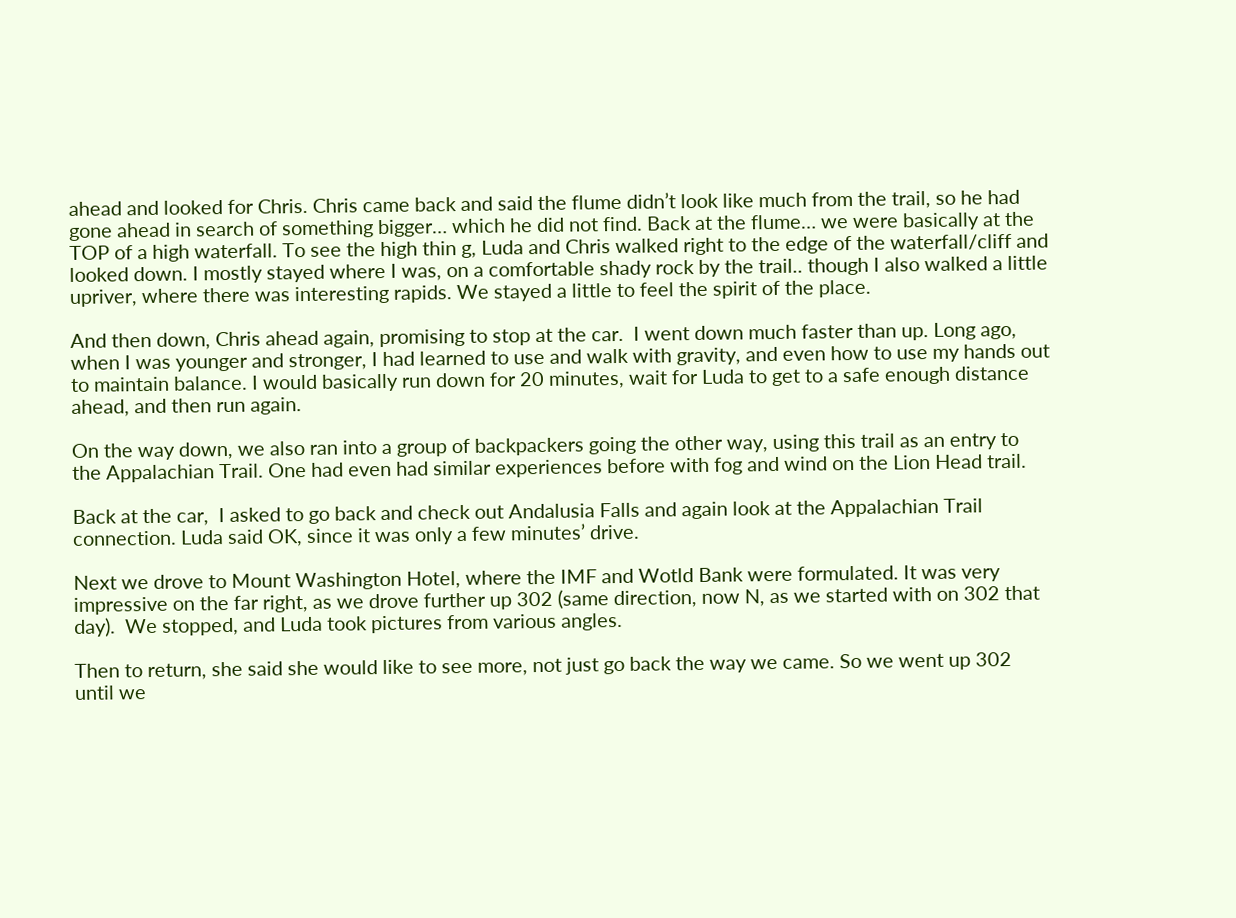ahead and looked for Chris. Chris came back and said the flume didn’t look like much from the trail, so he had gone ahead in search of something bigger… which he did not find. Back at the flume… we were basically at the TOP of a high waterfall. To see the high thin g, Luda and Chris walked right to the edge of the waterfall/cliff and looked down. I mostly stayed where I was, on a comfortable shady rock by the trail.. though I also walked a little upriver, where there was interesting rapids. We stayed a little to feel the spirit of the place.

And then down, Chris ahead again, promising to stop at the car.  I went down much faster than up. Long ago, when I was younger and stronger, I had learned to use and walk with gravity, and even how to use my hands out to maintain balance. I would basically run down for 20 minutes, wait for Luda to get to a safe enough distance ahead, and then run again.

On the way down, we also ran into a group of backpackers going the other way, using this trail as an entry to the Appalachian Trail. One had even had similar experiences before with fog and wind on the Lion Head trail.

Back at the car,  I asked to go back and check out Andalusia Falls and again look at the Appalachian Trail connection. Luda said OK, since it was only a few minutes’ drive.

Next we drove to Mount Washington Hotel, where the IMF and Wotld Bank were formulated. It was very impressive on the far right, as we drove further up 302 (same direction, now N, as we started with on 302 that day).  We stopped, and Luda took pictures from various angles.

Then to return, she said she would like to see more, not just go back the way we came. So we went up 302 until we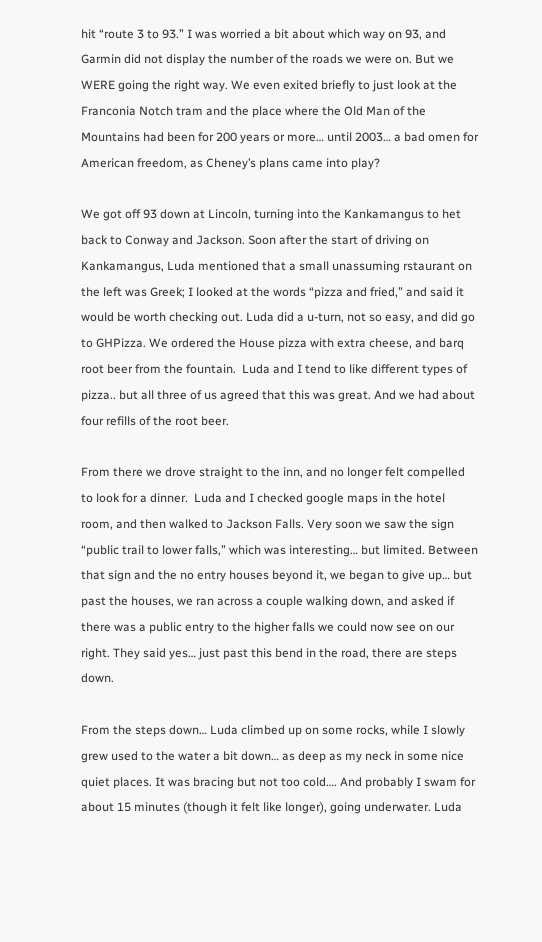hit “route 3 to 93.” I was worried a bit about which way on 93, and Garmin did not display the number of the roads we were on. But we WERE going the right way. We even exited briefly to just look at the Franconia Notch tram and the place where the Old Man of the Mountains had been for 200 years or more… until 2003… a bad omen for American freedom, as Cheney’s plans came into play?

We got off 93 down at Lincoln, turning into the Kankamangus to het back to Conway and Jackson. Soon after the start of driving on Kankamangus, Luda mentioned that a small unassuming rstaurant on the left was Greek; I looked at the words “pizza and fried,” and said it would be worth checking out. Luda did a u-turn, not so easy, and did go to GHPizza. We ordered the House pizza with extra cheese, and barq root beer from the fountain.  Luda and I tend to like different types of pizza.. but all three of us agreed that this was great. And we had about four refills of the root beer.

From there we drove straight to the inn, and no longer felt compelled to look for a dinner.  Luda and I checked google maps in the hotel room, and then walked to Jackson Falls. Very soon we saw the sign “public trail to lower falls,” which was interesting… but limited. Between that sign and the no entry houses beyond it, we began to give up… but past the houses, we ran across a couple walking down, and asked if there was a public entry to the higher falls we could now see on our right. They said yes… just past this bend in the road, there are steps down.

From the steps down… Luda climbed up on some rocks, while I slowly grew used to the water a bit down… as deep as my neck in some nice quiet places. It was bracing but not too cold…. And probably I swam for about 15 minutes (though it felt like longer), going underwater. Luda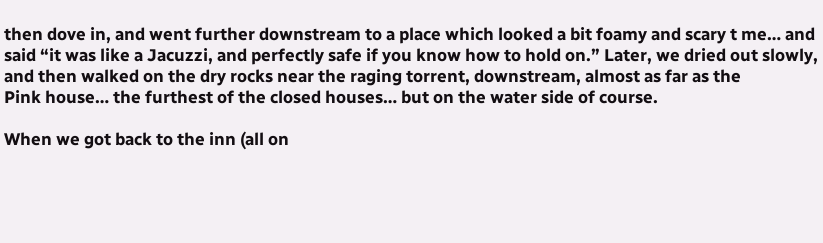then dove in, and went further downstream to a place which looked a bit foamy and scary t me… and said “it was like a Jacuzzi, and perfectly safe if you know how to hold on.” Later, we dried out slowly, and then walked on the dry rocks near the raging torrent, downstream, almost as far as the
Pink house… the furthest of the closed houses… but on the water side of course.

When we got back to the inn (all on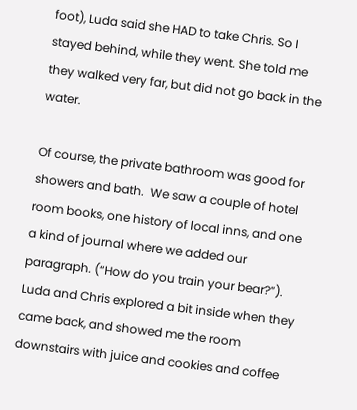foot), Luda said she HAD to take Chris. So I stayed behind, while they went. She told me they walked very far, but did not go back in the water.

Of course, the private bathroom was good for showers and bath.  We saw a couple of hotel room books, one history of local inns, and one a kind of journal where we added our paragraph. (“How do you train your bear?”). Luda and Chris explored a bit inside when they came back, and showed me the room downstairs with juice and cookies and coffee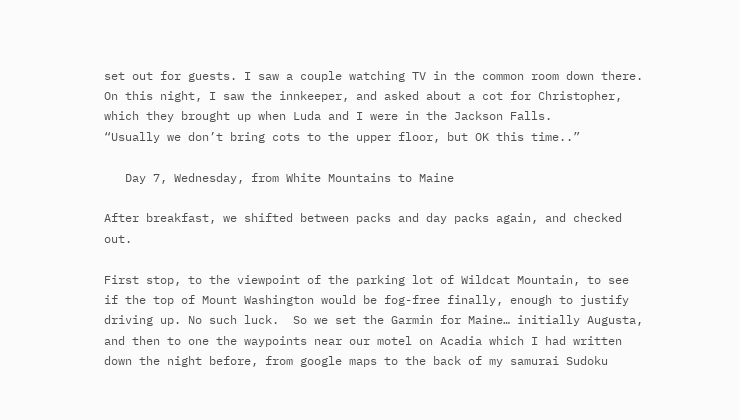set out for guests. I saw a couple watching TV in the common room down there. On this night, I saw the innkeeper, and asked about a cot for Christopher, which they brought up when Luda and I were in the Jackson Falls.
“Usually we don’t bring cots to the upper floor, but OK this time..”

   Day 7, Wednesday, from White Mountains to Maine

After breakfast, we shifted between packs and day packs again, and checked out.

First stop, to the viewpoint of the parking lot of Wildcat Mountain, to see if the top of Mount Washington would be fog-free finally, enough to justify driving up. No such luck.  So we set the Garmin for Maine… initially Augusta, and then to one the waypoints near our motel on Acadia which I had written down the night before, from google maps to the back of my samurai Sudoku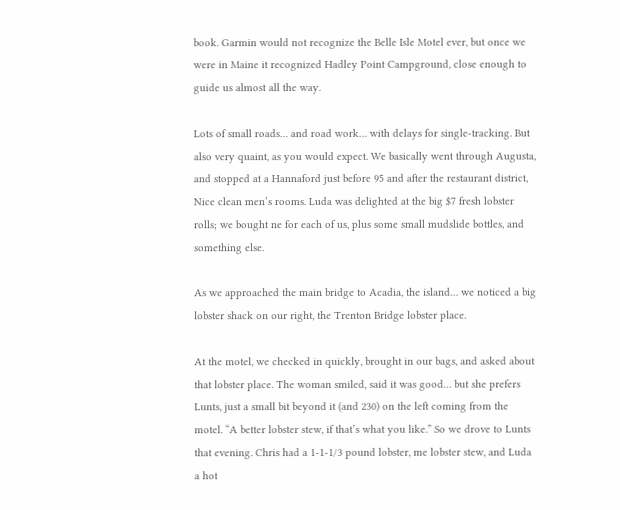book. Garmin would not recognize the Belle Isle Motel ever, but once we were in Maine it recognized Hadley Point Campground, close enough to guide us almost all the way.

Lots of small roads… and road work… with delays for single-tracking. But also very quaint, as you would expect. We basically went through Augusta, and stopped at a Hannaford just before 95 and after the restaurant district, Nice clean men’s rooms. Luda was delighted at the big $7 fresh lobster rolls; we bought ne for each of us, plus some small mudslide bottles, and something else.

As we approached the main bridge to Acadia, the island… we noticed a big lobster shack on our right, the Trenton Bridge lobster place.

At the motel, we checked in quickly, brought in our bags, and asked about that lobster place. The woman smiled, said it was good… but she prefers Lunts, just a small bit beyond it (and 230) on the left coming from the motel. “A better lobster stew, if that’s what you like.” So we drove to Lunts that evening. Chris had a 1-1-1/3 pound lobster, me lobster stew, and Luda a hot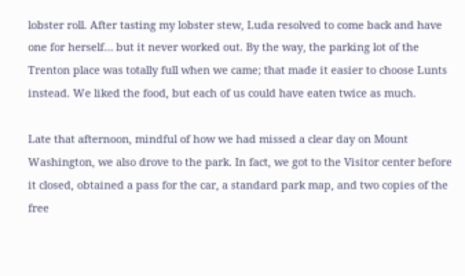lobster roll. After tasting my lobster stew, Luda resolved to come back and have one for herself… but it never worked out. By the way, the parking lot of the Trenton place was totally full when we came; that made it easier to choose Lunts instead. We liked the food, but each of us could have eaten twice as much.

Late that afternoon, mindful of how we had missed a clear day on Mount Washington, we also drove to the park. In fact, we got to the Visitor center before it closed, obtained a pass for the car, a standard park map, and two copies of the free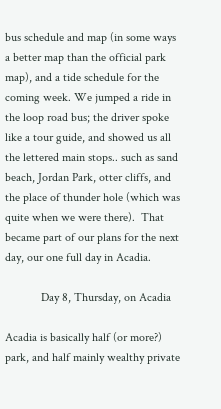bus schedule and map (in some ways a better map than the official park map), and a tide schedule for the coming week. We jumped a ride in the loop road bus; the driver spoke like a tour guide, and showed us all the lettered main stops.. such as sand beach, Jordan Park, otter cliffs, and the place of thunder hole (which was quite when we were there).  That became part of our plans for the next day, our one full day in Acadia.

            Day 8, Thursday, on Acadia

Acadia is basically half (or more?) park, and half mainly wealthy private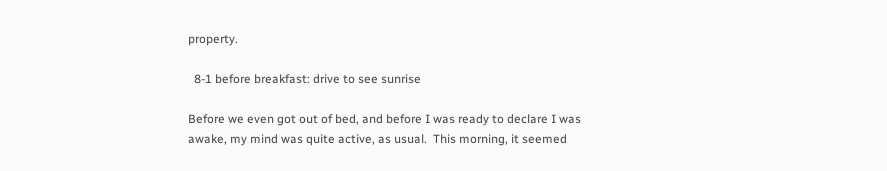property.

  8-1 before breakfast: drive to see sunrise

Before we even got out of bed, and before I was ready to declare I was awake, my mind was quite active, as usual.  This morning, it seemed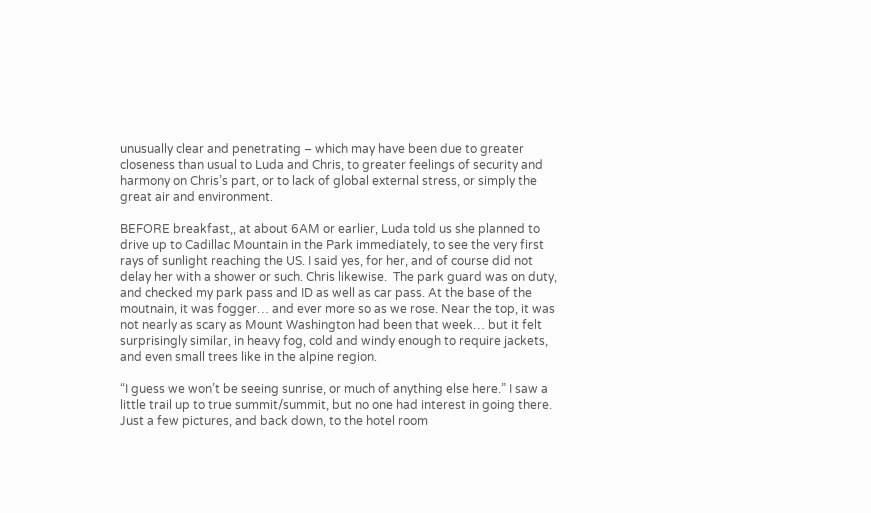unusually clear and penetrating – which may have been due to greater closeness than usual to Luda and Chris, to greater feelings of security and harmony on Chris’s part, or to lack of global external stress, or simply the great air and environment.

BEFORE breakfast,, at about 6AM or earlier, Luda told us she planned to drive up to Cadillac Mountain in the Park immediately, to see the very first rays of sunlight reaching the US. I said yes, for her, and of course did not delay her with a shower or such. Chris likewise.  The park guard was on duty, and checked my park pass and ID as well as car pass. At the base of the moutnain, it was fogger… and ever more so as we rose. Near the top, it was not nearly as scary as Mount Washington had been that week… but it felt surprisingly similar, in heavy fog, cold and windy enough to require jackets, and even small trees like in the alpine region.

“I guess we won’t be seeing sunrise, or much of anything else here.” I saw a little trail up to true summit/summit, but no one had interest in going there. Just a few pictures, and back down, to the hotel room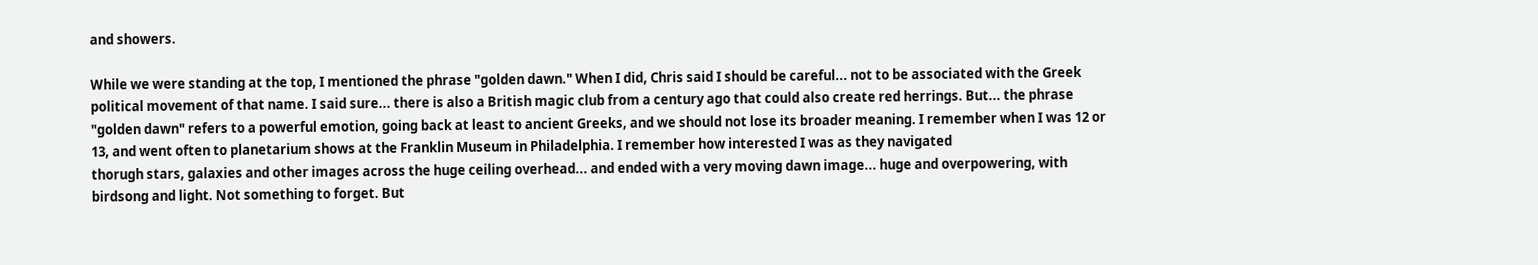and showers.

While we were standing at the top, I mentioned the phrase "golden dawn." When I did, Chris said I should be careful... not to be associated with the Greek political movement of that name. I said sure... there is also a British magic club from a century ago that could also create red herrings. But... the phrase "golden dawn" refers to a powerful emotion, going back at least to ancient Greeks, and we should not lose its broader meaning. I remember when I was 12 or 13, and went often to planetarium shows at the Franklin Museum in Philadelphia. I remember how interested I was as they navigated
thorugh stars, galaxies and other images across the huge ceiling overhead... and ended with a very moving dawn image... huge and overpowering, with birdsong and light. Not something to forget. But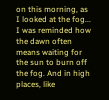on this morning, as I looked at the fog... I was reminded how the dawn often means waiting for the sun to burn off the fog. And in high places, like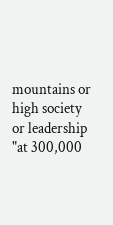mountains or high society or leadership "at 300,000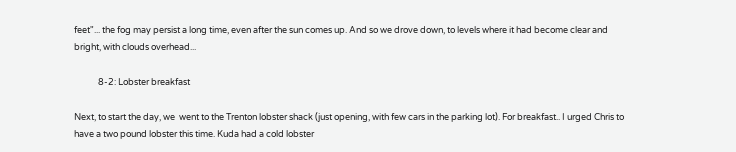feet"... the fog may persist a long time, even after the sun comes up. And so we drove down, to levels where it had become clear and bright, with clouds overhead...

            8-2: Lobster breakfast

Next, to start the day, we  went to the Trenton lobster shack (just opening, with few cars in the parking lot). For breakfast.. I urged Chris to have a two pound lobster this time. Kuda had a cold lobster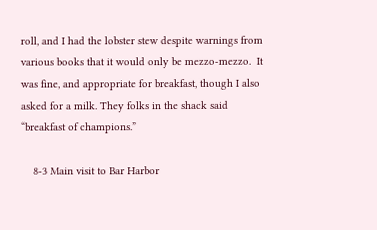roll, and I had the lobster stew despite warnings from various books that it would only be mezzo-mezzo.  It was fine, and appropriate for breakfast, though I also asked for a milk. They folks in the shack said “breakfast of champions.”

    8-3 Main visit to Bar Harbor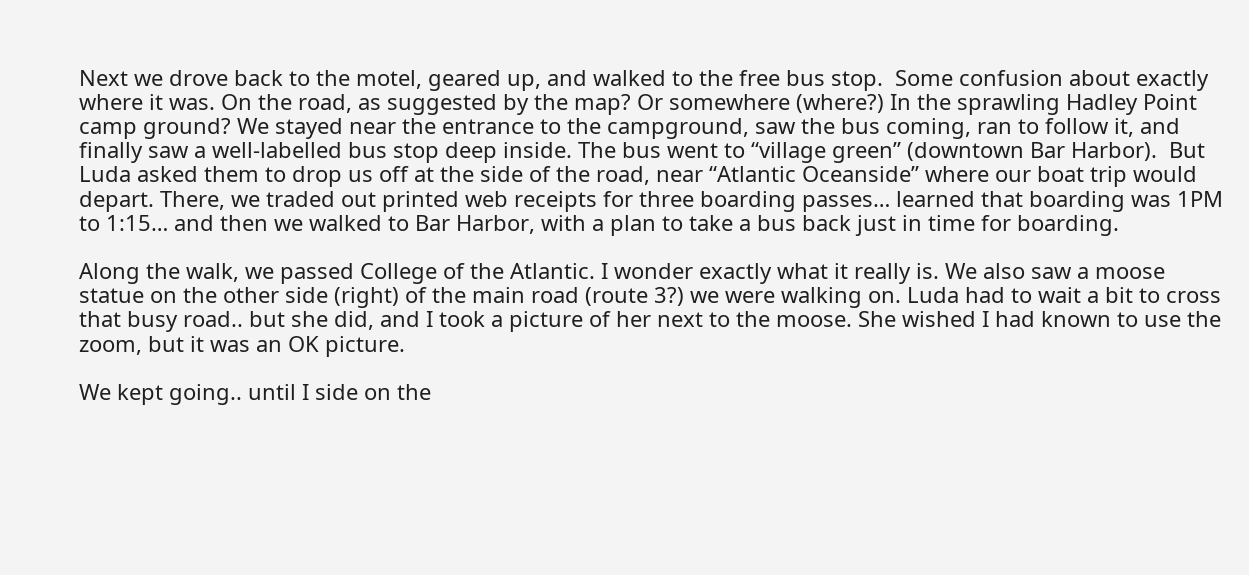Next we drove back to the motel, geared up, and walked to the free bus stop.  Some confusion about exactly where it was. On the road, as suggested by the map? Or somewhere (where?) In the sprawling Hadley Point camp ground? We stayed near the entrance to the campground, saw the bus coming, ran to follow it, and finally saw a well-labelled bus stop deep inside. The bus went to “village green” (downtown Bar Harbor).  But Luda asked them to drop us off at the side of the road, near “Atlantic Oceanside” where our boat trip would depart. There, we traded out printed web receipts for three boarding passes… learned that boarding was 1PM to 1:15… and then we walked to Bar Harbor, with a plan to take a bus back just in time for boarding.

Along the walk, we passed College of the Atlantic. I wonder exactly what it really is. We also saw a moose statue on the other side (right) of the main road (route 3?) we were walking on. Luda had to wait a bit to cross that busy road.. but she did, and I took a picture of her next to the moose. She wished I had known to use the zoom, but it was an OK picture.

We kept going.. until I side on the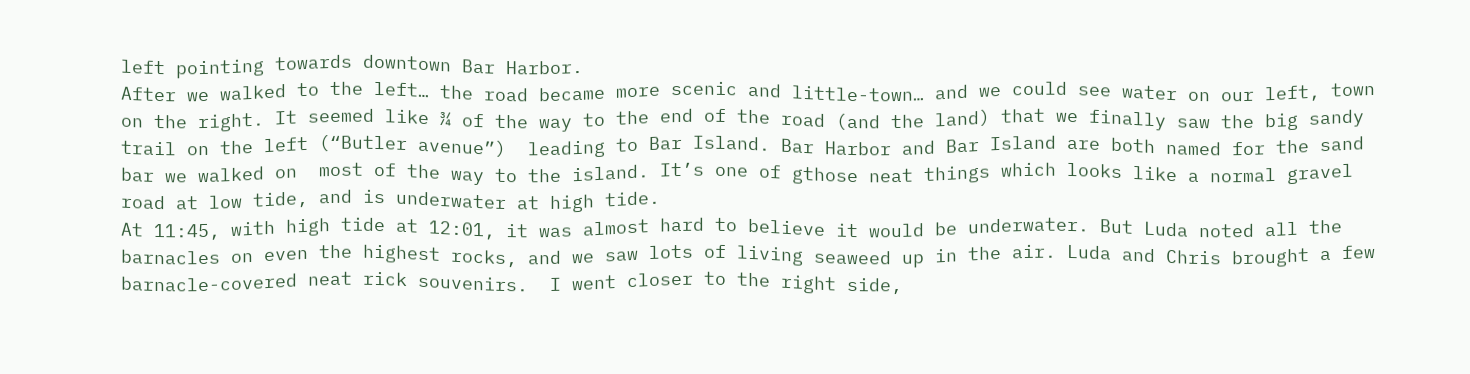left pointing towards downtown Bar Harbor.
After we walked to the left… the road became more scenic and little-town… and we could see water on our left, town on the right. It seemed like ¾ of the way to the end of the road (and the land) that we finally saw the big sandy trail on the left (“Butler avenue”)  leading to Bar Island. Bar Harbor and Bar Island are both named for the sand bar we walked on  most of the way to the island. It’s one of gthose neat things which looks like a normal gravel road at low tide, and is underwater at high tide.
At 11:45, with high tide at 12:01, it was almost hard to believe it would be underwater. But Luda noted all the barnacles on even the highest rocks, and we saw lots of living seaweed up in the air. Luda and Chris brought a few barnacle-covered neat rick souvenirs.  I went closer to the right side,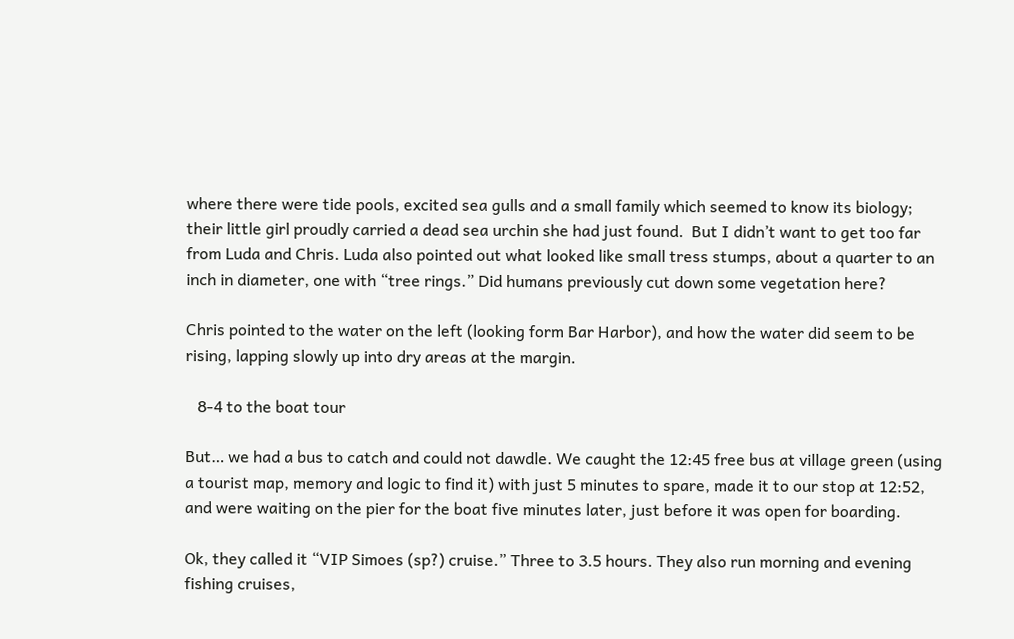where there were tide pools, excited sea gulls and a small family which seemed to know its biology; their little girl proudly carried a dead sea urchin she had just found.  But I didn’t want to get too far from Luda and Chris. Luda also pointed out what looked like small tress stumps, about a quarter to an inch in diameter, one with “tree rings.” Did humans previously cut down some vegetation here?

Chris pointed to the water on the left (looking form Bar Harbor), and how the water did seem to be rising, lapping slowly up into dry areas at the margin.

   8-4 to the boat tour

But… we had a bus to catch and could not dawdle. We caught the 12:45 free bus at village green (using a tourist map, memory and logic to find it) with just 5 minutes to spare, made it to our stop at 12:52, and were waiting on the pier for the boat five minutes later, just before it was open for boarding.

Ok, they called it “VIP Simoes (sp?) cruise.” Three to 3.5 hours. They also run morning and evening fishing cruises,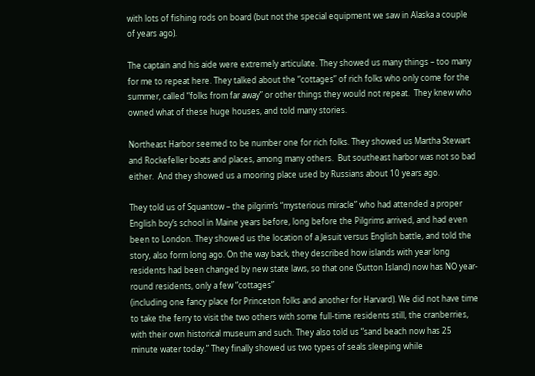with lots of fishing rods on board (but not the special equipment we saw in Alaska a couple of years ago).

The captain and his aide were extremely articulate. They showed us many things – too many for me to repeat here. They talked about the “cottages” of rich folks who only come for the summer, called “folks from far away” or other things they would not repeat.  They knew who owned what of these huge houses, and told many stories.

Northeast Harbor seemed to be number one for rich folks. They showed us Martha Stewart and Rockefeller boats and places, among many others.  But southeast harbor was not so bad either.  And they showed us a mooring place used by Russians about 10 years ago.

They told us of Squantow – the pilgrim’s “mysterious miracle” who had attended a proper English boy’s school in Maine years before, long before the Pilgrims arrived, and had even been to London. They showed us the location of a Jesuit versus English battle, and told the story, also form long ago. On the way back, they described how islands with year long residents had been changed by new state laws, so that one (Sutton Island) now has NO year-round residents, only a few “cottages”
(including one fancy place for Princeton folks and another for Harvard). We did not have time to take the ferry to visit the two others with some full-time residents still, the cranberries, with their own historical museum and such. They also told us “sand beach now has 25 minute water today.” They finally showed us two types of seals sleeping while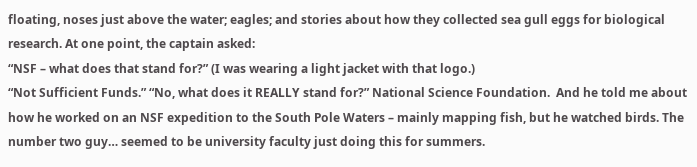floating, noses just above the water; eagles; and stories about how they collected sea gull eggs for biological research. At one point, the captain asked:
“NSF – what does that stand for?” (I was wearing a light jacket with that logo.)
“Not Sufficient Funds.” “No, what does it REALLY stand for?” National Science Foundation.  And he told me about how he worked on an NSF expedition to the South Pole Waters – mainly mapping fish, but he watched birds. The number two guy… seemed to be university faculty just doing this for summers.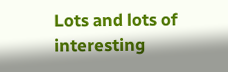Lots and lots of interesting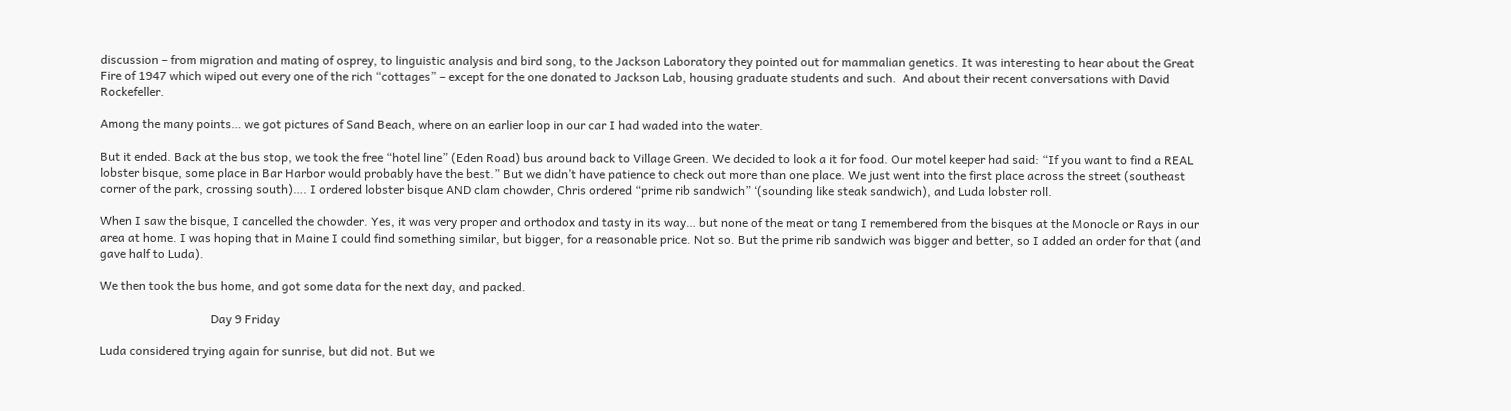discussion – from migration and mating of osprey, to linguistic analysis and bird song, to the Jackson Laboratory they pointed out for mammalian genetics. It was interesting to hear about the Great Fire of 1947 which wiped out every one of the rich “cottages” – except for the one donated to Jackson Lab, housing graduate students and such.  And about their recent conversations with David Rockefeller.

Among the many points… we got pictures of Sand Beach, where on an earlier loop in our car I had waded into the water.

But it ended. Back at the bus stop, we took the free “hotel line” (Eden Road) bus around back to Village Green. We decided to look a it for food. Our motel keeper had said: “If you want to find a REAL lobster bisque, some place in Bar Harbor would probably have the best.” But we didn’t have patience to check out more than one place. We just went into the first place across the street (southeast corner of the park, crossing south)…. I ordered lobster bisque AND clam chowder, Chris ordered “prime rib sandwich” ‘(sounding like steak sandwich), and Luda lobster roll.

When I saw the bisque, I cancelled the chowder. Yes, it was very proper and orthodox and tasty in its way… but none of the meat or tang I remembered from the bisques at the Monocle or Rays in our area at home. I was hoping that in Maine I could find something similar, but bigger, for a reasonable price. Not so. But the prime rib sandwich was bigger and better, so I added an order for that (and gave half to Luda).

We then took the bus home, and got some data for the next day, and packed.

                                     Day 9 Friday

Luda considered trying again for sunrise, but did not. But we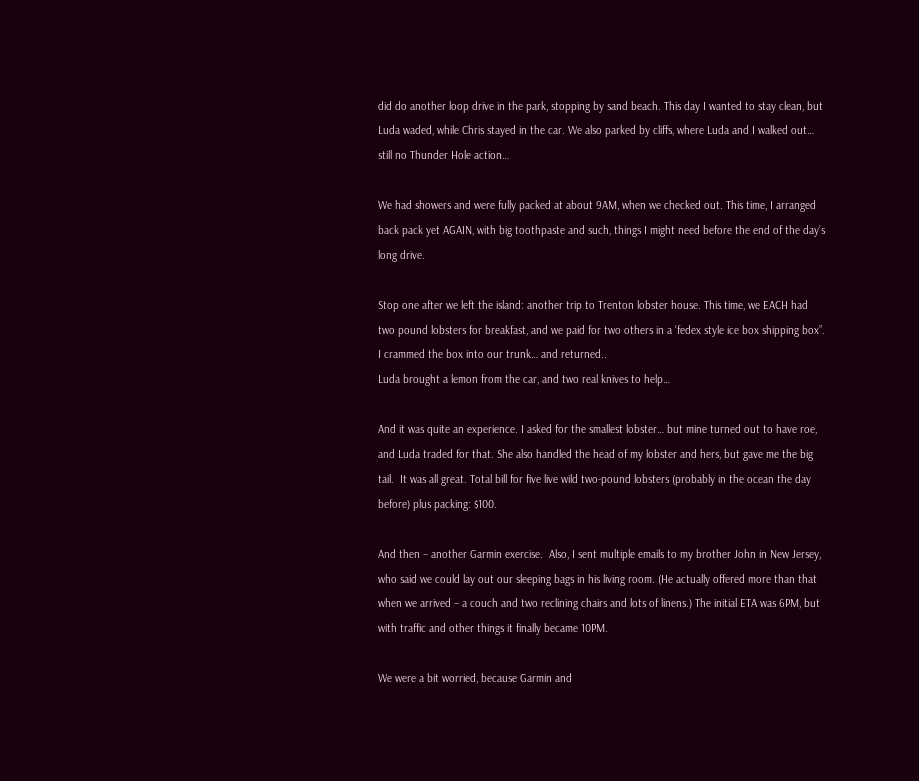did do another loop drive in the park, stopping by sand beach. This day I wanted to stay clean, but Luda waded, while Chris stayed in the car. We also parked by cliffs, where Luda and I walked out… still no Thunder Hole action…

We had showers and were fully packed at about 9AM, when we checked out. This time, I arranged back pack yet AGAIN, with big toothpaste and such, things I might need before the end of the day’s long drive.

Stop one after we left the island: another trip to Trenton lobster house. This time, we EACH had two pound lobsters for breakfast, and we paid for two others in a ‘fedex style ice box shipping box”. I crammed the box into our trunk… and returned..
Luda brought a lemon from the car, and two real knives to help…

And it was quite an experience. I asked for the smallest lobster… but mine turned out to have roe, and Luda traded for that. She also handled the head of my lobster and hers, but gave me the big tail.  It was all great. Total bill for five live wild two-pound lobsters (probably in the ocean the day before) plus packing: $100.

And then – another Garmin exercise.  Also, I sent multiple emails to my brother John in New Jersey, who said we could lay out our sleeping bags in his living room. (He actually offered more than that when we arrived – a couch and two reclining chairs and lots of linens.) The initial ETA was 6PM, but with traffic and other things it finally became 10PM.

We were a bit worried, because Garmin and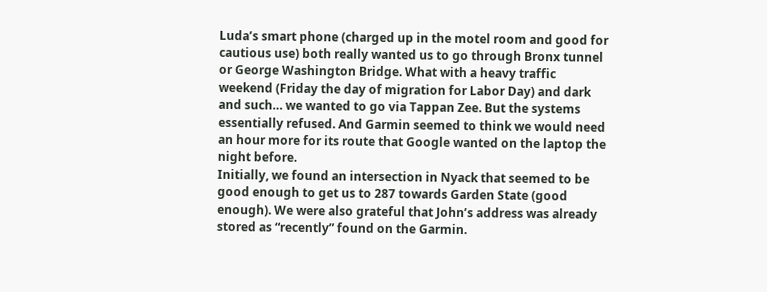Luda’s smart phone (charged up in the motel room and good for cautious use) both really wanted us to go through Bronx tunnel or George Washington Bridge. What with a heavy traffic weekend (Friday the day of migration for Labor Day) and dark and such… we wanted to go via Tappan Zee. But the systems essentially refused. And Garmin seemed to think we would need an hour more for its route that Google wanted on the laptop the night before.
Initially, we found an intersection in Nyack that seemed to be good enough to get us to 287 towards Garden State (good enough). We were also grateful that John’s address was already stored as “recently” found on the Garmin.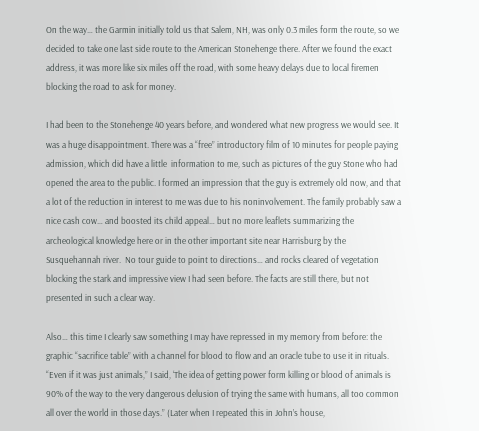On the way… the Garmin initially told us that Salem, NH, was only 0.3 miles form the route, so we decided to take one last side route to the American Stonehenge there. After we found the exact address, it was more like six miles off the road, with some heavy delays due to local firemen blocking the road to ask for money.

I had been to the Stonehenge 40 years before, and wondered what new progress we would see. It was a huge disappointment. There was a “free” introductory film of 10 minutes for people paying admission, which did have a little  information to me, such as pictures of the guy Stone who had opened the area to the public. I formed an impression that the guy is extremely old now, and that a lot of the reduction in interest to me was due to his noninvolvement. The family probably saw a nice cash cow… and boosted its child appeal… but no more leaflets summarizing the archeological knowledge here or in the other important site near Harrisburg by the Susquehannah river.  No tour guide to point to directions… and rocks cleared of vegetation blocking the stark and impressive view I had seen before. The facts are still there, but not presented in such a clear way.

Also… this time I clearly saw something I may have repressed in my memory from before: the graphic “sacrifice table” with a channel for blood to flow and an oracle tube to use it in rituals.  “Even if it was just animals,” I said, ‘The idea of getting power form killing or blood of animals is 90% of the way to the very dangerous delusion of trying the same with humans, all too common all over the world in those days.” (Later when I repeated this in John’s house,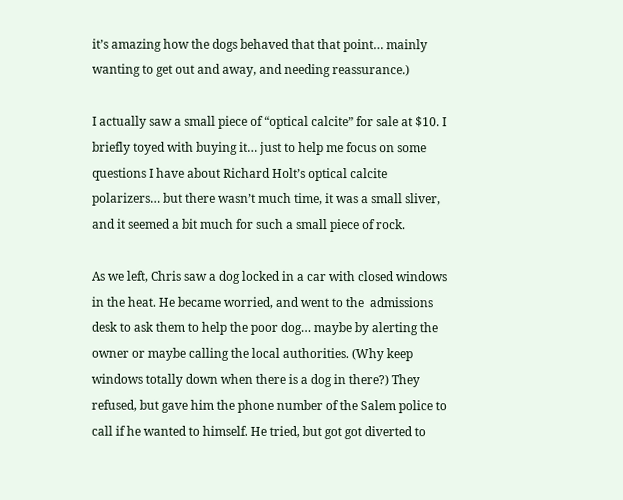it’s amazing how the dogs behaved that that point… mainly wanting to get out and away, and needing reassurance.)

I actually saw a small piece of “optical calcite” for sale at $10. I briefly toyed with buying it… just to help me focus on some questions I have about Richard Holt’s optical calcite polarizers… but there wasn’t much time, it was a small sliver, and it seemed a bit much for such a small piece of rock.

As we left, Chris saw a dog locked in a car with closed windows in the heat. He became worried, and went to the  admissions desk to ask them to help the poor dog… maybe by alerting the owner or maybe calling the local authorities. (Why keep windows totally down when there is a dog in there?) They refused, but gave him the phone number of the Salem police to call if he wanted to himself. He tried, but got got diverted to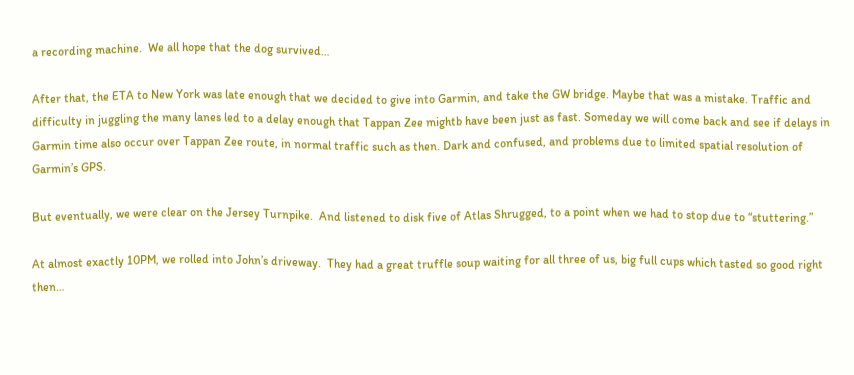a recording machine.  We all hope that the dog survived…

After that, the ETA to New York was late enough that we decided to give into Garmin, and take the GW bridge. Maybe that was a mistake. Traffic and difficulty in juggling the many lanes led to a delay enough that Tappan Zee mightb have been just as fast. Someday we will come back and see if delays in Garmin time also occur over Tappan Zee route, in normal traffic such as then. Dark and confused, and problems due to limited spatial resolution of Garmin’s GPS.

But eventually, we were clear on the Jersey Turnpike.  And listened to disk five of Atlas Shrugged, to a point when we had to stop due to “stuttering.”

At almost exactly 10PM, we rolled into John’s driveway.  They had a great truffle soup waiting for all three of us, big full cups which tasted so good right then…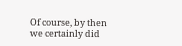Of course, by then we certainly did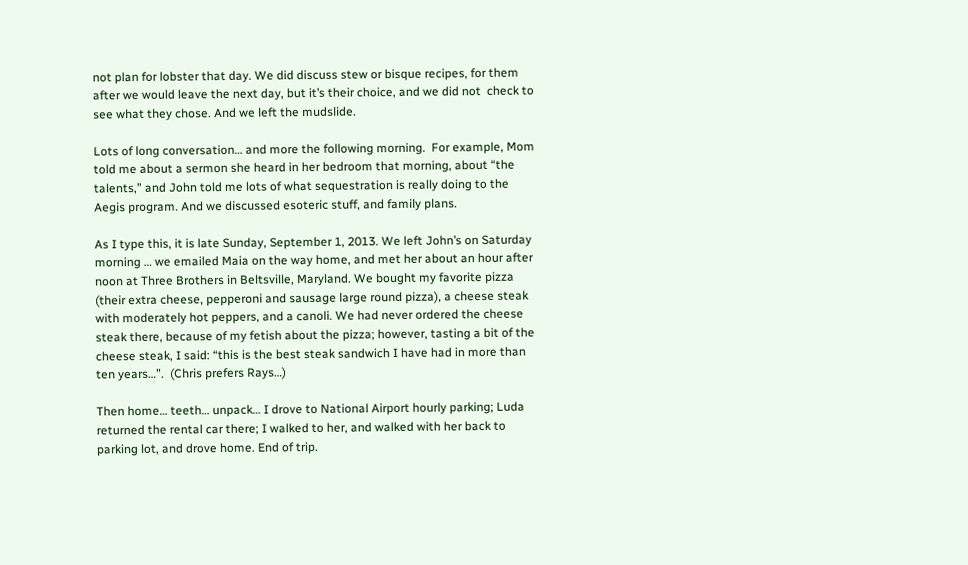not plan for lobster that day. We did discuss stew or bisque recipes, for them after we would leave the next day, but it’s their choice, and we did not  check to see what they chose. And we left the mudslide.

Lots of long conversation… and more the following morning.  For example, Mom told me about a sermon she heard in her bedroom that morning, about “the talents,” and John told me lots of what sequestration is really doing to the Aegis program. And we discussed esoteric stuff, and family plans.

As I type this, it is late Sunday, September 1, 2013. We left John’s on Saturday morning … we emailed Maia on the way home, and met her about an hour after noon at Three Brothers in Beltsville, Maryland. We bought my favorite pizza (their extra cheese, pepperoni and sausage large round pizza), a cheese steak with moderately hot peppers, and a canoli. We had never ordered the cheese steak there, because of my fetish about the pizza; however, tasting a bit of the cheese steak, I said: “this is the best steak sandwich I have had in more than ten years…”.  (Chris prefers Rays…)

Then home… teeth… unpack… I drove to National Airport hourly parking; Luda returned the rental car there; I walked to her, and walked with her back to parking lot, and drove home. End of trip.